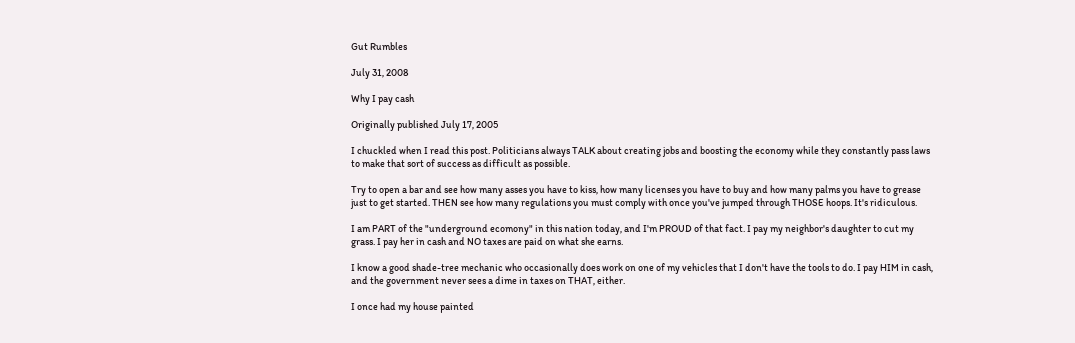Gut Rumbles

July 31, 2008

Why I pay cash

Originally published July 17, 2005

I chuckled when I read this post. Politicians always TALK about creating jobs and boosting the economy while they constantly pass laws to make that sort of success as difficult as possible.

Try to open a bar and see how many asses you have to kiss, how many licenses you have to buy and how many palms you have to grease just to get started. THEN see how many regulations you must comply with once you've jumped through THOSE hoops. It's ridiculous.

I am PART of the "underground ecomony" in this nation today, and I'm PROUD of that fact. I pay my neighbor's daughter to cut my grass. I pay her in cash and NO taxes are paid on what she earns.

I know a good shade-tree mechanic who occasionally does work on one of my vehicles that I don't have the tools to do. I pay HIM in cash, and the government never sees a dime in taxes on THAT, either.

I once had my house painted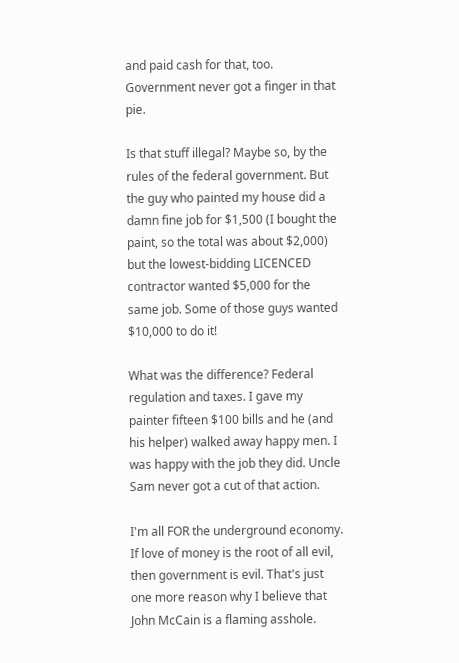and paid cash for that, too. Government never got a finger in that pie.

Is that stuff illegal? Maybe so, by the rules of the federal government. But the guy who painted my house did a damn fine job for $1,500 (I bought the paint, so the total was about $2,000) but the lowest-bidding LICENCED contractor wanted $5,000 for the same job. Some of those guys wanted $10,000 to do it!

What was the difference? Federal regulation and taxes. I gave my painter fifteen $100 bills and he (and his helper) walked away happy men. I was happy with the job they did. Uncle Sam never got a cut of that action.

I'm all FOR the underground economy. If love of money is the root of all evil, then government is evil. That's just one more reason why I believe that John McCain is a flaming asshole.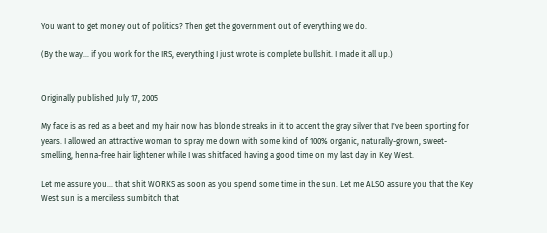You want to get money out of politics? Then get the government out of everything we do.

(By the way... if you work for the IRS, everything I just wrote is complete bullshit. I made it all up.)


Originally published July 17, 2005

My face is as red as a beet and my hair now has blonde streaks in it to accent the gray silver that I've been sporting for years. I allowed an attractive woman to spray me down with some kind of 100% organic, naturally-grown, sweet-smelling, henna-free hair lightener while I was shitfaced having a good time on my last day in Key West.

Let me assure you... that shit WORKS as soon as you spend some time in the sun. Let me ALSO assure you that the Key West sun is a merciless sumbitch that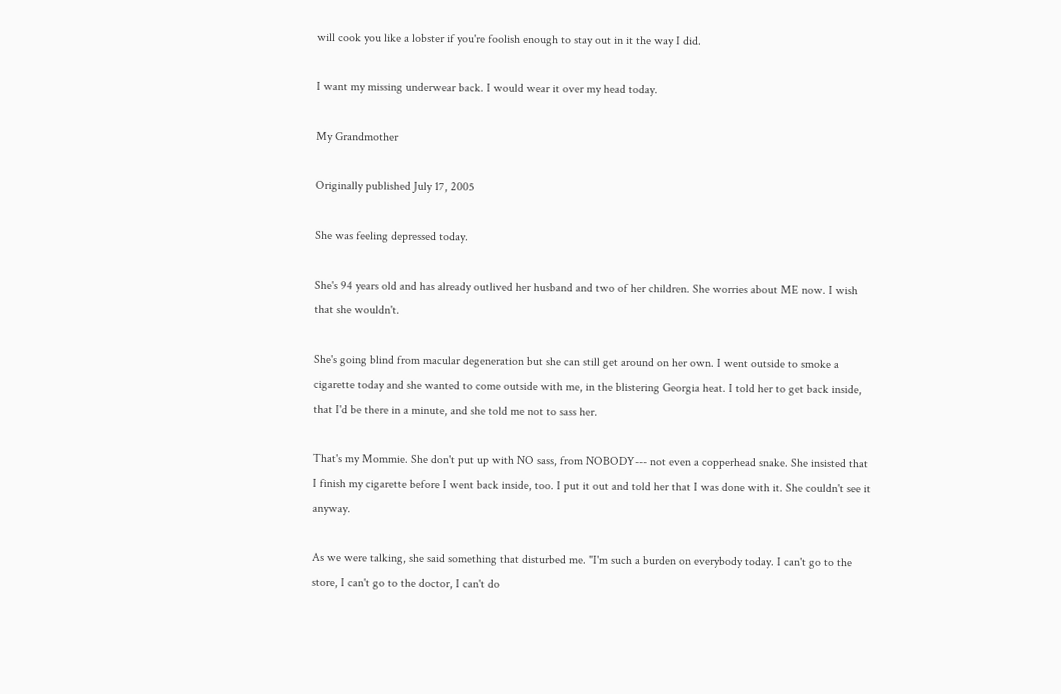will cook you like a lobster if you're foolish enough to stay out in it the way I did.

I want my missing underwear back. I would wear it over my head today.

My Grandmother

Originally published July 17, 2005

She was feeling depressed today.

She's 94 years old and has already outlived her husband and two of her children. She worries about ME now. I wish that she wouldn't.

She's going blind from macular degeneration but she can still get around on her own. I went outside to smoke a cigarette today and she wanted to come outside with me, in the blistering Georgia heat. I told her to get back inside, that I'd be there in a minute, and she told me not to sass her.

That's my Mommie. She don't put up with NO sass, from NOBODY--- not even a copperhead snake. She insisted that I finish my cigarette before I went back inside, too. I put it out and told her that I was done with it. She couldn't see it anyway.

As we were talking, she said something that disturbed me. "I'm such a burden on everybody today. I can't go to the store, I can't go to the doctor, I can't do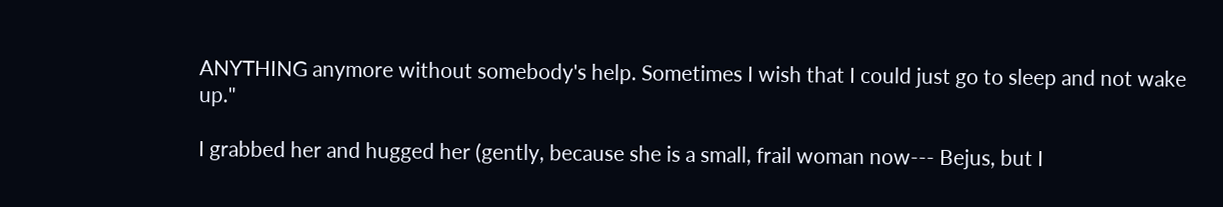ANYTHING anymore without somebody's help. Sometimes I wish that I could just go to sleep and not wake up."

I grabbed her and hugged her (gently, because she is a small, frail woman now--- Bejus, but I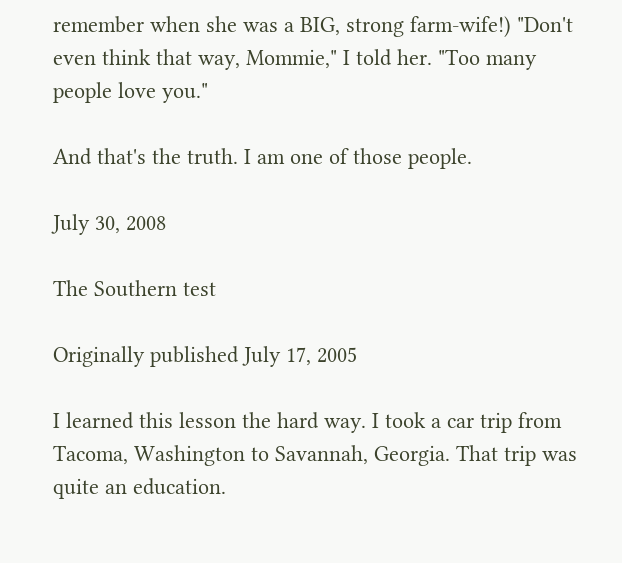remember when she was a BIG, strong farm-wife!) "Don't even think that way, Mommie," I told her. "Too many people love you."

And that's the truth. I am one of those people.

July 30, 2008

The Southern test

Originally published July 17, 2005

I learned this lesson the hard way. I took a car trip from Tacoma, Washington to Savannah, Georgia. That trip was quite an education.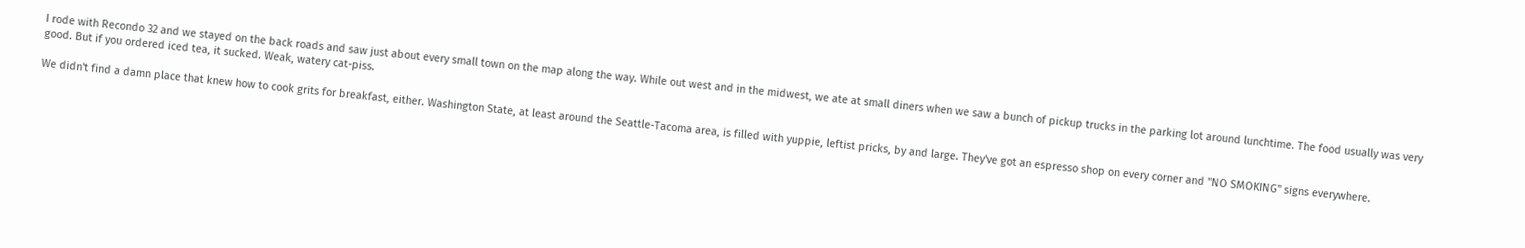I rode with Recondo 32 and we stayed on the back roads and saw just about every small town on the map along the way. While out west and in the midwest, we ate at small diners when we saw a bunch of pickup trucks in the parking lot around lunchtime. The food usually was very good. But if you ordered iced tea, it sucked. Weak, watery cat-piss.

We didn't find a damn place that knew how to cook grits for breakfast, either. Washington State, at least around the Seattle-Tacoma area, is filled with yuppie, leftist pricks, by and large. They've got an espresso shop on every corner and "NO SMOKING" signs everywhere.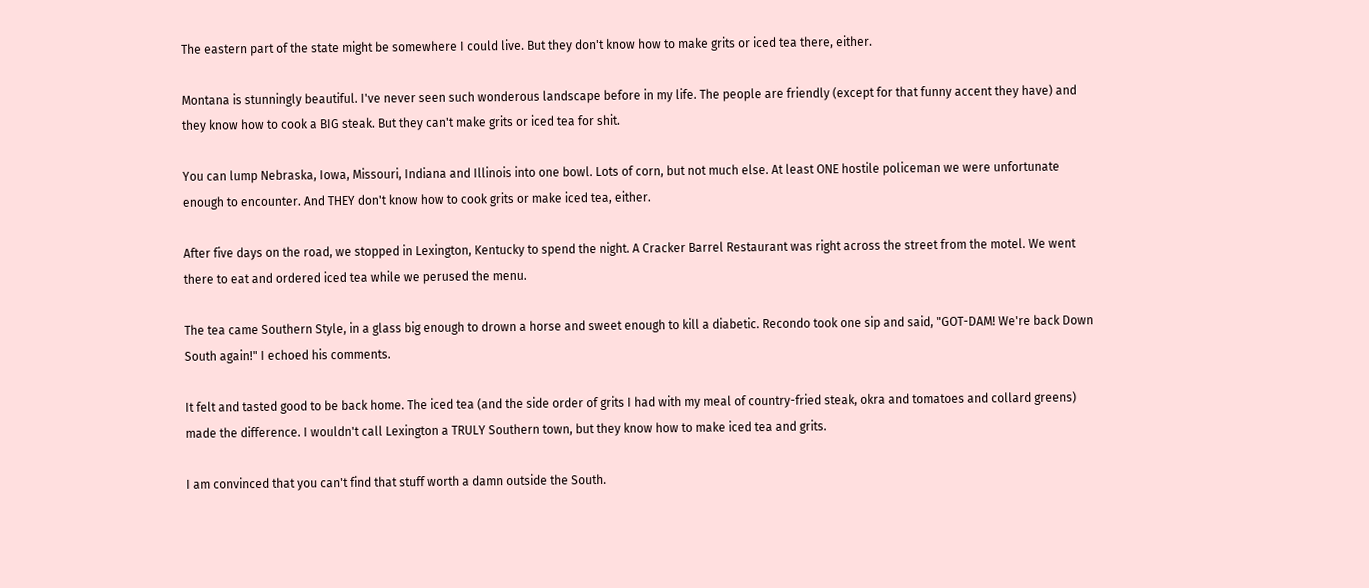The eastern part of the state might be somewhere I could live. But they don't know how to make grits or iced tea there, either.

Montana is stunningly beautiful. I've never seen such wonderous landscape before in my life. The people are friendly (except for that funny accent they have) and they know how to cook a BIG steak. But they can't make grits or iced tea for shit.

You can lump Nebraska, Iowa, Missouri, Indiana and Illinois into one bowl. Lots of corn, but not much else. At least ONE hostile policeman we were unfortunate enough to encounter. And THEY don't know how to cook grits or make iced tea, either.

After five days on the road, we stopped in Lexington, Kentucky to spend the night. A Cracker Barrel Restaurant was right across the street from the motel. We went there to eat and ordered iced tea while we perused the menu.

The tea came Southern Style, in a glass big enough to drown a horse and sweet enough to kill a diabetic. Recondo took one sip and said, "GOT-DAM! We're back Down South again!" I echoed his comments.

It felt and tasted good to be back home. The iced tea (and the side order of grits I had with my meal of country-fried steak, okra and tomatoes and collard greens) made the difference. I wouldn't call Lexington a TRULY Southern town, but they know how to make iced tea and grits.

I am convinced that you can't find that stuff worth a damn outside the South.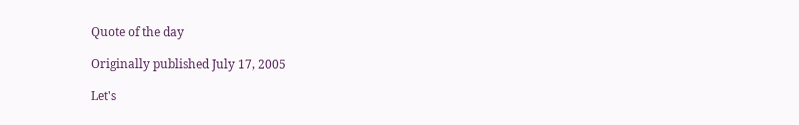Quote of the day

Originally published July 17, 2005

Let's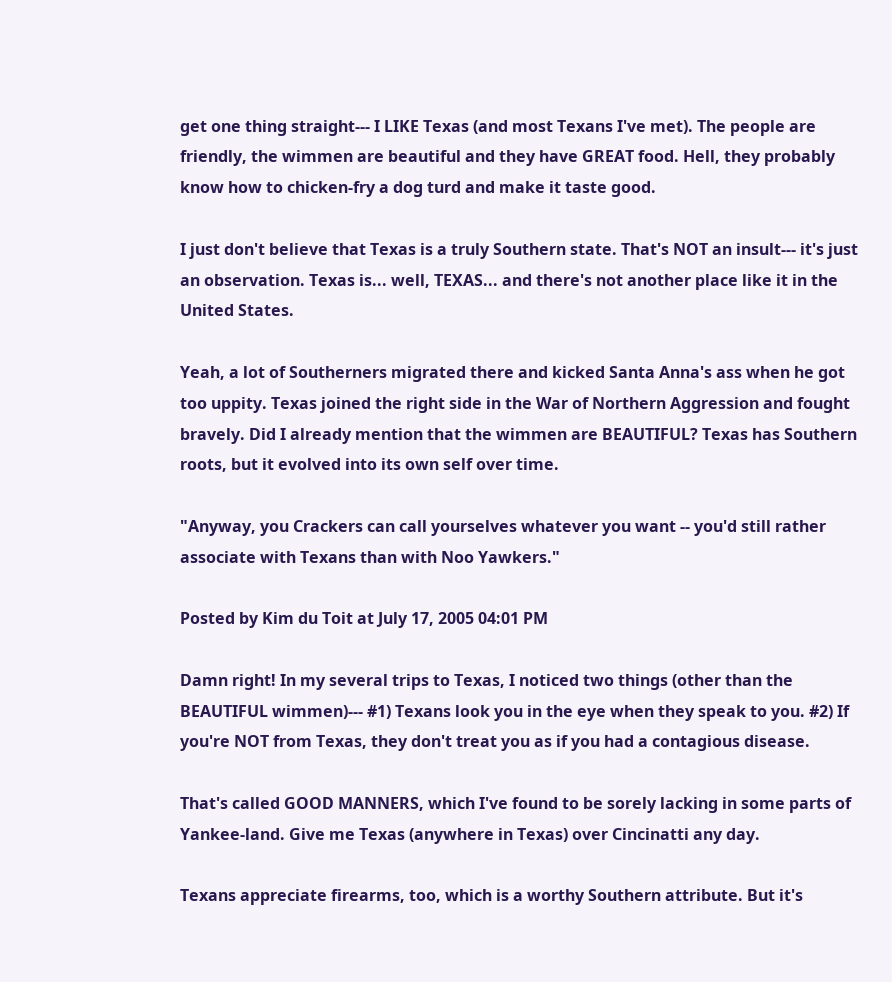get one thing straight--- I LIKE Texas (and most Texans I've met). The people are friendly, the wimmen are beautiful and they have GREAT food. Hell, they probably know how to chicken-fry a dog turd and make it taste good.

I just don't believe that Texas is a truly Southern state. That's NOT an insult--- it's just an observation. Texas is... well, TEXAS... and there's not another place like it in the United States.

Yeah, a lot of Southerners migrated there and kicked Santa Anna's ass when he got too uppity. Texas joined the right side in the War of Northern Aggression and fought bravely. Did I already mention that the wimmen are BEAUTIFUL? Texas has Southern roots, but it evolved into its own self over time.

"Anyway, you Crackers can call yourselves whatever you want -- you'd still rather associate with Texans than with Noo Yawkers."

Posted by Kim du Toit at July 17, 2005 04:01 PM

Damn right! In my several trips to Texas, I noticed two things (other than the BEAUTIFUL wimmen)--- #1) Texans look you in the eye when they speak to you. #2) If you're NOT from Texas, they don't treat you as if you had a contagious disease.

That's called GOOD MANNERS, which I've found to be sorely lacking in some parts of Yankee-land. Give me Texas (anywhere in Texas) over Cincinatti any day.

Texans appreciate firearms, too, which is a worthy Southern attribute. But it's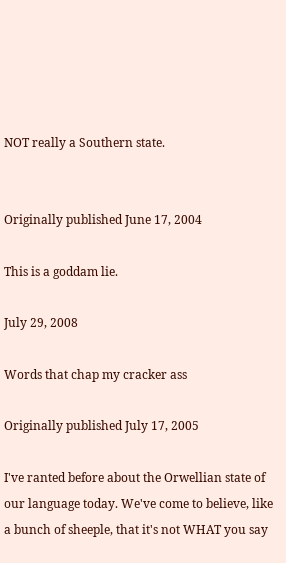NOT really a Southern state.


Originally published June 17, 2004

This is a goddam lie.

July 29, 2008

Words that chap my cracker ass

Originally published July 17, 2005

I've ranted before about the Orwellian state of our language today. We've come to believe, like a bunch of sheeple, that it's not WHAT you say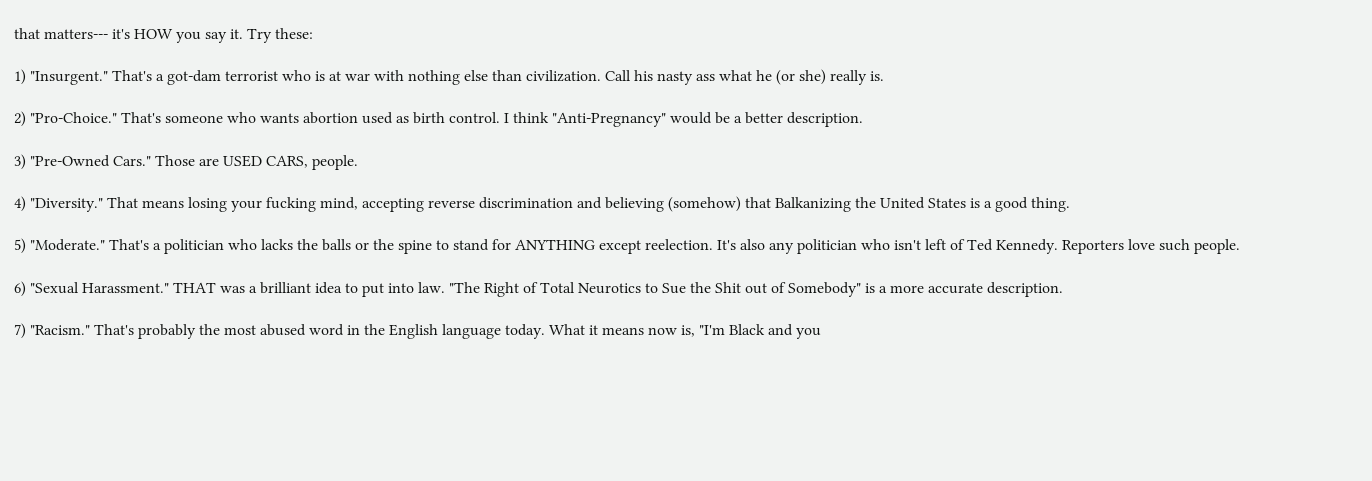that matters--- it's HOW you say it. Try these:

1) "Insurgent." That's a got-dam terrorist who is at war with nothing else than civilization. Call his nasty ass what he (or she) really is.

2) "Pro-Choice." That's someone who wants abortion used as birth control. I think "Anti-Pregnancy" would be a better description.

3) "Pre-Owned Cars." Those are USED CARS, people.

4) "Diversity." That means losing your fucking mind, accepting reverse discrimination and believing (somehow) that Balkanizing the United States is a good thing.

5) "Moderate." That's a politician who lacks the balls or the spine to stand for ANYTHING except reelection. It's also any politician who isn't left of Ted Kennedy. Reporters love such people.

6) "Sexual Harassment." THAT was a brilliant idea to put into law. "The Right of Total Neurotics to Sue the Shit out of Somebody" is a more accurate description.

7) "Racism." That's probably the most abused word in the English language today. What it means now is, "I'm Black and you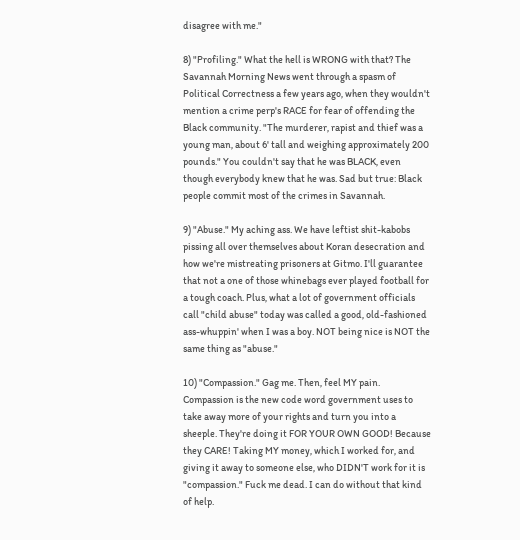disagree with me."

8) "Profiling." What the hell is WRONG with that? The Savannah Morning News went through a spasm of Political Correctness a few years ago, when they wouldn't mention a crime perp's RACE for fear of offending the Black community. "The murderer, rapist and thief was a young man, about 6' tall and weighing approximately 200 pounds." You couldn't say that he was BLACK, even though everybody knew that he was. Sad but true: Black people commit most of the crimes in Savannah.

9) "Abuse." My aching ass. We have leftist shit-kabobs pissing all over themselves about Koran desecration and how we're mistreating prisoners at Gitmo. I'll guarantee that not a one of those whinebags ever played football for a tough coach. Plus, what a lot of government officials call "child abuse" today was called a good, old-fashioned ass-whuppin' when I was a boy. NOT being nice is NOT the same thing as "abuse."

10) "Compassion." Gag me. Then, feel MY pain. Compassion is the new code word government uses to take away more of your rights and turn you into a sheeple. They're doing it FOR YOUR OWN GOOD! Because they CARE! Taking MY money, which I worked for, and giving it away to someone else, who DIDN'T work for it is "compassion." Fuck me dead. I can do without that kind of help.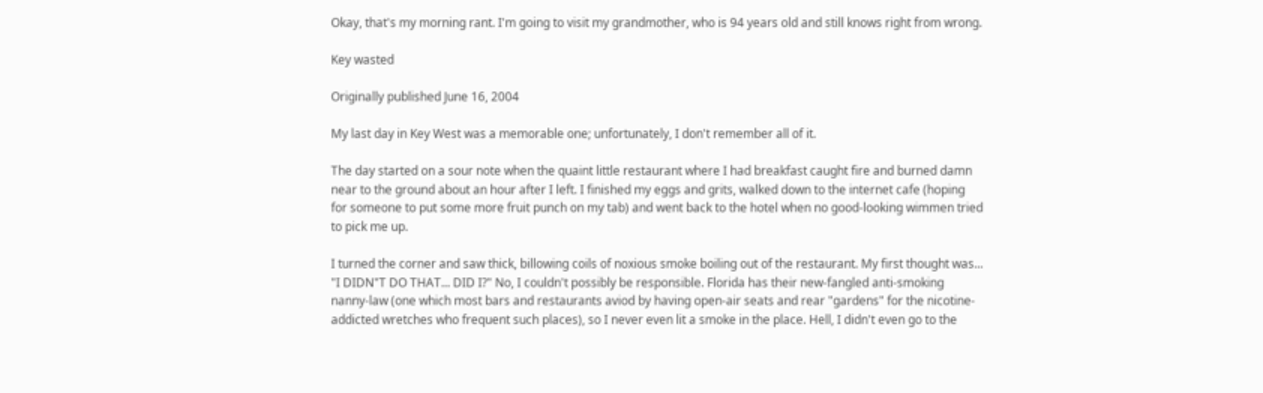Okay, that's my morning rant. I'm going to visit my grandmother, who is 94 years old and still knows right from wrong.

Key wasted

Originally published June 16, 2004

My last day in Key West was a memorable one; unfortunately, I don't remember all of it.

The day started on a sour note when the quaint little restaurant where I had breakfast caught fire and burned damn near to the ground about an hour after I left. I finished my eggs and grits, walked down to the internet cafe (hoping for someone to put some more fruit punch on my tab) and went back to the hotel when no good-looking wimmen tried to pick me up.

I turned the corner and saw thick, billowing coils of noxious smoke boiling out of the restaurant. My first thought was... "I DIDN"T DO THAT... DID I?" No, I couldn't possibly be responsible. Florida has their new-fangled anti-smoking nanny-law (one which most bars and restaurants aviod by having open-air seats and rear "gardens" for the nicotine-addicted wretches who frequent such places), so I never even lit a smoke in the place. Hell, I didn't even go to the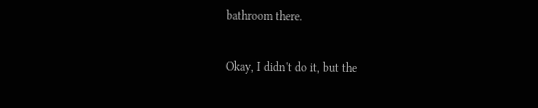bathroom there.

Okay, I didn't do it, but the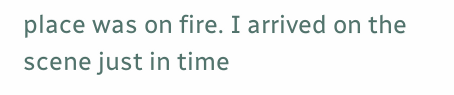place was on fire. I arrived on the scene just in time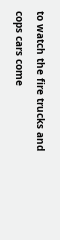to watch the fire trucks and cops cars come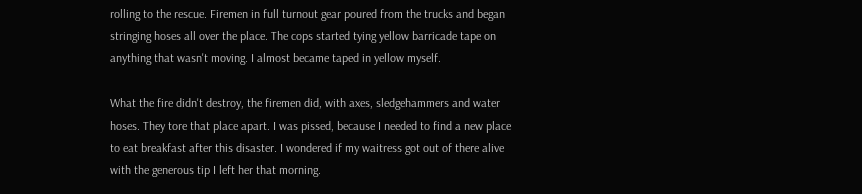rolling to the rescue. Firemen in full turnout gear poured from the trucks and began stringing hoses all over the place. The cops started tying yellow barricade tape on anything that wasn't moving. I almost became taped in yellow myself.

What the fire didn't destroy, the firemen did, with axes, sledgehammers and water hoses. They tore that place apart. I was pissed, because I needed to find a new place to eat breakfast after this disaster. I wondered if my waitress got out of there alive with the generous tip I left her that morning.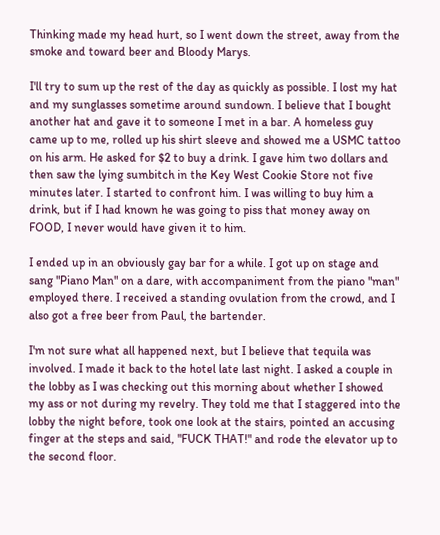Thinking made my head hurt, so I went down the street, away from the smoke and toward beer and Bloody Marys.

I'll try to sum up the rest of the day as quickly as possible. I lost my hat and my sunglasses sometime around sundown. I believe that I bought another hat and gave it to someone I met in a bar. A homeless guy came up to me, rolled up his shirt sleeve and showed me a USMC tattoo on his arm. He asked for $2 to buy a drink. I gave him two dollars and then saw the lying sumbitch in the Key West Cookie Store not five minutes later. I started to confront him. I was willing to buy him a drink, but if I had known he was going to piss that money away on FOOD, I never would have given it to him.

I ended up in an obviously gay bar for a while. I got up on stage and sang "Piano Man" on a dare, with accompaniment from the piano "man" employed there. I received a standing ovulation from the crowd, and I also got a free beer from Paul, the bartender.

I'm not sure what all happened next, but I believe that tequila was involved. I made it back to the hotel late last night. I asked a couple in the lobby as I was checking out this morning about whether I showed my ass or not during my revelry. They told me that I staggered into the lobby the night before, took one look at the stairs, pointed an accusing finger at the steps and said, "FUCK THAT!" and rode the elevator up to the second floor.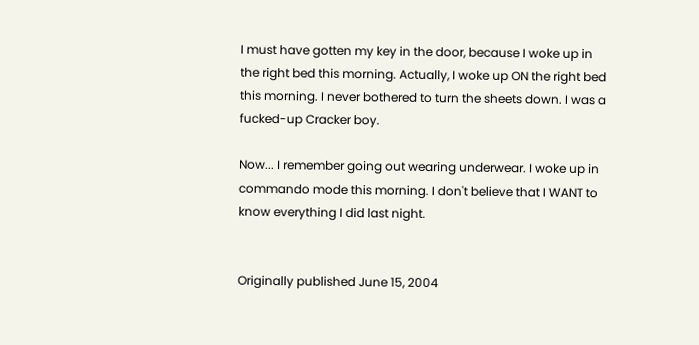I must have gotten my key in the door, because I woke up in the right bed this morning. Actually, I woke up ON the right bed this morning. I never bothered to turn the sheets down. I was a fucked-up Cracker boy.

Now... I remember going out wearing underwear. I woke up in commando mode this morning. I don't believe that I WANT to know everything I did last night.


Originally published June 15, 2004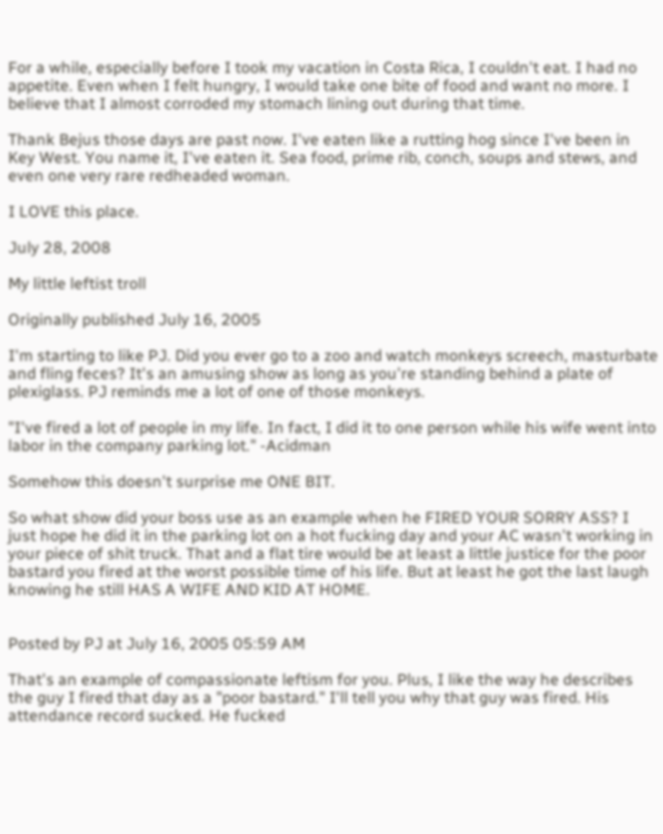For a while, especially before I took my vacation in Costa Rica, I couldn't eat. I had no appetite. Even when I felt hungry, I would take one bite of food and want no more. I believe that I almost corroded my stomach lining out during that time.

Thank Bejus those days are past now. I've eaten like a rutting hog since I've been in Key West. You name it, I've eaten it. Sea food, prime rib, conch, soups and stews, and even one very rare redheaded woman.

I LOVE this place.

July 28, 2008

My little leftist troll

Originally published July 16, 2005

I'm starting to like PJ. Did you ever go to a zoo and watch monkeys screech, masturbate and fling feces? It's an amusing show as long as you're standing behind a plate of plexiglass. PJ reminds me a lot of one of those monkeys.

"I've fired a lot of people in my life. In fact, I did it to one person while his wife went into labor in the company parking lot." -Acidman

Somehow this doesn't surprise me ONE BIT.

So what show did your boss use as an example when he FIRED YOUR SORRY ASS? I just hope he did it in the parking lot on a hot fucking day and your AC wasn't working in your piece of shit truck. That and a flat tire would be at least a little justice for the poor bastard you fired at the worst possible time of his life. But at least he got the last laugh knowing he still HAS A WIFE AND KID AT HOME.


Posted by PJ at July 16, 2005 05:59 AM

That's an example of compassionate leftism for you. Plus, I like the way he describes the guy I fired that day as a "poor bastard." I'll tell you why that guy was fired. His attendance record sucked. He fucked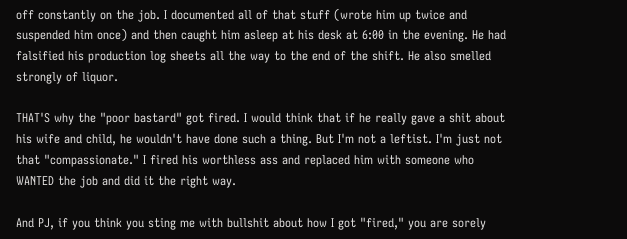off constantly on the job. I documented all of that stuff (wrote him up twice and suspended him once) and then caught him asleep at his desk at 6:00 in the evening. He had falsified his production log sheets all the way to the end of the shift. He also smelled strongly of liquor.

THAT'S why the "poor bastard" got fired. I would think that if he really gave a shit about his wife and child, he wouldn't have done such a thing. But I'm not a leftist. I'm just not that "compassionate." I fired his worthless ass and replaced him with someone who WANTED the job and did it the right way.

And PJ, if you think you sting me with bullshit about how I got "fired," you are sorely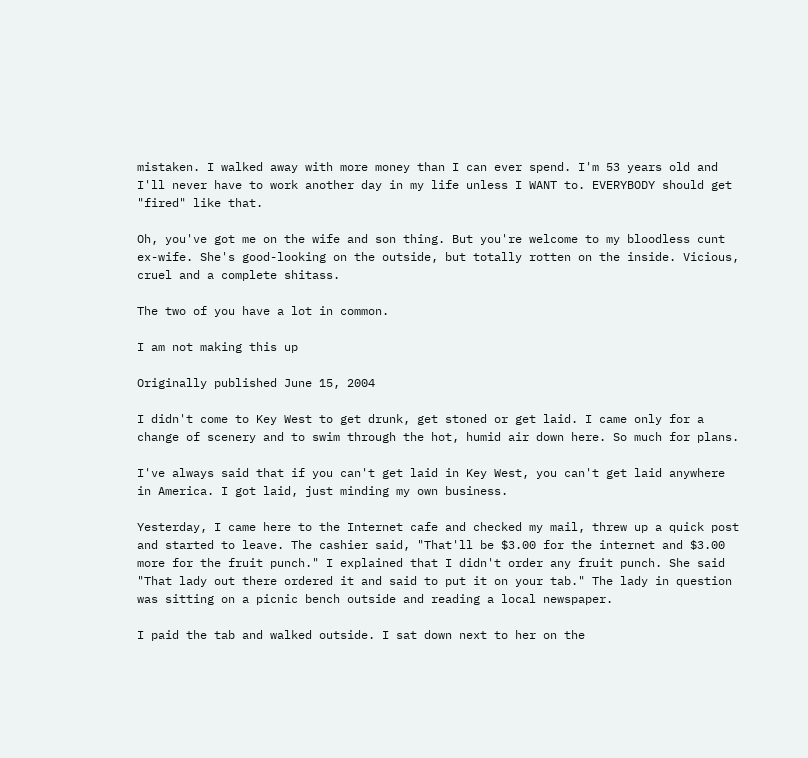mistaken. I walked away with more money than I can ever spend. I'm 53 years old and I'll never have to work another day in my life unless I WANT to. EVERYBODY should get "fired" like that.

Oh, you've got me on the wife and son thing. But you're welcome to my bloodless cunt ex-wife. She's good-looking on the outside, but totally rotten on the inside. Vicious, cruel and a complete shitass.

The two of you have a lot in common.

I am not making this up

Originally published June 15, 2004

I didn't come to Key West to get drunk, get stoned or get laid. I came only for a change of scenery and to swim through the hot, humid air down here. So much for plans.

I've always said that if you can't get laid in Key West, you can't get laid anywhere in America. I got laid, just minding my own business.

Yesterday, I came here to the Internet cafe and checked my mail, threw up a quick post and started to leave. The cashier said, "That'll be $3.00 for the internet and $3.00 more for the fruit punch." I explained that I didn't order any fruit punch. She said "That lady out there ordered it and said to put it on your tab." The lady in question was sitting on a picnic bench outside and reading a local newspaper.

I paid the tab and walked outside. I sat down next to her on the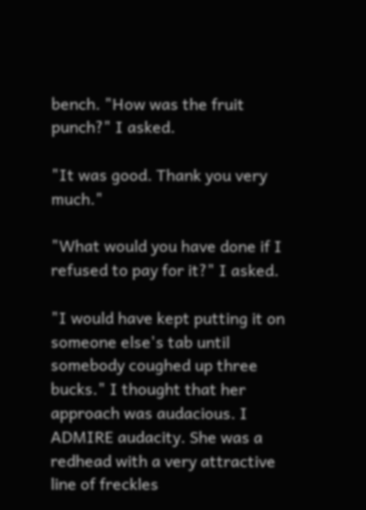bench. "How was the fruit punch?" I asked.

"It was good. Thank you very much."

"What would you have done if I refused to pay for it?" I asked.

"I would have kept putting it on someone else's tab until somebody coughed up three bucks." I thought that her approach was audacious. I ADMIRE audacity. She was a redhead with a very attractive line of freckles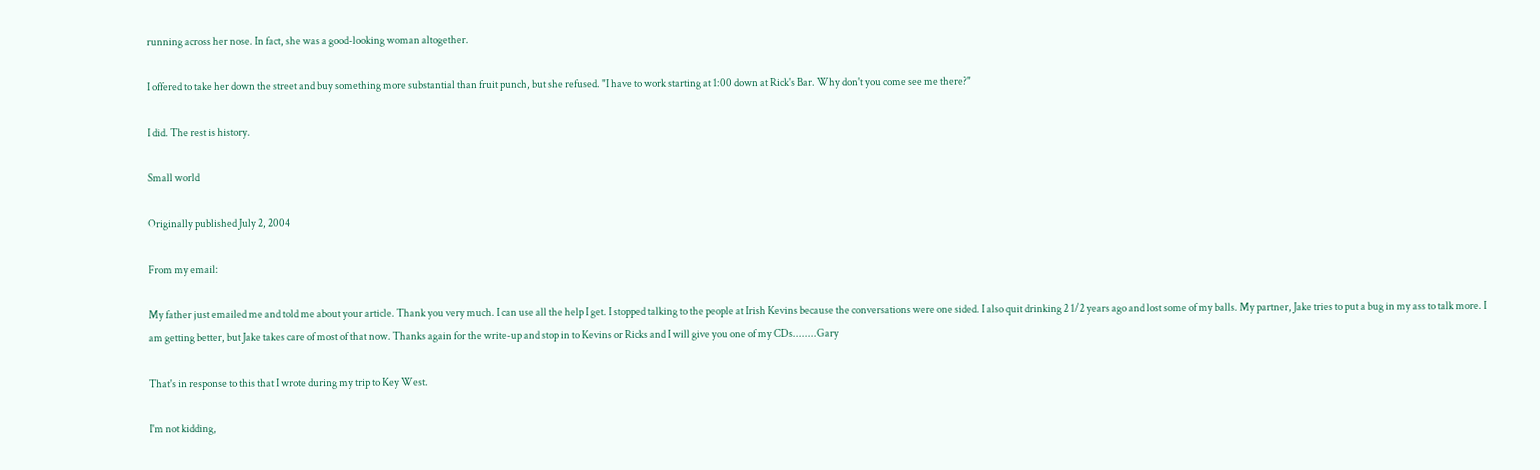running across her nose. In fact, she was a good-looking woman altogether.

I offered to take her down the street and buy something more substantial than fruit punch, but she refused. "I have to work starting at 1:00 down at Rick's Bar. Why don't you come see me there?"

I did. The rest is history.

Small world

Originally published July 2, 2004

From my email:

My father just emailed me and told me about your article. Thank you very much. I can use all the help I get. I stopped talking to the people at Irish Kevins because the conversations were one sided. I also quit drinking 2 1/2 years ago and lost some of my balls. My partner, Jake tries to put a bug in my ass to talk more. I am getting better, but Jake takes care of most of that now. Thanks again for the write-up and stop in to Kevins or Ricks and I will give you one of my CDs........Gary

That's in response to this that I wrote during my trip to Key West.

I'm not kidding,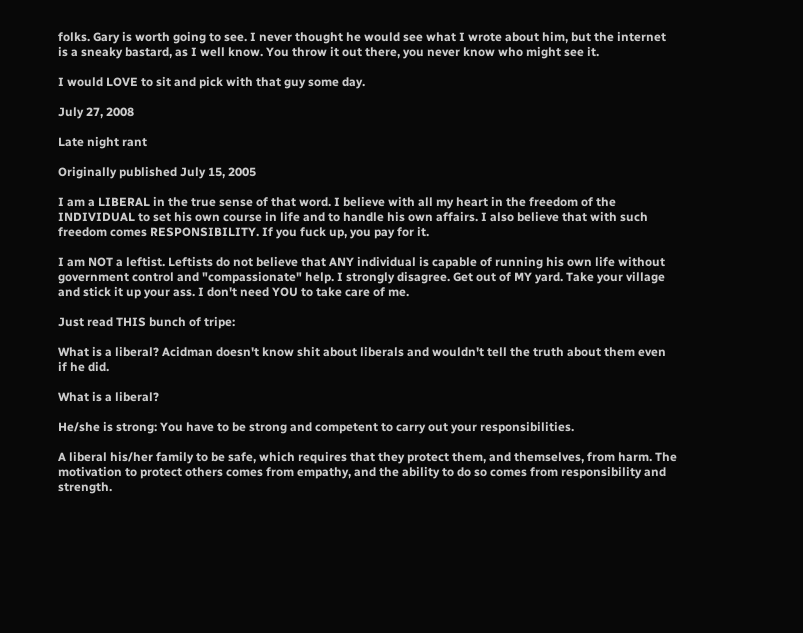folks. Gary is worth going to see. I never thought he would see what I wrote about him, but the internet is a sneaky bastard, as I well know. You throw it out there, you never know who might see it.

I would LOVE to sit and pick with that guy some day.

July 27, 2008

Late night rant

Originally published July 15, 2005

I am a LIBERAL in the true sense of that word. I believe with all my heart in the freedom of the INDIVIDUAL to set his own course in life and to handle his own affairs. I also believe that with such freedom comes RESPONSIBILITY. If you fuck up, you pay for it.

I am NOT a leftist. Leftists do not believe that ANY individual is capable of running his own life without government control and "compassionate" help. I strongly disagree. Get out of MY yard. Take your village and stick it up your ass. I don't need YOU to take care of me.

Just read THIS bunch of tripe:

What is a liberal? Acidman doesn't know shit about liberals and wouldn't tell the truth about them even if he did.

What is a liberal?

He/she is strong: You have to be strong and competent to carry out your responsibilities.

A liberal his/her family to be safe, which requires that they protect them, and themselves, from harm. The motivation to protect others comes from empathy, and the ability to do so comes from responsibility and strength.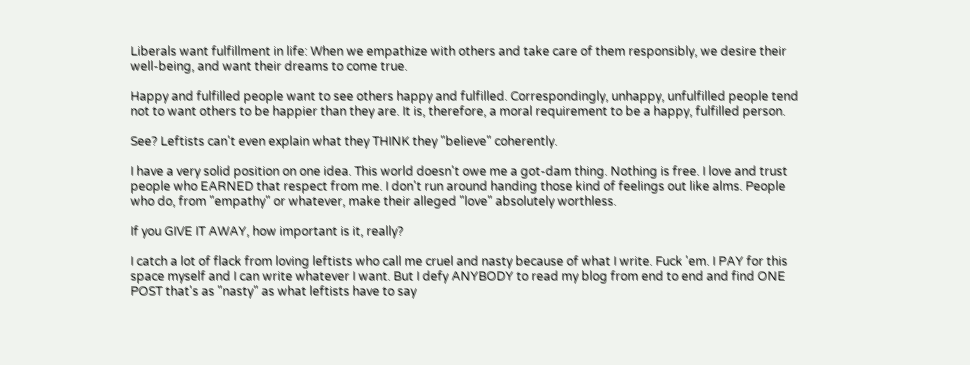Liberals want fulfillment in life: When we empathize with others and take care of them responsibly, we desire their well-being, and want their dreams to come true.

Happy and fulfilled people want to see others happy and fulfilled. Correspondingly, unhappy, unfulfilled people tend not to want others to be happier than they are. It is, therefore, a moral requirement to be a happy, fulfilled person.

See? Leftists can't even explain what they THINK they "believe" coherently.

I have a very solid position on one idea. This world doesn't owe me a got-dam thing. Nothing is free. I love and trust people who EARNED that respect from me. I don't run around handing those kind of feelings out like alms. People who do, from "empathy" or whatever, make their alleged "love" absolutely worthless.

If you GIVE IT AWAY, how important is it, really?

I catch a lot of flack from loving leftists who call me cruel and nasty because of what I write. Fuck 'em. I PAY for this space myself and I can write whatever I want. But I defy ANYBODY to read my blog from end to end and find ONE POST that's as "nasty" as what leftists have to say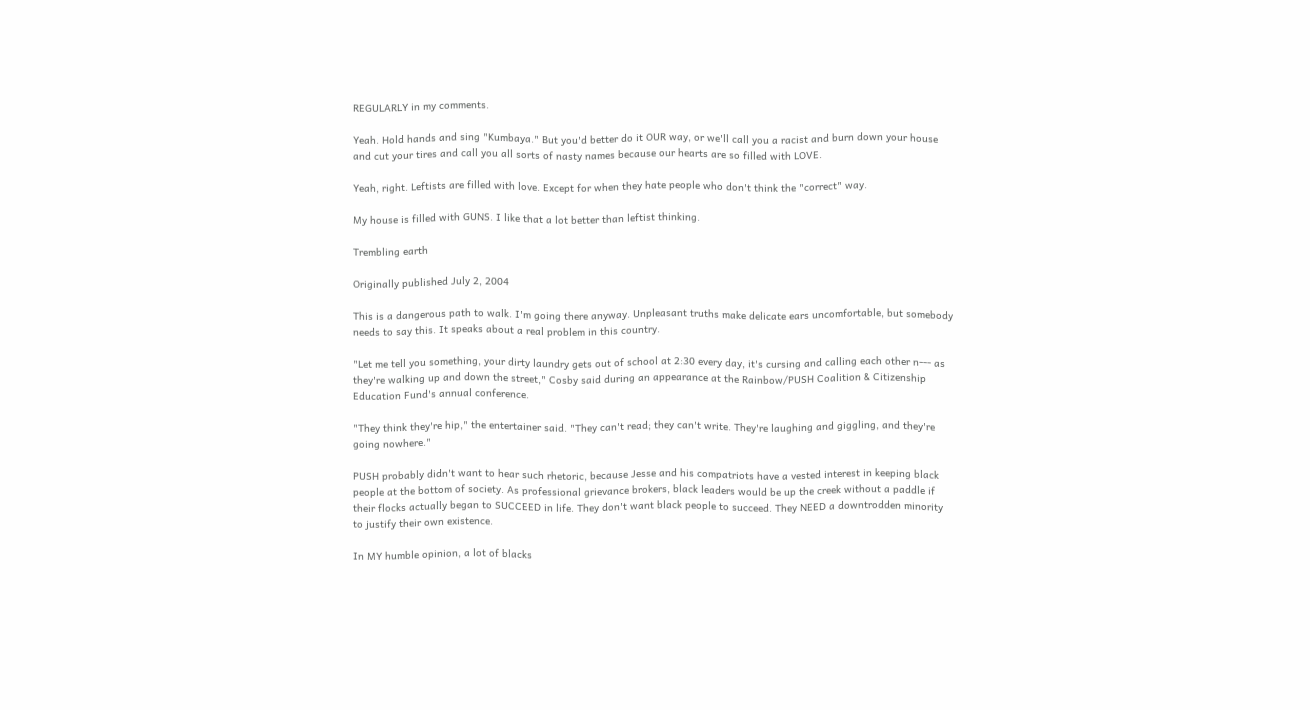REGULARLY in my comments.

Yeah. Hold hands and sing "Kumbaya." But you'd better do it OUR way, or we'll call you a racist and burn down your house and cut your tires and call you all sorts of nasty names because our hearts are so filled with LOVE.

Yeah, right. Leftists are filled with love. Except for when they hate people who don't think the "correct" way.

My house is filled with GUNS. I like that a lot better than leftist thinking.

Trembling earth

Originally published July 2, 2004

This is a dangerous path to walk. I'm going there anyway. Unpleasant truths make delicate ears uncomfortable, but somebody needs to say this. It speaks about a real problem in this country.

"Let me tell you something, your dirty laundry gets out of school at 2:30 every day, it's cursing and calling each other n--- as they're walking up and down the street," Cosby said during an appearance at the Rainbow/PUSH Coalition & Citizenship Education Fund's annual conference.

"They think they're hip," the entertainer said. "They can't read; they can't write. They're laughing and giggling, and they're going nowhere."

PUSH probably didn't want to hear such rhetoric, because Jesse and his compatriots have a vested interest in keeping black people at the bottom of society. As professional grievance brokers, black leaders would be up the creek without a paddle if their flocks actually began to SUCCEED in life. They don't want black people to succeed. They NEED a downtrodden minority to justify their own existence.

In MY humble opinion, a lot of blacks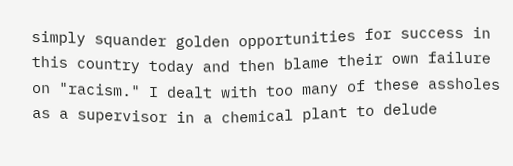simply squander golden opportunities for success in this country today and then blame their own failure on "racism." I dealt with too many of these assholes as a supervisor in a chemical plant to delude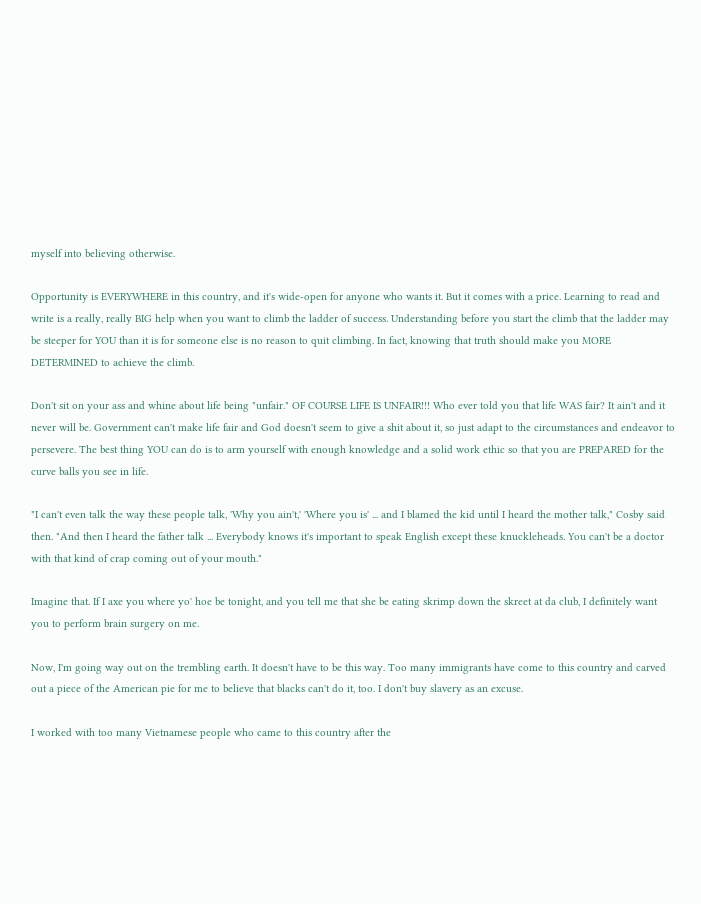myself into believing otherwise.

Opportunity is EVERYWHERE in this country, and it's wide-open for anyone who wants it. But it comes with a price. Learning to read and write is a really, really BIG help when you want to climb the ladder of success. Understanding before you start the climb that the ladder may be steeper for YOU than it is for someone else is no reason to quit climbing. In fact, knowing that truth should make you MORE DETERMINED to achieve the climb.

Don't sit on your ass and whine about life being "unfair." OF COURSE LIFE IS UNFAIR!!! Who ever told you that life WAS fair? It ain't and it never will be. Government can't make life fair and God doesn't seem to give a shit about it, so just adapt to the circumstances and endeavor to persevere. The best thing YOU can do is to arm yourself with enough knowledge and a solid work ethic so that you are PREPARED for the curve balls you see in life.

"I can't even talk the way these people talk, 'Why you ain't,' 'Where you is' ... and I blamed the kid until I heard the mother talk," Cosby said then. "And then I heard the father talk ... Everybody knows it's important to speak English except these knuckleheads. You can't be a doctor with that kind of crap coming out of your mouth."

Imagine that. If I axe you where yo' hoe be tonight, and you tell me that she be eating skrimp down the skreet at da club, I definitely want you to perform brain surgery on me.

Now, I'm going way out on the trembling earth. It doesn't have to be this way. Too many immigrants have come to this country and carved out a piece of the American pie for me to believe that blacks can't do it, too. I don't buy slavery as an excuse.

I worked with too many Vietnamese people who came to this country after the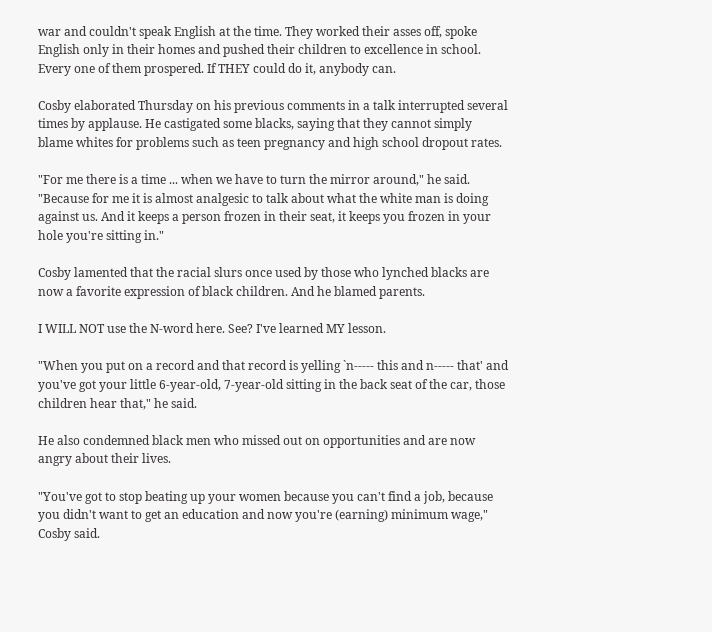war and couldn't speak English at the time. They worked their asses off, spoke English only in their homes and pushed their children to excellence in school. Every one of them prospered. If THEY could do it, anybody can.

Cosby elaborated Thursday on his previous comments in a talk interrupted several times by applause. He castigated some blacks, saying that they cannot simply blame whites for problems such as teen pregnancy and high school dropout rates.

"For me there is a time ... when we have to turn the mirror around," he said. "Because for me it is almost analgesic to talk about what the white man is doing against us. And it keeps a person frozen in their seat, it keeps you frozen in your hole you're sitting in."

Cosby lamented that the racial slurs once used by those who lynched blacks are now a favorite expression of black children. And he blamed parents.

I WILL NOT use the N-word here. See? I've learned MY lesson.

"When you put on a record and that record is yelling `n----- this and n----- that' and you've got your little 6-year-old, 7-year-old sitting in the back seat of the car, those children hear that," he said.

He also condemned black men who missed out on opportunities and are now angry about their lives.

"You've got to stop beating up your women because you can't find a job, because you didn't want to get an education and now you're (earning) minimum wage," Cosby said.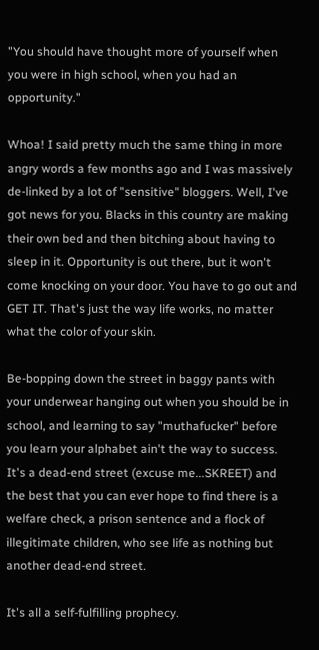"You should have thought more of yourself when you were in high school, when you had an opportunity."

Whoa! I said pretty much the same thing in more angry words a few months ago and I was massively de-linked by a lot of "sensitive" bloggers. Well, I've got news for you. Blacks in this country are making their own bed and then bitching about having to sleep in it. Opportunity is out there, but it won't come knocking on your door. You have to go out and GET IT. That's just the way life works, no matter what the color of your skin.

Be-bopping down the street in baggy pants with your underwear hanging out when you should be in school, and learning to say "muthafucker" before you learn your alphabet ain't the way to success. It's a dead-end street (excuse me...SKREET) and the best that you can ever hope to find there is a welfare check, a prison sentence and a flock of illegitimate children, who see life as nothing but another dead-end street.

It's all a self-fulfilling prophecy.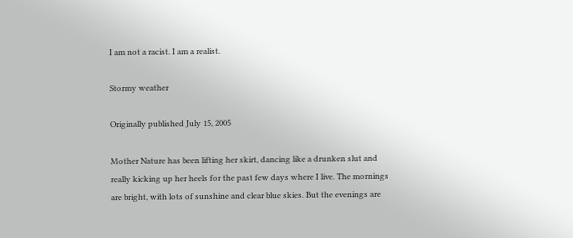I am not a racist. I am a realist.

Stormy weather

Originally published July 15, 2005

Mother Nature has been lifting her skirt, dancing like a drunken slut and really kicking up her heels for the past few days where I live. The mornings are bright, with lots of sunshine and clear blue skies. But the evenings are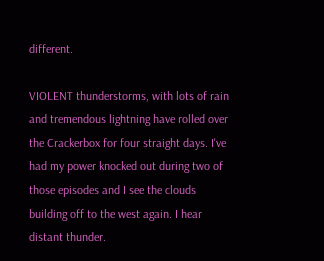different.

VIOLENT thunderstorms, with lots of rain and tremendous lightning have rolled over the Crackerbox for four straight days. I've had my power knocked out during two of those episodes and I see the clouds building off to the west again. I hear distant thunder.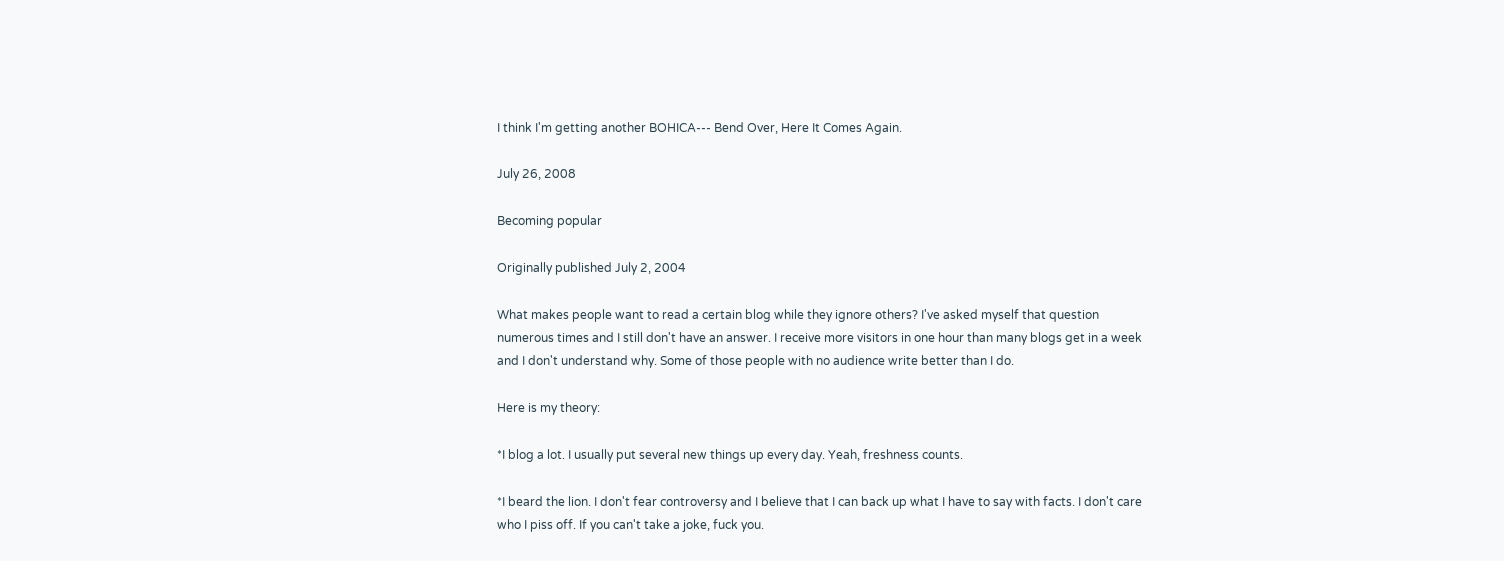I think I'm getting another BOHICA--- Bend Over, Here It Comes Again.

July 26, 2008

Becoming popular

Originally published July 2, 2004

What makes people want to read a certain blog while they ignore others? I've asked myself that question numerous times and I still don't have an answer. I receive more visitors in one hour than many blogs get in a week and I don't understand why. Some of those people with no audience write better than I do.

Here is my theory:

*I blog a lot. I usually put several new things up every day. Yeah, freshness counts.

*I beard the lion. I don't fear controversy and I believe that I can back up what I have to say with facts. I don't care who I piss off. If you can't take a joke, fuck you.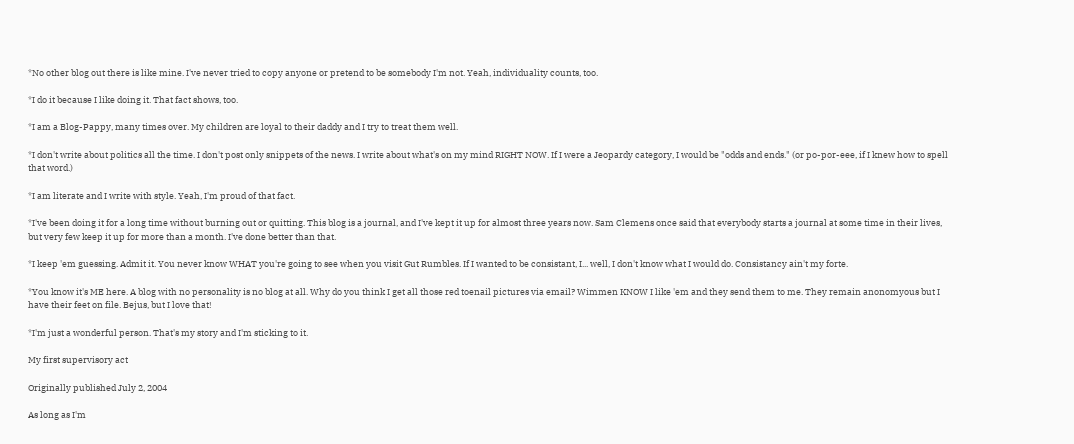*No other blog out there is like mine. I've never tried to copy anyone or pretend to be somebody I'm not. Yeah, individuality counts, too.

*I do it because I like doing it. That fact shows, too.

*I am a Blog-Pappy, many times over. My children are loyal to their daddy and I try to treat them well.

*I don't write about politics all the time. I don't post only snippets of the news. I write about what's on my mind RIGHT NOW. If I were a Jeopardy category, I would be "odds and ends." (or po-por-eee, if I knew how to spell that word.)

*I am literate and I write with style. Yeah, I'm proud of that fact.

*I've been doing it for a long time without burning out or quitting. This blog is a journal, and I've kept it up for almost three years now. Sam Clemens once said that everybody starts a journal at some time in their lives, but very few keep it up for more than a month. I've done better than that.

*I keep 'em guessing. Admit it. You never know WHAT you're going to see when you visit Gut Rumbles. If I wanted to be consistant, I... well, I don't know what I would do. Consistancy ain't my forte.

*You know it's ME here. A blog with no personality is no blog at all. Why do you think I get all those red toenail pictures via email? Wimmen KNOW I like 'em and they send them to me. They remain anonomyous but I have their feet on file. Bejus, but I love that!

*I'm just a wonderful person. That's my story and I'm sticking to it.

My first supervisory act

Originally published July 2, 2004

As long as I'm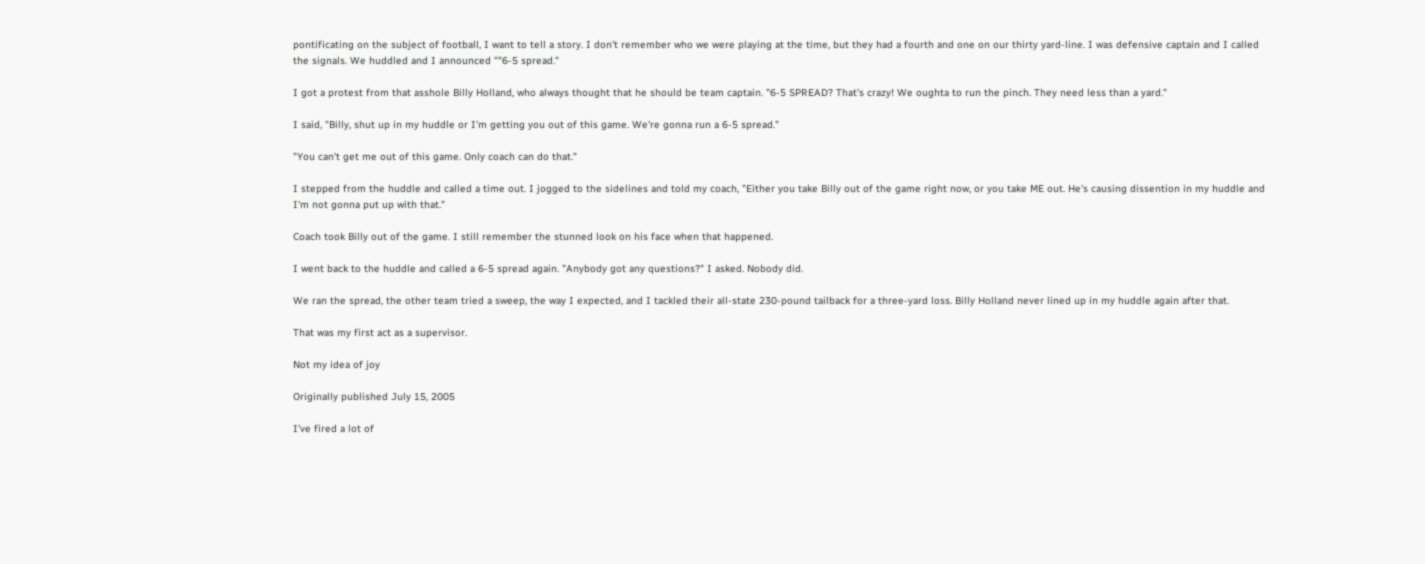pontificating on the subject of football, I want to tell a story. I don't remember who we were playing at the time, but they had a fourth and one on our thirty yard-line. I was defensive captain and I called the signals. We huddled and I announced ""6-5 spread."

I got a protest from that asshole Billy Holland, who always thought that he should be team captain. "6-5 SPREAD? That's crazy! We oughta to run the pinch. They need less than a yard."

I said, "Billy, shut up in my huddle or I'm getting you out of this game. We're gonna run a 6-5 spread."

"You can't get me out of this game. Only coach can do that."

I stepped from the huddle and called a time out. I jogged to the sidelines and told my coach, "Either you take Billy out of the game right now, or you take ME out. He's causing dissention in my huddle and I'm not gonna put up with that."

Coach took Billy out of the game. I still remember the stunned look on his face when that happened.

I went back to the huddle and called a 6-5 spread again. "Anybody got any questions?" I asked. Nobody did.

We ran the spread, the other team tried a sweep, the way I expected, and I tackled their all-state 230-pound tailback for a three-yard loss. Billy Holland never lined up in my huddle again after that.

That was my first act as a supervisor.

Not my idea of joy

Originally published July 15, 2005

I've fired a lot of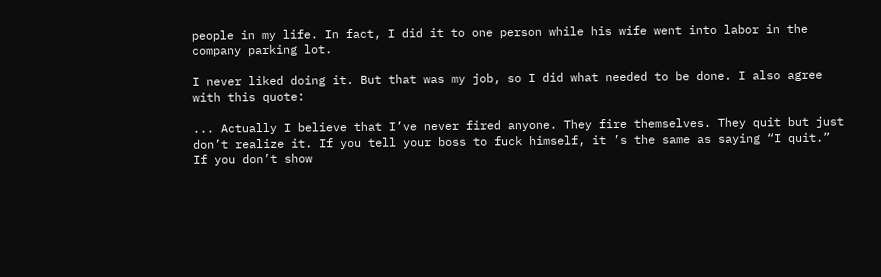people in my life. In fact, I did it to one person while his wife went into labor in the company parking lot.

I never liked doing it. But that was my job, so I did what needed to be done. I also agree with this quote:

... Actually I believe that I’ve never fired anyone. They fire themselves. They quit but just don’t realize it. If you tell your boss to fuck himself, it ’s the same as saying “I quit.” If you don’t show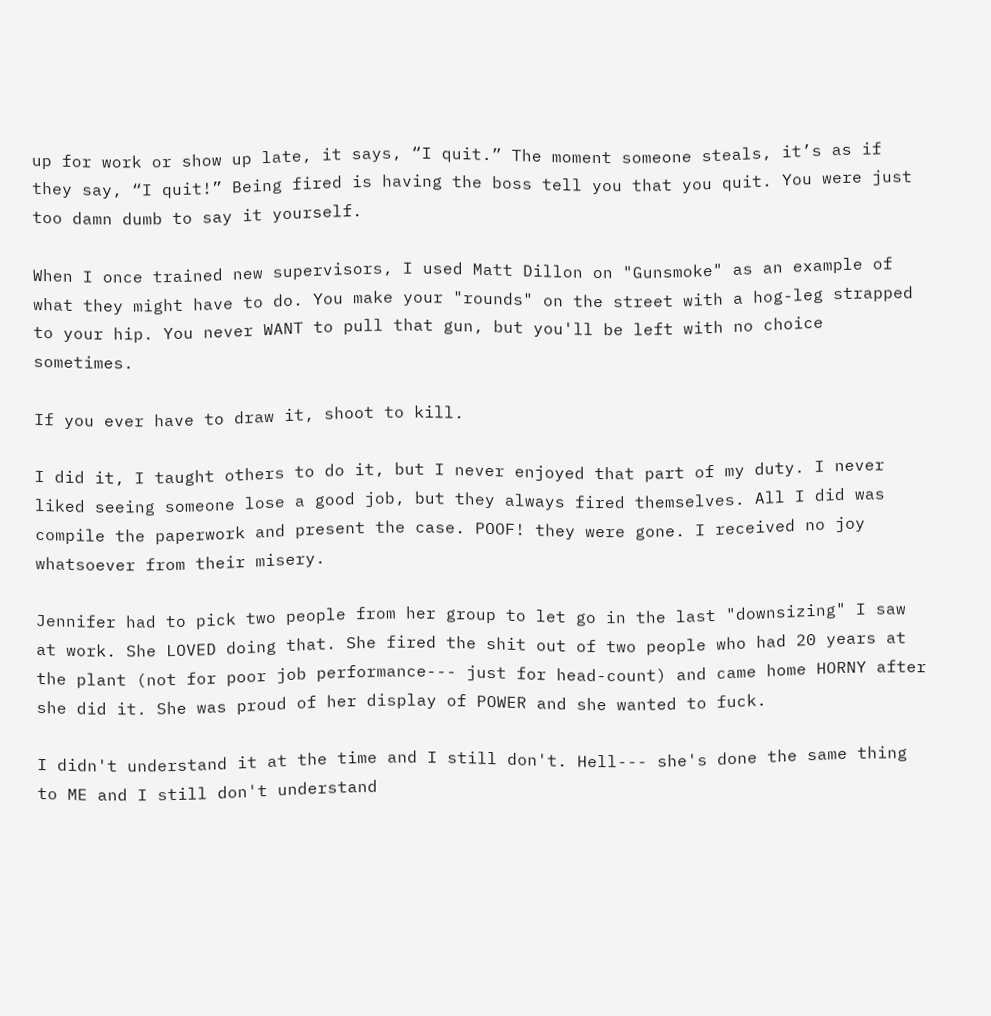up for work or show up late, it says, “I quit.” The moment someone steals, it’s as if they say, “I quit!” Being fired is having the boss tell you that you quit. You were just too damn dumb to say it yourself.

When I once trained new supervisors, I used Matt Dillon on "Gunsmoke" as an example of what they might have to do. You make your "rounds" on the street with a hog-leg strapped to your hip. You never WANT to pull that gun, but you'll be left with no choice sometimes.

If you ever have to draw it, shoot to kill.

I did it, I taught others to do it, but I never enjoyed that part of my duty. I never liked seeing someone lose a good job, but they always fired themselves. All I did was compile the paperwork and present the case. POOF! they were gone. I received no joy whatsoever from their misery.

Jennifer had to pick two people from her group to let go in the last "downsizing" I saw at work. She LOVED doing that. She fired the shit out of two people who had 20 years at the plant (not for poor job performance--- just for head-count) and came home HORNY after she did it. She was proud of her display of POWER and she wanted to fuck.

I didn't understand it at the time and I still don't. Hell--- she's done the same thing to ME and I still don't understand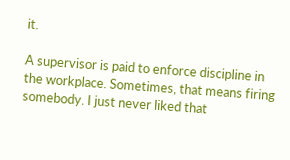it.

A supervisor is paid to enforce discipline in the workplace. Sometimes, that means firing somebody. I just never liked that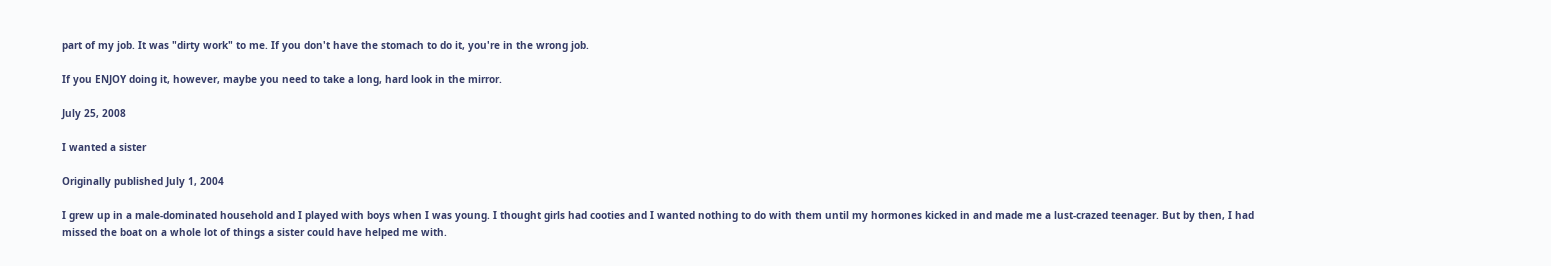part of my job. It was "dirty work" to me. If you don't have the stomach to do it, you're in the wrong job.

If you ENJOY doing it, however, maybe you need to take a long, hard look in the mirror.

July 25, 2008

I wanted a sister

Originally published July 1, 2004

I grew up in a male-dominated household and I played with boys when I was young. I thought girls had cooties and I wanted nothing to do with them until my hormones kicked in and made me a lust-crazed teenager. But by then, I had missed the boat on a whole lot of things a sister could have helped me with.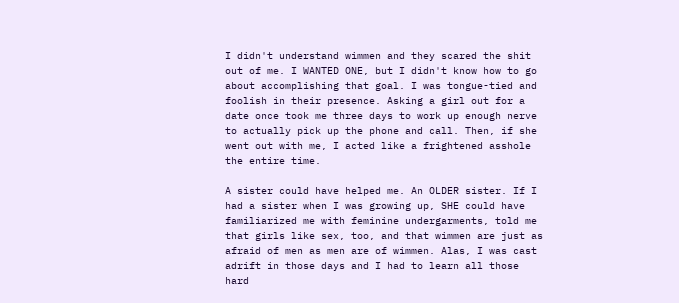I didn't understand wimmen and they scared the shit out of me. I WANTED ONE, but I didn't know how to go about accomplishing that goal. I was tongue-tied and foolish in their presence. Asking a girl out for a date once took me three days to work up enough nerve to actually pick up the phone and call. Then, if she went out with me, I acted like a frightened asshole the entire time.

A sister could have helped me. An OLDER sister. If I had a sister when I was growing up, SHE could have familiarized me with feminine undergarments, told me that girls like sex, too, and that wimmen are just as afraid of men as men are of wimmen. Alas, I was cast adrift in those days and I had to learn all those hard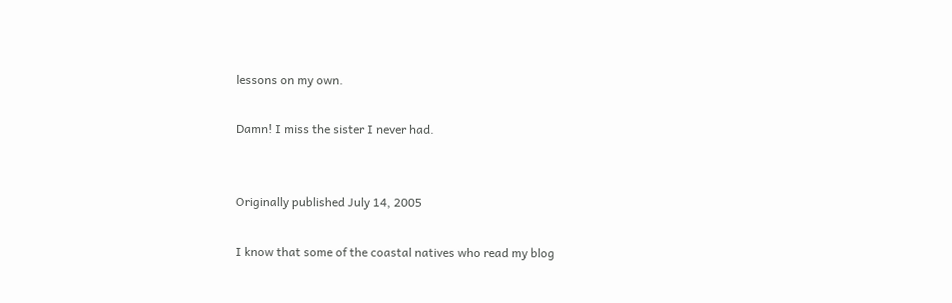lessons on my own.

Damn! I miss the sister I never had.


Originally published July 14, 2005

I know that some of the coastal natives who read my blog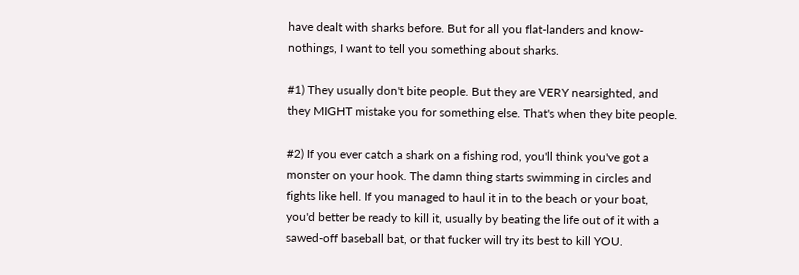have dealt with sharks before. But for all you flat-landers and know-nothings, I want to tell you something about sharks.

#1) They usually don't bite people. But they are VERY nearsighted, and they MIGHT mistake you for something else. That's when they bite people.

#2) If you ever catch a shark on a fishing rod, you'll think you've got a monster on your hook. The damn thing starts swimming in circles and fights like hell. If you managed to haul it in to the beach or your boat, you'd better be ready to kill it, usually by beating the life out of it with a sawed-off baseball bat, or that fucker will try its best to kill YOU.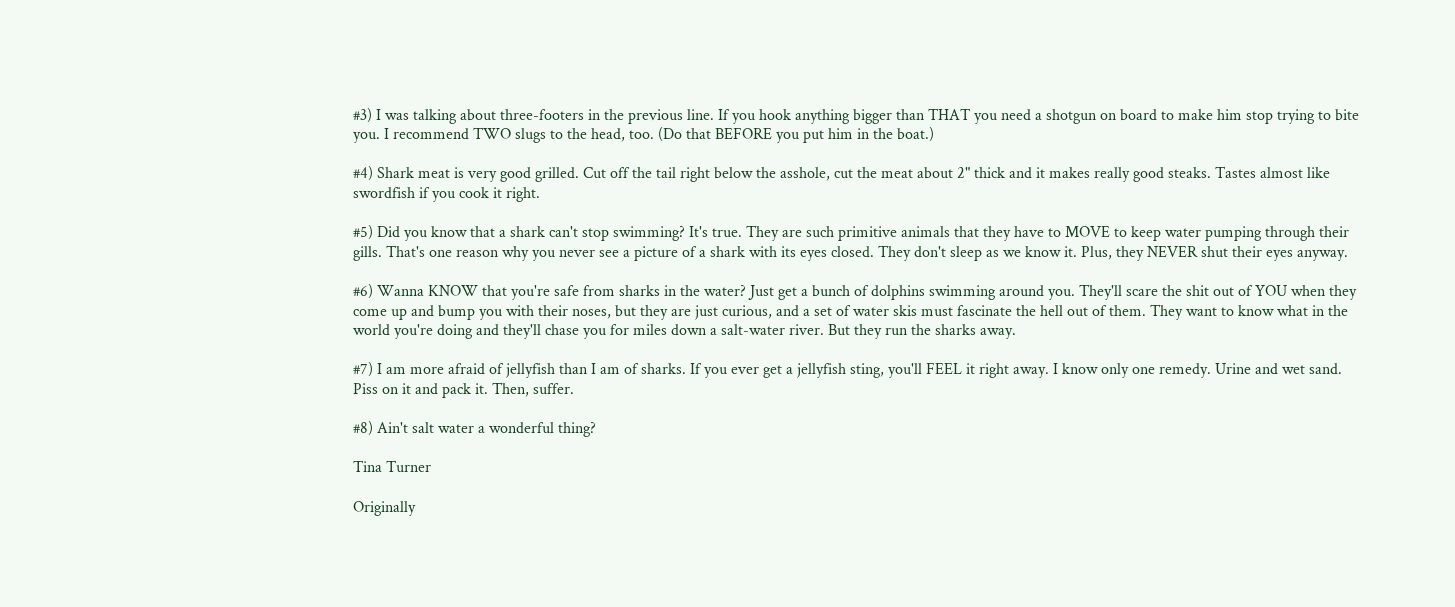#3) I was talking about three-footers in the previous line. If you hook anything bigger than THAT you need a shotgun on board to make him stop trying to bite you. I recommend TWO slugs to the head, too. (Do that BEFORE you put him in the boat.)

#4) Shark meat is very good grilled. Cut off the tail right below the asshole, cut the meat about 2" thick and it makes really good steaks. Tastes almost like swordfish if you cook it right.

#5) Did you know that a shark can't stop swimming? It's true. They are such primitive animals that they have to MOVE to keep water pumping through their gills. That's one reason why you never see a picture of a shark with its eyes closed. They don't sleep as we know it. Plus, they NEVER shut their eyes anyway.

#6) Wanna KNOW that you're safe from sharks in the water? Just get a bunch of dolphins swimming around you. They'll scare the shit out of YOU when they come up and bump you with their noses, but they are just curious, and a set of water skis must fascinate the hell out of them. They want to know what in the world you're doing and they'll chase you for miles down a salt-water river. But they run the sharks away.

#7) I am more afraid of jellyfish than I am of sharks. If you ever get a jellyfish sting, you'll FEEL it right away. I know only one remedy. Urine and wet sand. Piss on it and pack it. Then, suffer.

#8) Ain't salt water a wonderful thing?

Tina Turner

Originally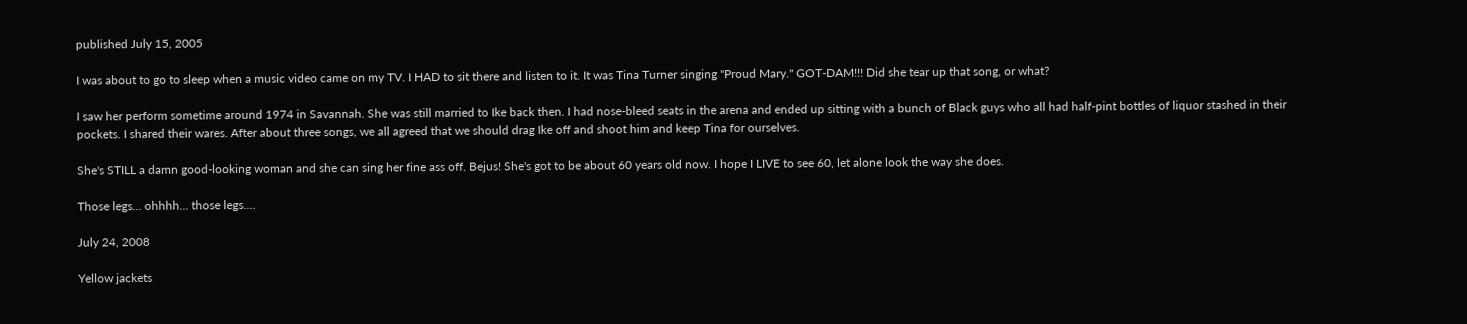published July 15, 2005

I was about to go to sleep when a music video came on my TV. I HAD to sit there and listen to it. It was Tina Turner singing "Proud Mary." GOT-DAM!!! Did she tear up that song, or what?

I saw her perform sometime around 1974 in Savannah. She was still married to Ike back then. I had nose-bleed seats in the arena and ended up sitting with a bunch of Black guys who all had half-pint bottles of liquor stashed in their pockets. I shared their wares. After about three songs, we all agreed that we should drag Ike off and shoot him and keep Tina for ourselves.

She's STILL a damn good-looking woman and she can sing her fine ass off. Bejus! She's got to be about 60 years old now. I hope I LIVE to see 60, let alone look the way she does.

Those legs... ohhhh... those legs....

July 24, 2008

Yellow jackets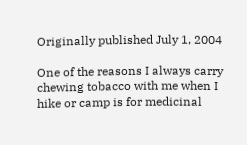Originally published July 1, 2004

One of the reasons I always carry chewing tobacco with me when I hike or camp is for medicinal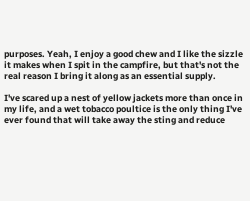purposes. Yeah, I enjoy a good chew and I like the sizzle it makes when I spit in the campfire, but that's not the real reason I bring it along as an essential supply.

I've scared up a nest of yellow jackets more than once in my life, and a wet tobacco poultice is the only thing I've ever found that will take away the sting and reduce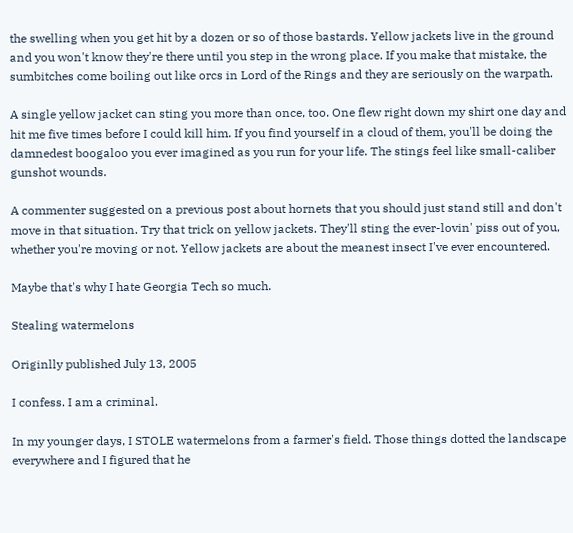the swelling when you get hit by a dozen or so of those bastards. Yellow jackets live in the ground and you won't know they're there until you step in the wrong place. If you make that mistake, the sumbitches come boiling out like orcs in Lord of the Rings and they are seriously on the warpath.

A single yellow jacket can sting you more than once, too. One flew right down my shirt one day and hit me five times before I could kill him. If you find yourself in a cloud of them, you'll be doing the damnedest boogaloo you ever imagined as you run for your life. The stings feel like small-caliber gunshot wounds.

A commenter suggested on a previous post about hornets that you should just stand still and don't move in that situation. Try that trick on yellow jackets. They'll sting the ever-lovin' piss out of you, whether you're moving or not. Yellow jackets are about the meanest insect I've ever encountered.

Maybe that's why I hate Georgia Tech so much.

Stealing watermelons

Originlly published July 13, 2005

I confess. I am a criminal.

In my younger days, I STOLE watermelons from a farmer's field. Those things dotted the landscape everywhere and I figured that he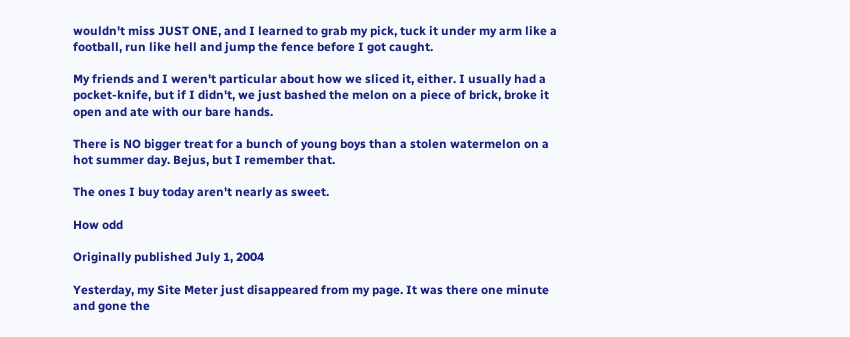wouldn't miss JUST ONE, and I learned to grab my pick, tuck it under my arm like a football, run like hell and jump the fence before I got caught.

My friends and I weren't particular about how we sliced it, either. I usually had a pocket-knife, but if I didn't, we just bashed the melon on a piece of brick, broke it open and ate with our bare hands.

There is NO bigger treat for a bunch of young boys than a stolen watermelon on a hot summer day. Bejus, but I remember that.

The ones I buy today aren't nearly as sweet.

How odd

Originally published July 1, 2004

Yesterday, my Site Meter just disappeared from my page. It was there one minute and gone the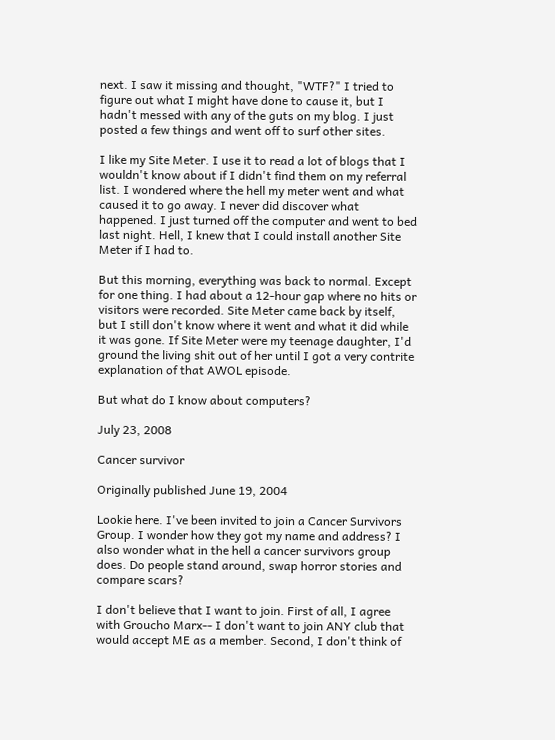next. I saw it missing and thought, "WTF?" I tried to figure out what I might have done to cause it, but I hadn't messed with any of the guts on my blog. I just posted a few things and went off to surf other sites.

I like my Site Meter. I use it to read a lot of blogs that I wouldn't know about if I didn't find them on my referral list. I wondered where the hell my meter went and what caused it to go away. I never did discover what happened. I just turned off the computer and went to bed last night. Hell, I knew that I could install another Site Meter if I had to.

But this morning, everything was back to normal. Except for one thing. I had about a 12-hour gap where no hits or visitors were recorded. Site Meter came back by itself, but I still don't know where it went and what it did while it was gone. If Site Meter were my teenage daughter, I'd ground the living shit out of her until I got a very contrite explanation of that AWOL episode.

But what do I know about computers?

July 23, 2008

Cancer survivor

Originally published June 19, 2004

Lookie here. I've been invited to join a Cancer Survivors Group. I wonder how they got my name and address? I also wonder what in the hell a cancer survivors group does. Do people stand around, swap horror stories and compare scars?

I don't believe that I want to join. First of all, I agree with Groucho Marx-- I don't want to join ANY club that would accept ME as a member. Second, I don't think of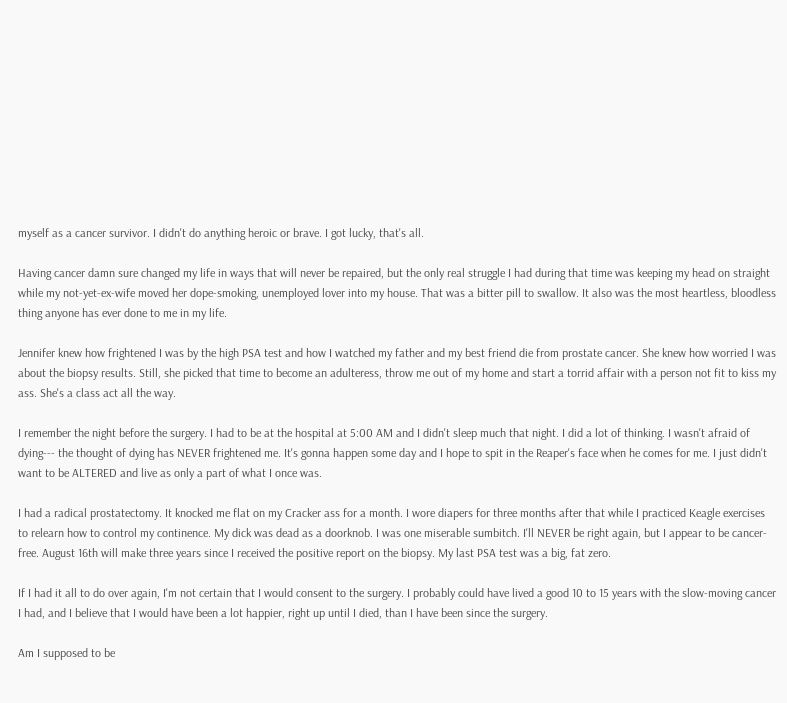myself as a cancer survivor. I didn't do anything heroic or brave. I got lucky, that's all.

Having cancer damn sure changed my life in ways that will never be repaired, but the only real struggle I had during that time was keeping my head on straight while my not-yet-ex-wife moved her dope-smoking, unemployed lover into my house. That was a bitter pill to swallow. It also was the most heartless, bloodless thing anyone has ever done to me in my life.

Jennifer knew how frightened I was by the high PSA test and how I watched my father and my best friend die from prostate cancer. She knew how worried I was about the biopsy results. Still, she picked that time to become an adulteress, throw me out of my home and start a torrid affair with a person not fit to kiss my ass. She's a class act all the way.

I remember the night before the surgery. I had to be at the hospital at 5:00 AM and I didn't sleep much that night. I did a lot of thinking. I wasn't afraid of dying--- the thought of dying has NEVER frightened me. It's gonna happen some day and I hope to spit in the Reaper's face when he comes for me. I just didn't want to be ALTERED and live as only a part of what I once was.

I had a radical prostatectomy. It knocked me flat on my Cracker ass for a month. I wore diapers for three months after that while I practiced Keagle exercises to relearn how to control my continence. My dick was dead as a doorknob. I was one miserable sumbitch. I'll NEVER be right again, but I appear to be cancer-free. August 16th will make three years since I received the positive report on the biopsy. My last PSA test was a big, fat zero.

If I had it all to do over again, I'm not certain that I would consent to the surgery. I probably could have lived a good 10 to 15 years with the slow-moving cancer I had, and I believe that I would have been a lot happier, right up until I died, than I have been since the surgery.

Am I supposed to be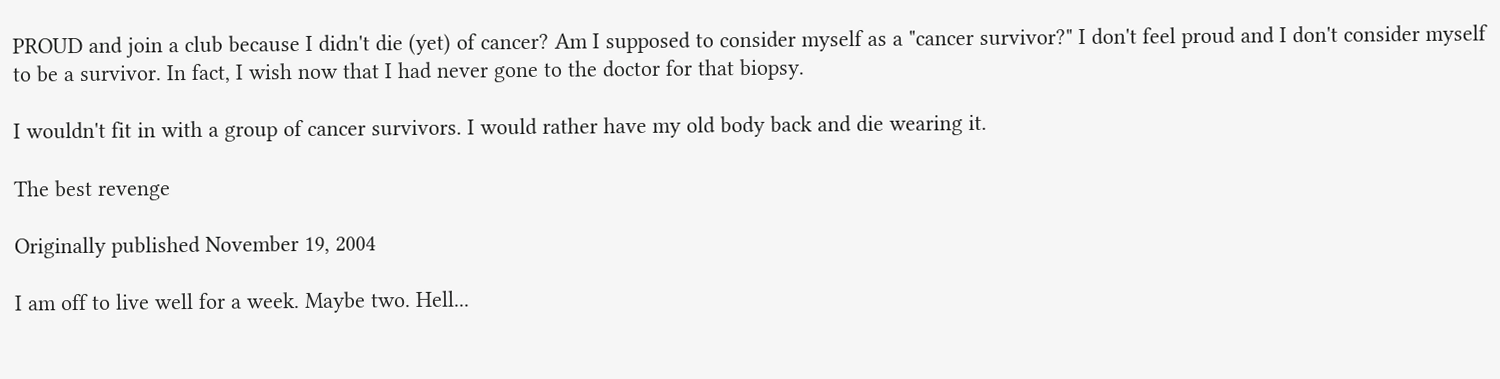PROUD and join a club because I didn't die (yet) of cancer? Am I supposed to consider myself as a "cancer survivor?" I don't feel proud and I don't consider myself to be a survivor. In fact, I wish now that I had never gone to the doctor for that biopsy.

I wouldn't fit in with a group of cancer survivors. I would rather have my old body back and die wearing it.

The best revenge

Originally published November 19, 2004

I am off to live well for a week. Maybe two. Hell...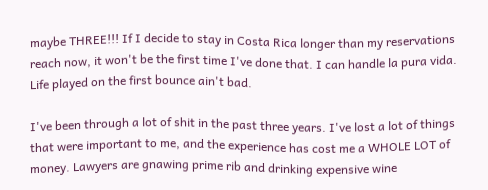maybe THREE!!! If I decide to stay in Costa Rica longer than my reservations reach now, it won't be the first time I've done that. I can handle la pura vida. Life played on the first bounce ain't bad.

I've been through a lot of shit in the past three years. I've lost a lot of things that were important to me, and the experience has cost me a WHOLE LOT of money. Lawyers are gnawing prime rib and drinking expensive wine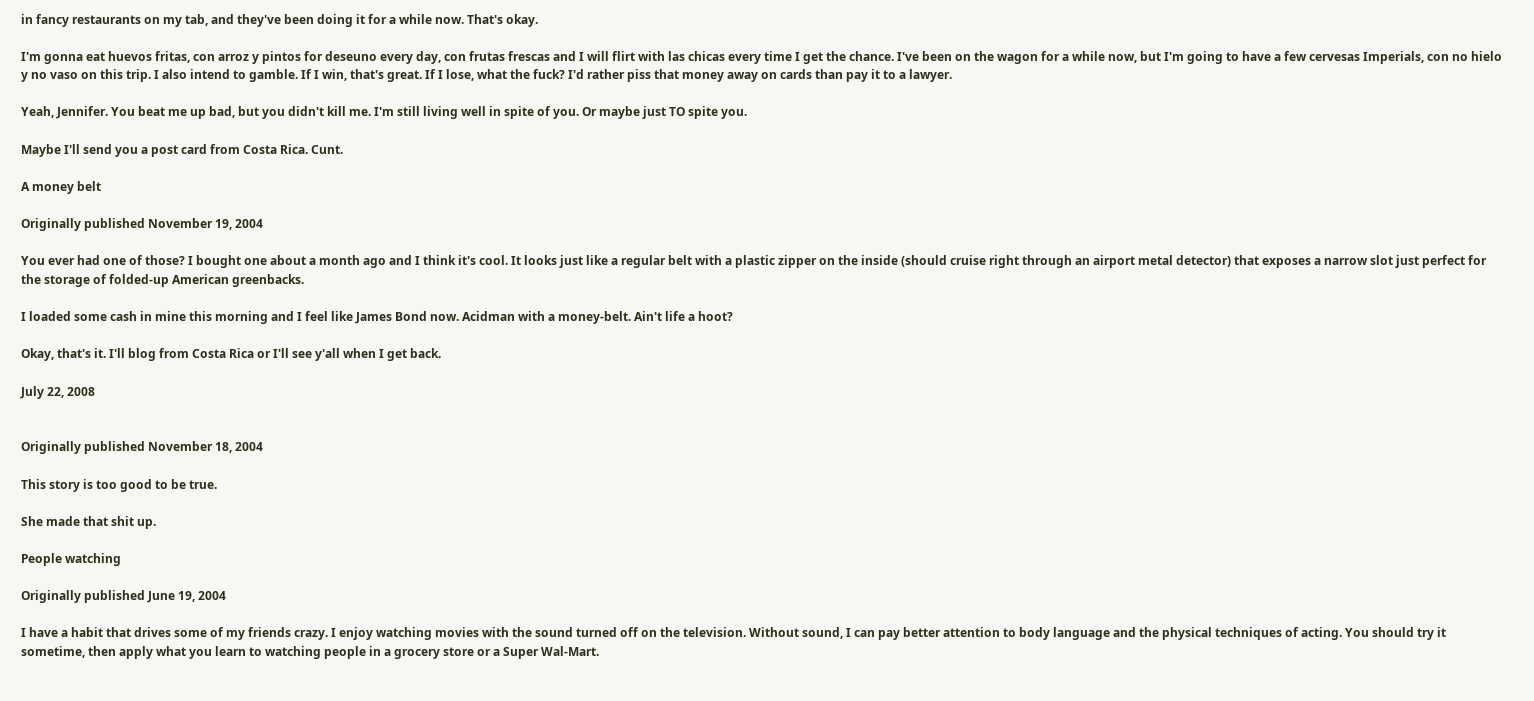in fancy restaurants on my tab, and they've been doing it for a while now. That's okay.

I'm gonna eat huevos fritas, con arroz y pintos for deseuno every day, con frutas frescas and I will flirt with las chicas every time I get the chance. I've been on the wagon for a while now, but I'm going to have a few cervesas Imperials, con no hielo y no vaso on this trip. I also intend to gamble. If I win, that's great. If I lose, what the fuck? I'd rather piss that money away on cards than pay it to a lawyer.

Yeah, Jennifer. You beat me up bad, but you didn't kill me. I'm still living well in spite of you. Or maybe just TO spite you.

Maybe I'll send you a post card from Costa Rica. Cunt.

A money belt

Originally published November 19, 2004

You ever had one of those? I bought one about a month ago and I think it's cool. It looks just like a regular belt with a plastic zipper on the inside (should cruise right through an airport metal detector) that exposes a narrow slot just perfect for the storage of folded-up American greenbacks.

I loaded some cash in mine this morning and I feel like James Bond now. Acidman with a money-belt. Ain't life a hoot?

Okay, that's it. I'll blog from Costa Rica or I'll see y'all when I get back.

July 22, 2008


Originally published November 18, 2004

This story is too good to be true.

She made that shit up.

People watching

Originally published June 19, 2004

I have a habit that drives some of my friends crazy. I enjoy watching movies with the sound turned off on the television. Without sound, I can pay better attention to body language and the physical techniques of acting. You should try it sometime, then apply what you learn to watching people in a grocery store or a Super Wal-Mart.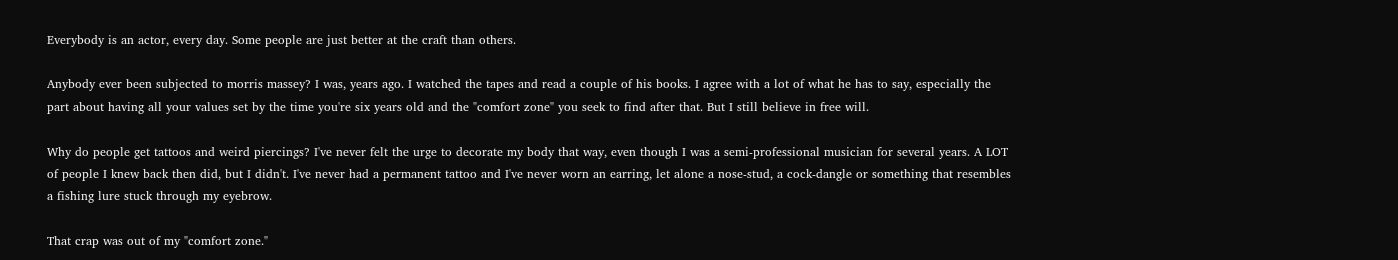Everybody is an actor, every day. Some people are just better at the craft than others.

Anybody ever been subjected to morris massey? I was, years ago. I watched the tapes and read a couple of his books. I agree with a lot of what he has to say, especially the part about having all your values set by the time you're six years old and the "comfort zone" you seek to find after that. But I still believe in free will.

Why do people get tattoos and weird piercings? I've never felt the urge to decorate my body that way, even though I was a semi-professional musician for several years. A LOT of people I knew back then did, but I didn't. I've never had a permanent tattoo and I've never worn an earring, let alone a nose-stud, a cock-dangle or something that resembles a fishing lure stuck through my eyebrow.

That crap was out of my "comfort zone."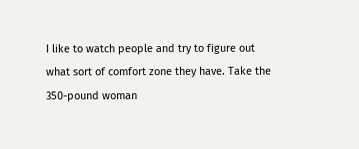I like to watch people and try to figure out what sort of comfort zone they have. Take the 350-pound woman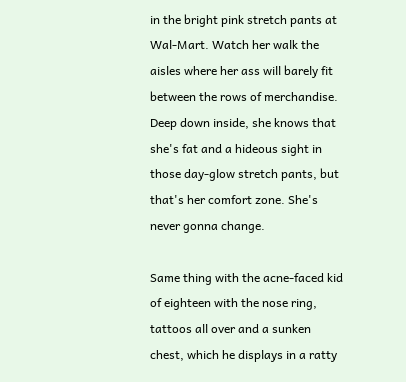in the bright pink stretch pants at Wal-Mart. Watch her walk the aisles where her ass will barely fit between the rows of merchandise. Deep down inside, she knows that she's fat and a hideous sight in those day-glow stretch pants, but that's her comfort zone. She's never gonna change.

Same thing with the acne-faced kid of eighteen with the nose ring, tattoos all over and a sunken chest, which he displays in a ratty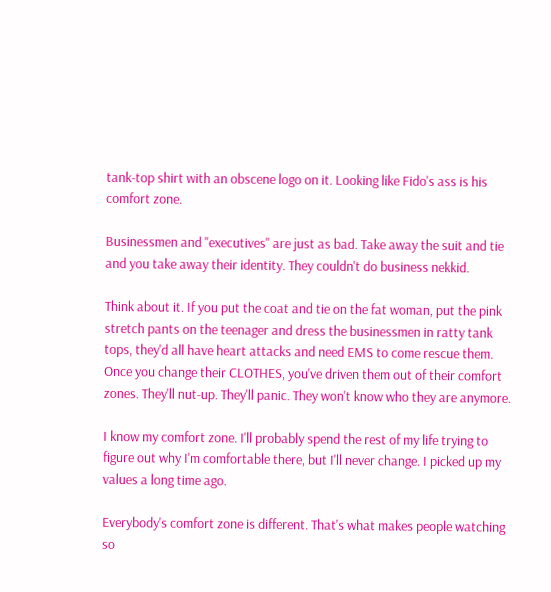tank-top shirt with an obscene logo on it. Looking like Fido's ass is his comfort zone.

Businessmen and "executives" are just as bad. Take away the suit and tie and you take away their identity. They couldn't do business nekkid.

Think about it. If you put the coat and tie on the fat woman, put the pink stretch pants on the teenager and dress the businessmen in ratty tank tops, they'd all have heart attacks and need EMS to come rescue them. Once you change their CLOTHES, you've driven them out of their comfort zones. They'll nut-up. They'll panic. They won't know who they are anymore.

I know my comfort zone. I'll probably spend the rest of my life trying to figure out why I'm comfortable there, but I'll never change. I picked up my values a long time ago.

Everybody's comfort zone is different. That's what makes people watching so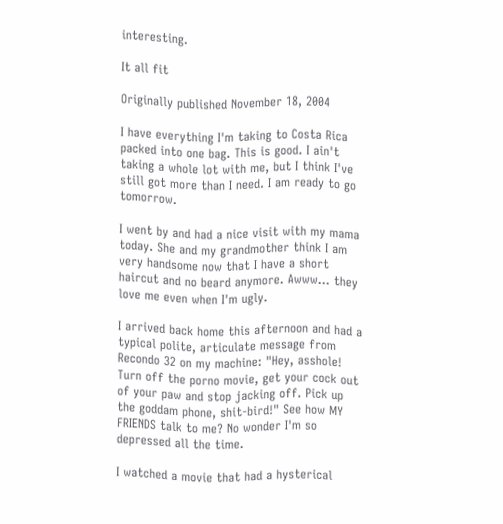interesting.

It all fit

Originally published November 18, 2004

I have everything I'm taking to Costa Rica packed into one bag. This is good. I ain't taking a whole lot with me, but I think I've still got more than I need. I am ready to go tomorrow.

I went by and had a nice visit with my mama today. She and my grandmother think I am very handsome now that I have a short haircut and no beard anymore. Awww... they love me even when I'm ugly.

I arrived back home this afternoon and had a typical polite, articulate message from Recondo 32 on my machine: "Hey, asshole! Turn off the porno movie, get your cock out of your paw and stop jacking off. Pick up the goddam phone, shit-bird!" See how MY FRIENDS talk to me? No wonder I'm so depressed all the time.

I watched a movie that had a hysterical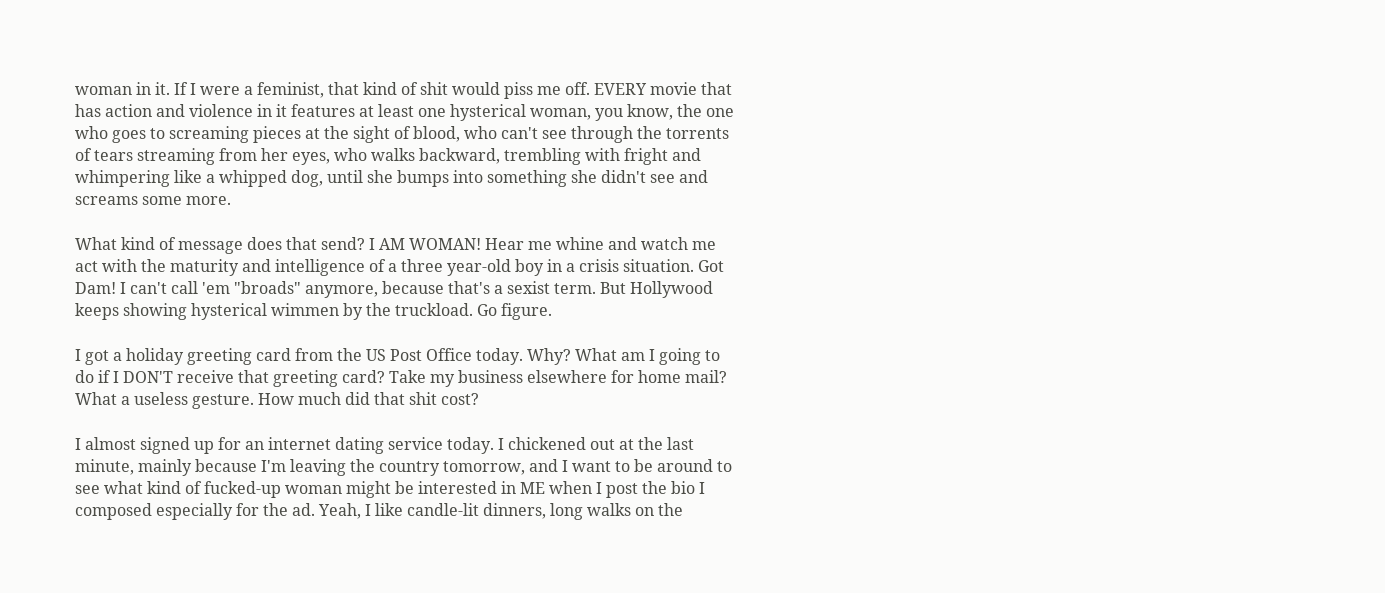woman in it. If I were a feminist, that kind of shit would piss me off. EVERY movie that has action and violence in it features at least one hysterical woman, you know, the one who goes to screaming pieces at the sight of blood, who can't see through the torrents of tears streaming from her eyes, who walks backward, trembling with fright and whimpering like a whipped dog, until she bumps into something she didn't see and screams some more.

What kind of message does that send? I AM WOMAN! Hear me whine and watch me act with the maturity and intelligence of a three year-old boy in a crisis situation. Got Dam! I can't call 'em "broads" anymore, because that's a sexist term. But Hollywood keeps showing hysterical wimmen by the truckload. Go figure.

I got a holiday greeting card from the US Post Office today. Why? What am I going to do if I DON'T receive that greeting card? Take my business elsewhere for home mail? What a useless gesture. How much did that shit cost?

I almost signed up for an internet dating service today. I chickened out at the last minute, mainly because I'm leaving the country tomorrow, and I want to be around to see what kind of fucked-up woman might be interested in ME when I post the bio I composed especially for the ad. Yeah, I like candle-lit dinners, long walks on the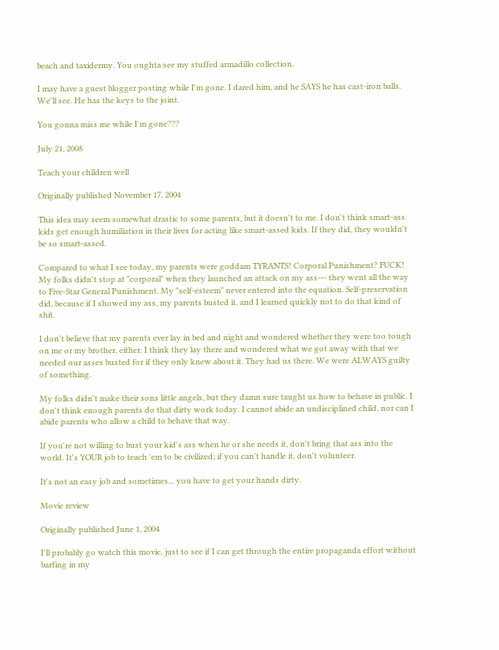beach and taxidermy. You oughta see my stuffed armadillo collection.

I may have a guest blogger posting while I'm gone. I dared him, and he SAYS he has cast-iron balls. We'll see. He has the keys to the joint.

You gonna miss me while I'm gone???

July 21, 2008

Teach your children well

Originally published November 17, 2004

This idea may seem somewhat drastic to some parents, but it doesn't to me. I don't think smart-ass kids get enough humiliation in their lives for acting like smart-assed kids. If they did, they wouldn't be so smart-assed.

Compared to what I see today, my parents were goddam TYRANTS! Corporal Punishment? FUCK! My folks didn't stop at "corporal" when they launched an attack on my ass--- they went all the way to Five-Star General Punishment. My "self-esteem" never entered into the equation. Self-preservation did, because if I showed my ass, my parents busted it, and I learned quickly not to do that kind of shit.

I don't believe that my parents ever lay in bed and night and wondered whether they were too tough on me or my brother, either. I think they lay there and wondered what we got away with that we needed our asses busted for if they only knew about it. They had us there. We were ALWAYS guilty of something.

My folks didn't make their sons little angels, but they damn sure taught us how to behave in public. I don't think enough parents do that dirty work today. I cannot abide an undisciplined child, nor can I abide parents who allow a child to behave that way.

If you're not willing to bust your kid's ass when he or she needs it, don't bring that ass into the world. It's YOUR job to teach 'em to be civilized; if you can't handle it, don't volunteer.

It's not an easy job and sometimes... you have to get your hands dirty.

Movie review

Originally published June 1, 2004

I'll probably go watch this movie, just to see if I can get through the entire propaganda effort without barfing in my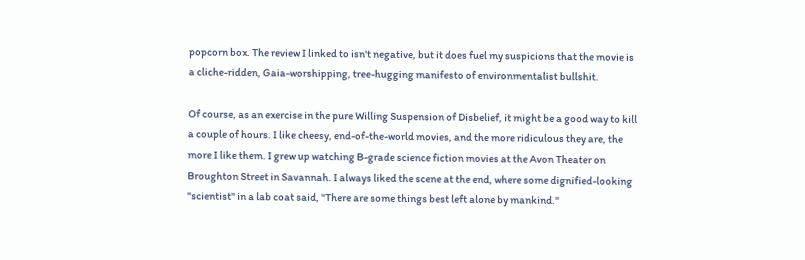popcorn box. The review I linked to isn't negative, but it does fuel my suspicions that the movie is a cliche-ridden, Gaia-worshipping, tree-hugging manifesto of environmentalist bullshit.

Of course, as an exercise in the pure Willing Suspension of Disbelief, it might be a good way to kill a couple of hours. I like cheesy, end-of-the-world movies, and the more ridiculous they are, the more I like them. I grew up watching B-grade science fiction movies at the Avon Theater on Broughton Street in Savannah. I always liked the scene at the end, where some dignified-looking "scientist" in a lab coat said, "There are some things best left alone by mankind."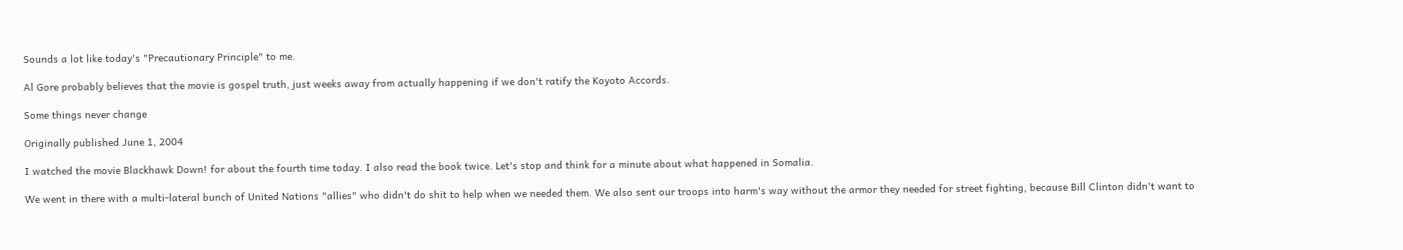Sounds a lot like today's "Precautionary Principle" to me.

Al Gore probably believes that the movie is gospel truth, just weeks away from actually happening if we don't ratify the Koyoto Accords.

Some things never change

Originally published June 1, 2004

I watched the movie Blackhawk Down! for about the fourth time today. I also read the book twice. Let's stop and think for a minute about what happened in Somalia.

We went in there with a multi-lateral bunch of United Nations "allies" who didn't do shit to help when we needed them. We also sent our troops into harm's way without the armor they needed for street fighting, because Bill Clinton didn't want to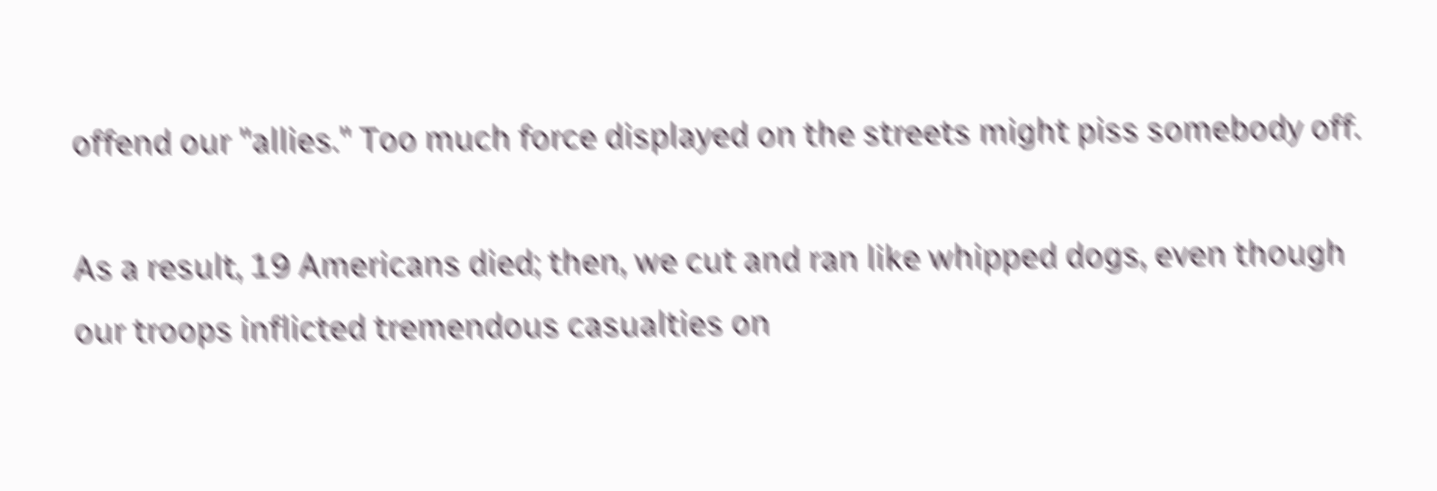offend our "allies." Too much force displayed on the streets might piss somebody off.

As a result, 19 Americans died; then, we cut and ran like whipped dogs, even though our troops inflicted tremendous casualties on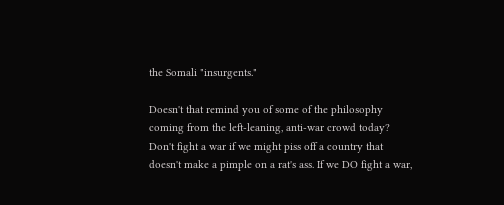the Somali "insurgents."

Doesn't that remind you of some of the philosophy coming from the left-leaning, anti-war crowd today? Don't fight a war if we might piss off a country that doesn't make a pimple on a rat's ass. If we DO fight a war,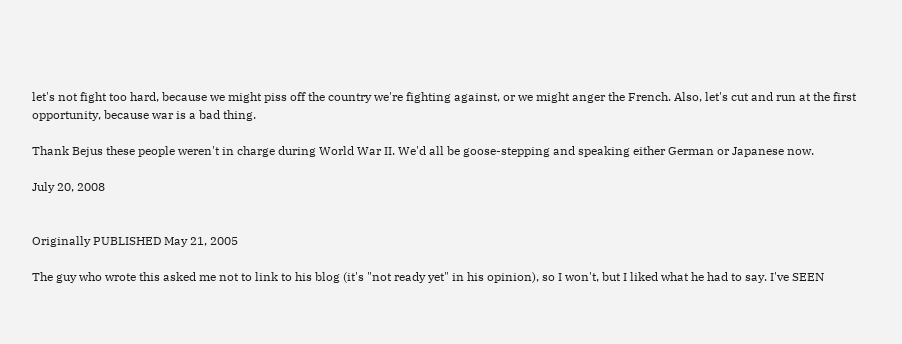let's not fight too hard, because we might piss off the country we're fighting against, or we might anger the French. Also, let's cut and run at the first opportunity, because war is a bad thing.

Thank Bejus these people weren't in charge during World War II. We'd all be goose-stepping and speaking either German or Japanese now.

July 20, 2008


Originally PUBLISHED May 21, 2005

The guy who wrote this asked me not to link to his blog (it's "not ready yet" in his opinion), so I won't, but I liked what he had to say. I've SEEN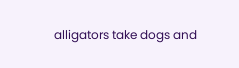alligators take dogs and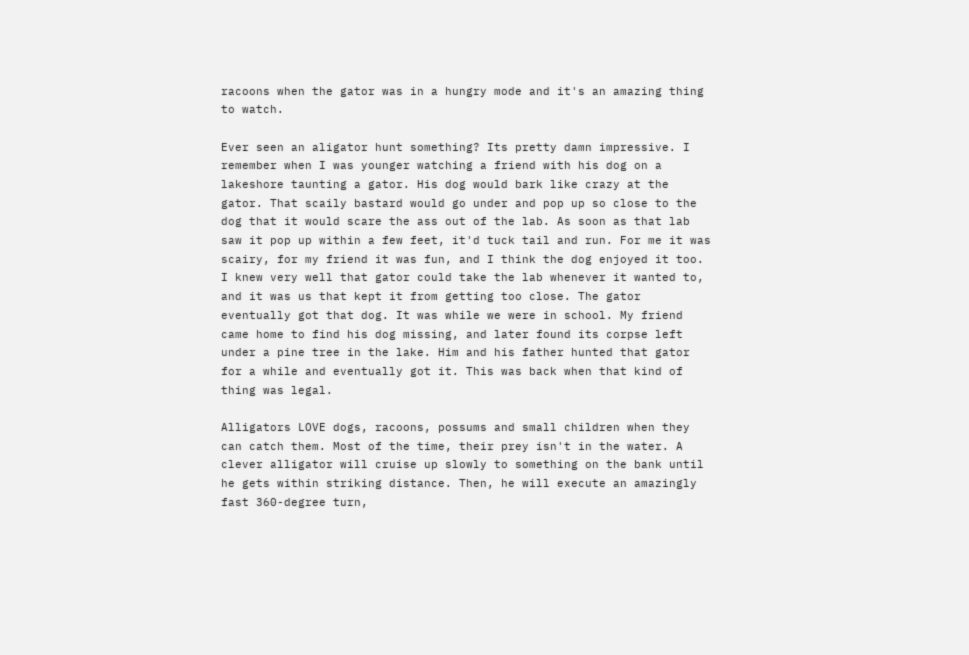racoons when the gator was in a hungry mode and it's an amazing thing to watch.

Ever seen an aligator hunt something? Its pretty damn impressive. I remember when I was younger watching a friend with his dog on a lakeshore taunting a gator. His dog would bark like crazy at the gator. That scaily bastard would go under and pop up so close to the dog that it would scare the ass out of the lab. As soon as that lab saw it pop up within a few feet, it'd tuck tail and run. For me it was scairy, for my friend it was fun, and I think the dog enjoyed it too. I knew very well that gator could take the lab whenever it wanted to, and it was us that kept it from getting too close. The gator eventually got that dog. It was while we were in school. My friend came home to find his dog missing, and later found its corpse left under a pine tree in the lake. Him and his father hunted that gator for a while and eventually got it. This was back when that kind of thing was legal.

Alligators LOVE dogs, racoons, possums and small children when they can catch them. Most of the time, their prey isn't in the water. A clever alligator will cruise up slowly to something on the bank until he gets within striking distance. Then, he will execute an amazingly fast 360-degree turn,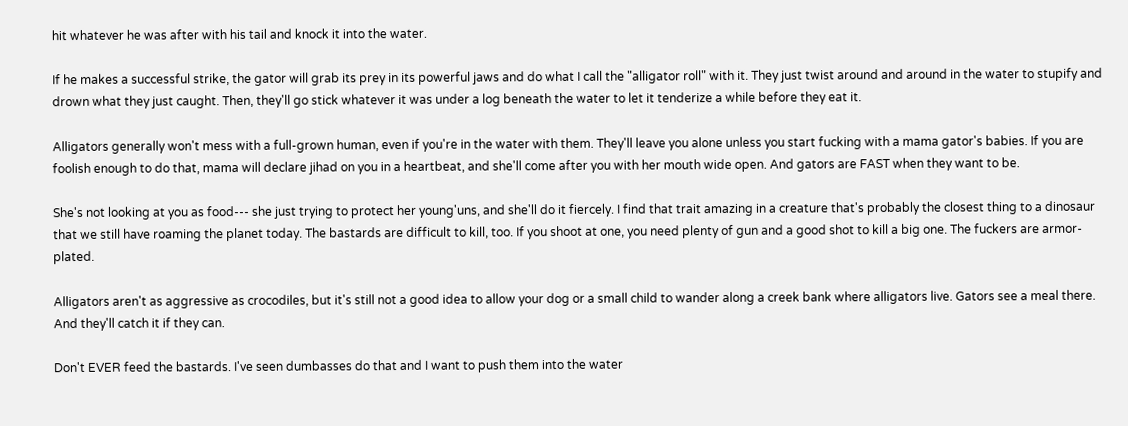hit whatever he was after with his tail and knock it into the water.

If he makes a successful strike, the gator will grab its prey in its powerful jaws and do what I call the "alligator roll" with it. They just twist around and around in the water to stupify and drown what they just caught. Then, they'll go stick whatever it was under a log beneath the water to let it tenderize a while before they eat it.

Alligators generally won't mess with a full-grown human, even if you're in the water with them. They'll leave you alone unless you start fucking with a mama gator's babies. If you are foolish enough to do that, mama will declare jihad on you in a heartbeat, and she'll come after you with her mouth wide open. And gators are FAST when they want to be.

She's not looking at you as food--- she just trying to protect her young'uns, and she'll do it fiercely. I find that trait amazing in a creature that's probably the closest thing to a dinosaur that we still have roaming the planet today. The bastards are difficult to kill, too. If you shoot at one, you need plenty of gun and a good shot to kill a big one. The fuckers are armor-plated.

Alligators aren't as aggressive as crocodiles, but it's still not a good idea to allow your dog or a small child to wander along a creek bank where alligators live. Gators see a meal there. And they'll catch it if they can.

Don't EVER feed the bastards. I've seen dumbasses do that and I want to push them into the water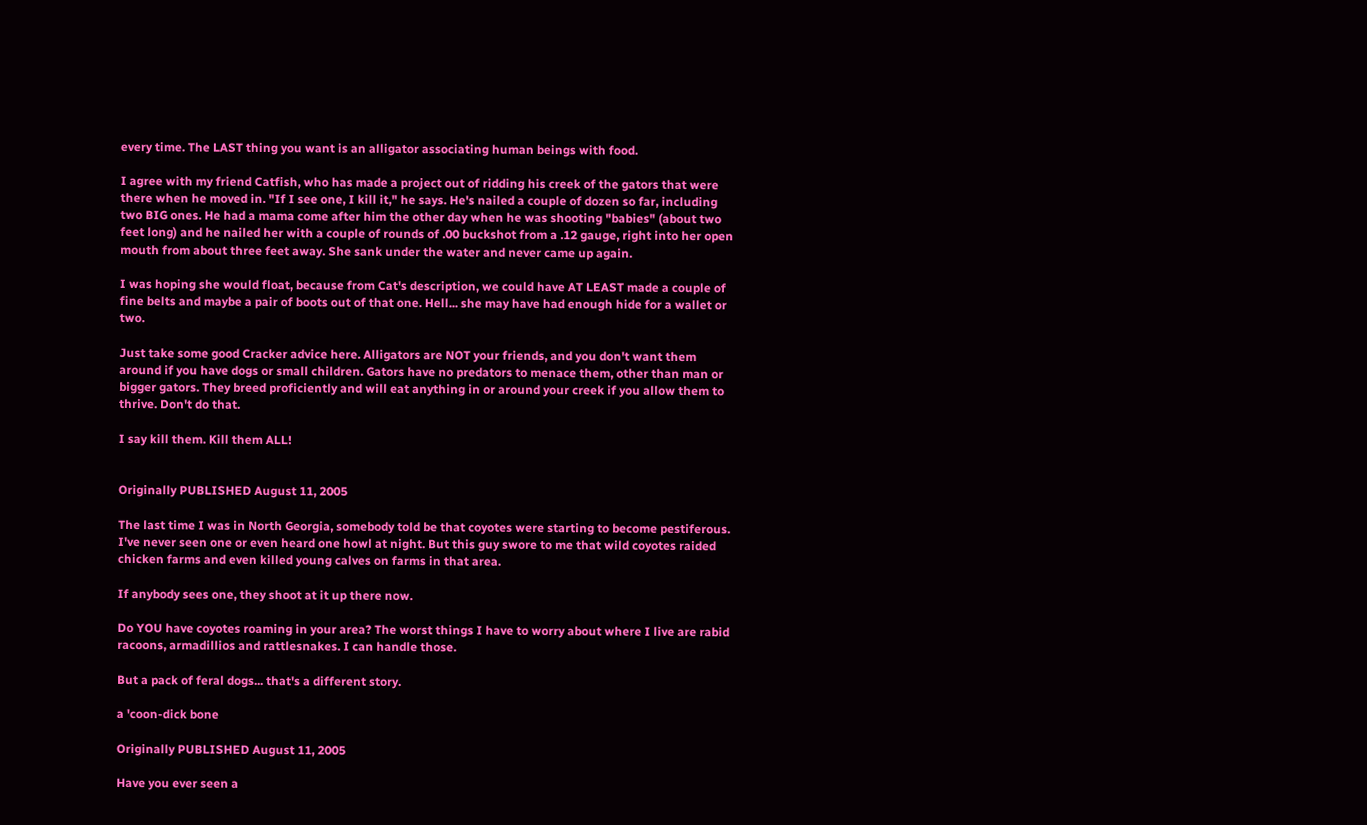every time. The LAST thing you want is an alligator associating human beings with food.

I agree with my friend Catfish, who has made a project out of ridding his creek of the gators that were there when he moved in. "If I see one, I kill it," he says. He's nailed a couple of dozen so far, including two BIG ones. He had a mama come after him the other day when he was shooting "babies" (about two feet long) and he nailed her with a couple of rounds of .00 buckshot from a .12 gauge, right into her open mouth from about three feet away. She sank under the water and never came up again.

I was hoping she would float, because from Cat's description, we could have AT LEAST made a couple of fine belts and maybe a pair of boots out of that one. Hell... she may have had enough hide for a wallet or two.

Just take some good Cracker advice here. Alligators are NOT your friends, and you don't want them around if you have dogs or small children. Gators have no predators to menace them, other than man or bigger gators. They breed proficiently and will eat anything in or around your creek if you allow them to thrive. Don't do that.

I say kill them. Kill them ALL!


Originally PUBLISHED August 11, 2005

The last time I was in North Georgia, somebody told be that coyotes were starting to become pestiferous. I've never seen one or even heard one howl at night. But this guy swore to me that wild coyotes raided chicken farms and even killed young calves on farms in that area.

If anybody sees one, they shoot at it up there now.

Do YOU have coyotes roaming in your area? The worst things I have to worry about where I live are rabid racoons, armadillios and rattlesnakes. I can handle those.

But a pack of feral dogs... that's a different story.

a 'coon-dick bone

Originally PUBLISHED August 11, 2005

Have you ever seen a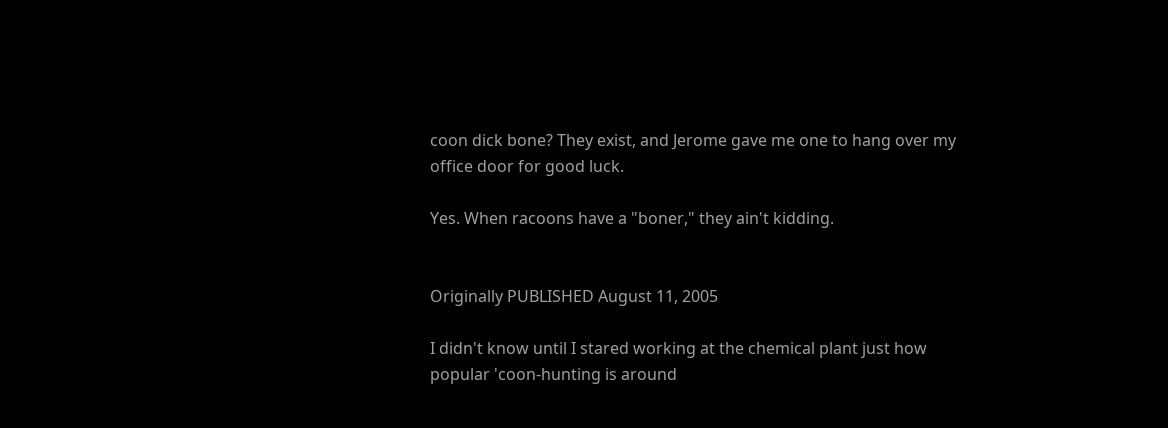coon dick bone? They exist, and Jerome gave me one to hang over my office door for good luck.

Yes. When racoons have a "boner," they ain't kidding.


Originally PUBLISHED August 11, 2005

I didn't know until I stared working at the chemical plant just how popular 'coon-hunting is around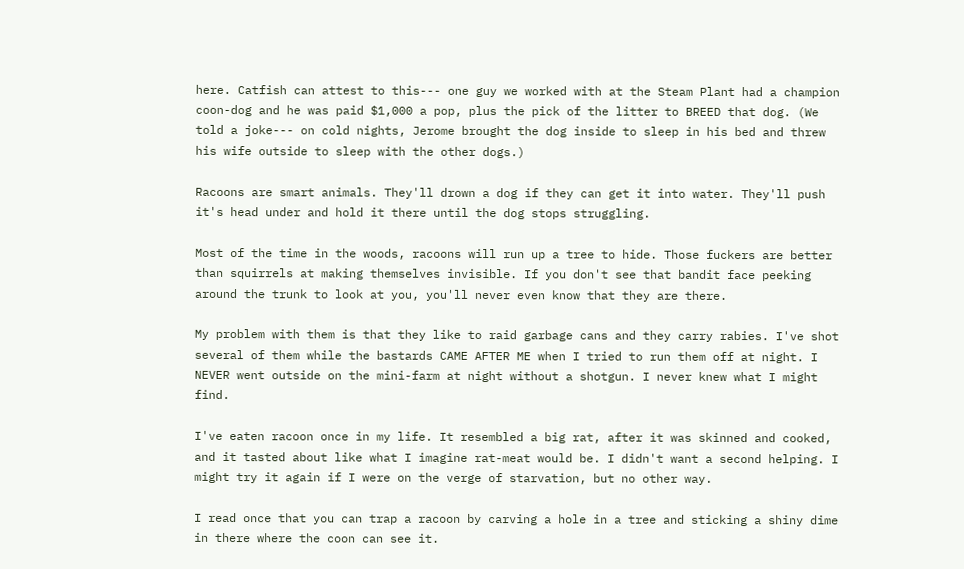here. Catfish can attest to this--- one guy we worked with at the Steam Plant had a champion coon-dog and he was paid $1,000 a pop, plus the pick of the litter to BREED that dog. (We told a joke--- on cold nights, Jerome brought the dog inside to sleep in his bed and threw his wife outside to sleep with the other dogs.)

Racoons are smart animals. They'll drown a dog if they can get it into water. They'll push it's head under and hold it there until the dog stops struggling.

Most of the time in the woods, racoons will run up a tree to hide. Those fuckers are better than squirrels at making themselves invisible. If you don't see that bandit face peeking around the trunk to look at you, you'll never even know that they are there.

My problem with them is that they like to raid garbage cans and they carry rabies. I've shot several of them while the bastards CAME AFTER ME when I tried to run them off at night. I NEVER went outside on the mini-farm at night without a shotgun. I never knew what I might find.

I've eaten racoon once in my life. It resembled a big rat, after it was skinned and cooked, and it tasted about like what I imagine rat-meat would be. I didn't want a second helping. I might try it again if I were on the verge of starvation, but no other way.

I read once that you can trap a racoon by carving a hole in a tree and sticking a shiny dime in there where the coon can see it.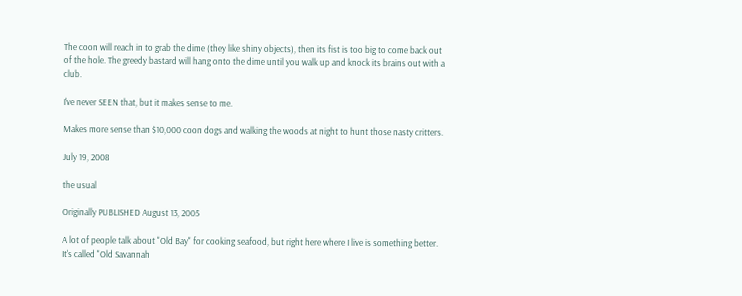The coon will reach in to grab the dime (they like shiny objects), then its fist is too big to come back out of the hole. The greedy bastard will hang onto the dime until you walk up and knock its brains out with a club.

I've never SEEN that, but it makes sense to me.

Makes more sense than $10,000 coon dogs and walking the woods at night to hunt those nasty critters.

July 19, 2008

the usual

Originally PUBLISHED August 13, 2005

A lot of people talk about "Old Bay" for cooking seafood, but right here where I live is something better. It's called "Old Savannah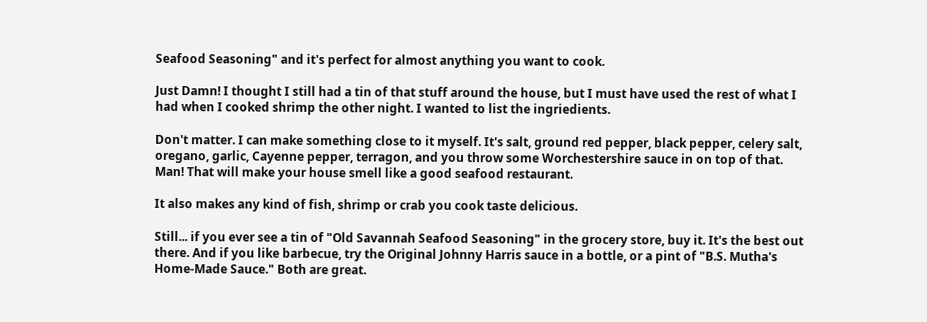Seafood Seasoning" and it's perfect for almost anything you want to cook.

Just Damn! I thought I still had a tin of that stuff around the house, but I must have used the rest of what I had when I cooked shrimp the other night. I wanted to list the ingriedients.

Don't matter. I can make something close to it myself. It's salt, ground red pepper, black pepper, celery salt, oregano, garlic, Cayenne pepper, terragon, and you throw some Worchestershire sauce in on top of that. Man! That will make your house smell like a good seafood restaurant.

It also makes any kind of fish, shrimp or crab you cook taste delicious.

Still... if you ever see a tin of "Old Savannah Seafood Seasoning" in the grocery store, buy it. It's the best out there. And if you like barbecue, try the Original Johnny Harris sauce in a bottle, or a pint of "B.S. Mutha's Home-Made Sauce." Both are great.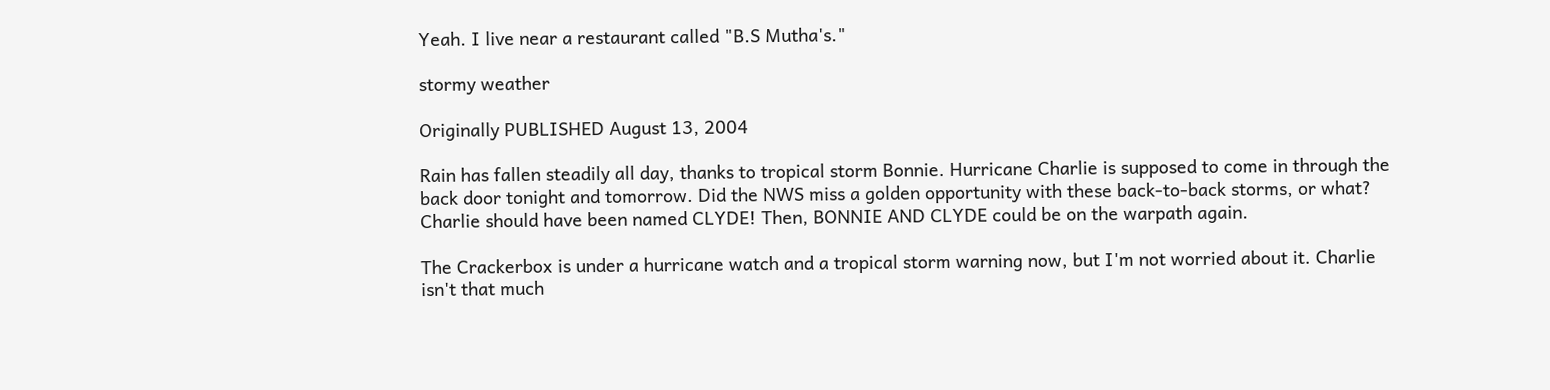Yeah. I live near a restaurant called "B.S Mutha's."

stormy weather

Originally PUBLISHED August 13, 2004

Rain has fallen steadily all day, thanks to tropical storm Bonnie. Hurricane Charlie is supposed to come in through the back door tonight and tomorrow. Did the NWS miss a golden opportunity with these back-to-back storms, or what? Charlie should have been named CLYDE! Then, BONNIE AND CLYDE could be on the warpath again.

The Crackerbox is under a hurricane watch and a tropical storm warning now, but I'm not worried about it. Charlie isn't that much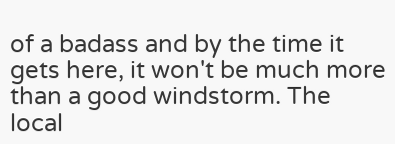of a badass and by the time it gets here, it won't be much more than a good windstorm. The local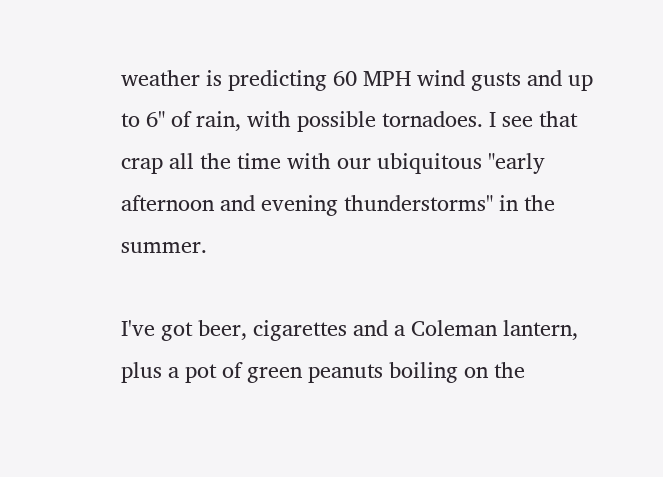weather is predicting 60 MPH wind gusts and up to 6" of rain, with possible tornadoes. I see that crap all the time with our ubiquitous "early afternoon and evening thunderstorms" in the summer.

I've got beer, cigarettes and a Coleman lantern, plus a pot of green peanuts boiling on the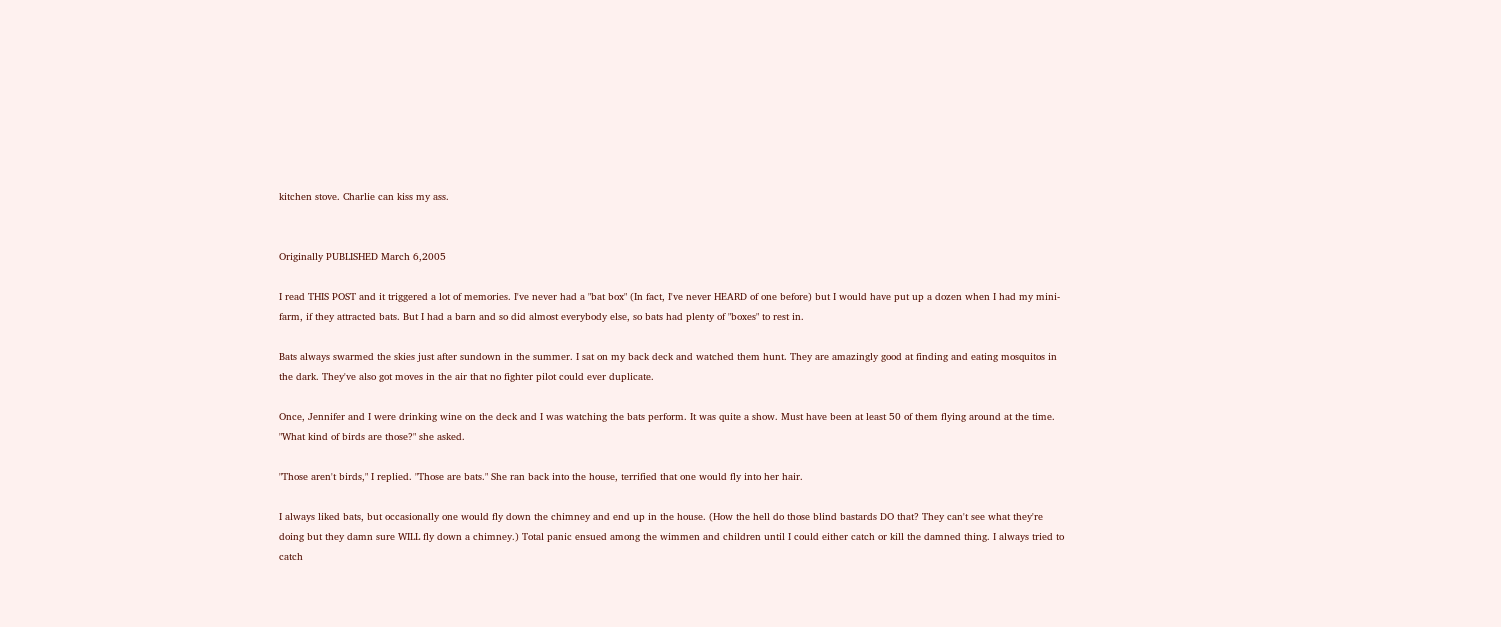kitchen stove. Charlie can kiss my ass.


Originally PUBLISHED March 6,2005

I read THIS POST and it triggered a lot of memories. I've never had a "bat box" (In fact, I've never HEARD of one before) but I would have put up a dozen when I had my mini-farm, if they attracted bats. But I had a barn and so did almost everybody else, so bats had plenty of "boxes" to rest in.

Bats always swarmed the skies just after sundown in the summer. I sat on my back deck and watched them hunt. They are amazingly good at finding and eating mosquitos in the dark. They've also got moves in the air that no fighter pilot could ever duplicate.

Once, Jennifer and I were drinking wine on the deck and I was watching the bats perform. It was quite a show. Must have been at least 50 of them flying around at the time. "What kind of birds are those?" she asked.

"Those aren't birds," I replied. "Those are bats." She ran back into the house, terrified that one would fly into her hair.

I always liked bats, but occasionally one would fly down the chimney and end up in the house. (How the hell do those blind bastards DO that? They can't see what they're doing but they damn sure WILL fly down a chimney.) Total panic ensued among the wimmen and children until I could either catch or kill the damned thing. I always tried to catch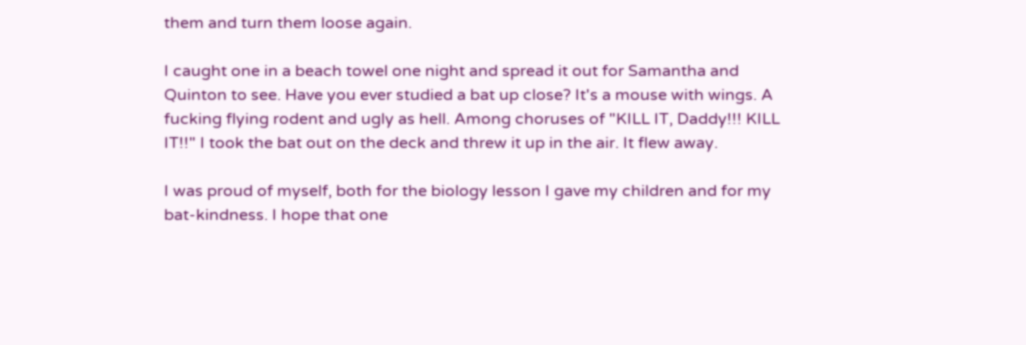them and turn them loose again.

I caught one in a beach towel one night and spread it out for Samantha and Quinton to see. Have you ever studied a bat up close? It's a mouse with wings. A fucking flying rodent and ugly as hell. Among choruses of "KILL IT, Daddy!!! KILL IT!!" I took the bat out on the deck and threw it up in the air. It flew away.

I was proud of myself, both for the biology lesson I gave my children and for my bat-kindness. I hope that one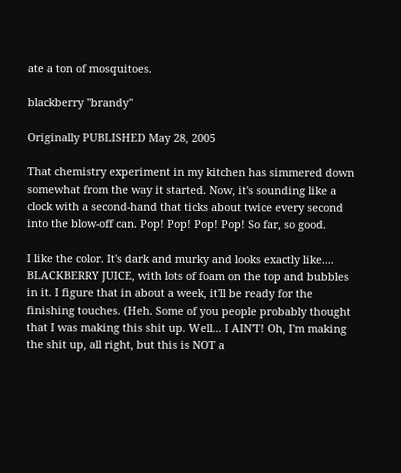ate a ton of mosquitoes.

blackberry "brandy"

Originally PUBLISHED May 28, 2005

That chemistry experiment in my kitchen has simmered down somewhat from the way it started. Now, it's sounding like a clock with a second-hand that ticks about twice every second into the blow-off can. Pop! Pop! Pop! Pop! So far, so good.

I like the color. It's dark and murky and looks exactly like.... BLACKBERRY JUICE, with lots of foam on the top and bubbles in it. I figure that in about a week, it'll be ready for the finishing touches. (Heh. Some of you people probably thought that I was making this shit up. Well... I AIN'T! Oh, I'm making the shit up, all right, but this is NOT a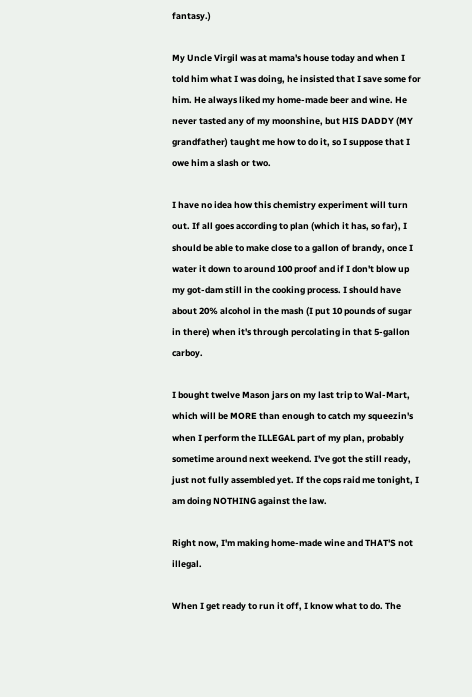fantasy.)

My Uncle Virgil was at mama's house today and when I told him what I was doing, he insisted that I save some for him. He always liked my home-made beer and wine. He never tasted any of my moonshine, but HIS DADDY (MY grandfather) taught me how to do it, so I suppose that I owe him a slash or two.

I have no idea how this chemistry experiment will turn out. If all goes according to plan (which it has, so far), I should be able to make close to a gallon of brandy, once I water it down to around 100 proof and if I don't blow up my got-dam still in the cooking process. I should have about 20% alcohol in the mash (I put 10 pounds of sugar in there) when it's through percolating in that 5-gallon carboy.

I bought twelve Mason jars on my last trip to Wal-Mart, which will be MORE than enough to catch my squeezin's when I perform the ILLEGAL part of my plan, probably sometime around next weekend. I've got the still ready, just not fully assembled yet. If the cops raid me tonight, I am doing NOTHING against the law.

Right now, I'm making home-made wine and THAT'S not illegal.

When I get ready to run it off, I know what to do. The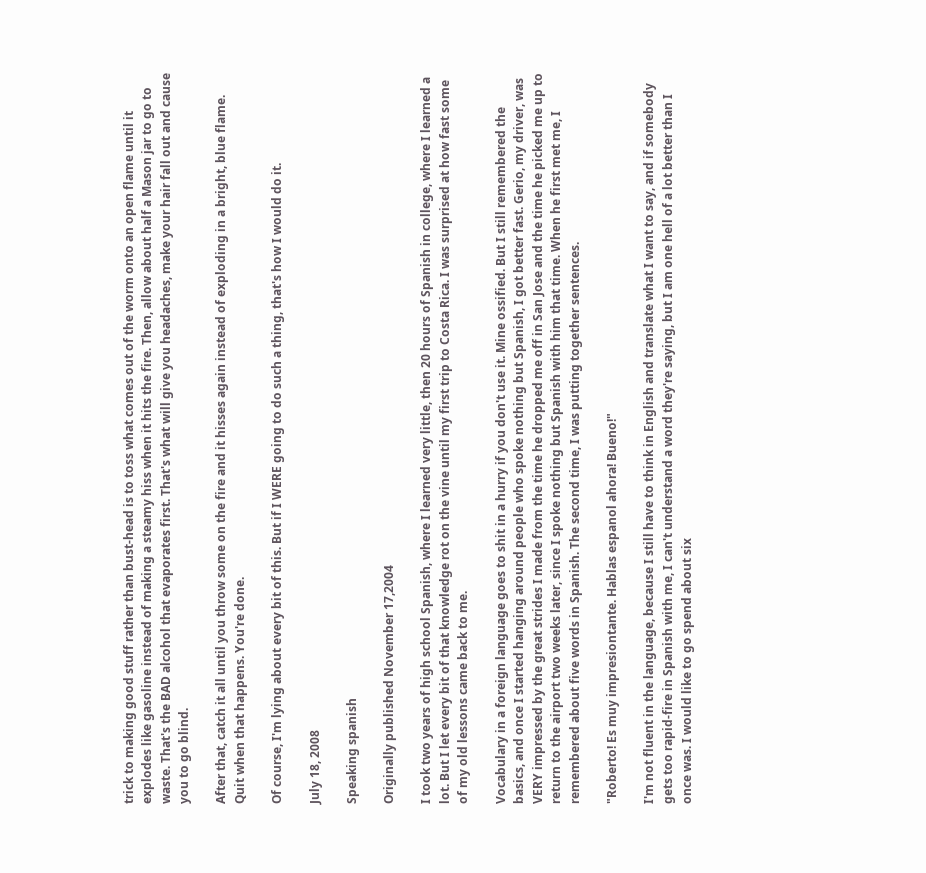trick to making good stuff rather than bust-head is to toss what comes out of the worm onto an open flame until it explodes like gasoline instead of making a steamy hiss when it hits the fire. Then, allow about half a Mason jar to go to waste. That's the BAD alcohol that evaporates first. That's what will give you headaches, make your hair fall out and cause you to go blind.

After that, catch it all until you throw some on the fire and it hisses again instead of exploding in a bright, blue flame. Quit when that happens. You're done.

Of course, I'm lying about every bit of this. But if I WERE going to do such a thing, that's how I would do it.

July 18, 2008

Speaking spanish

Originally published November 17,2004

I took two years of high school Spanish, where I learned very little, then 20 hours of Spanish in college, where I learned a lot. But I let every bit of that knowledge rot on the vine until my first trip to Costa Rica. I was surprised at how fast some of my old lessons came back to me.

Vocabulary in a foreign language goes to shit in a hurry if you don't use it. Mine ossified. But I still remembered the basics, and once I started hanging around people who spoke nothing but Spanish, I got better fast. Gerio, my driver, was VERY impressed by the great strides I made from the time he dropped me off in San Jose and the time he picked me up to return to the airport two weeks later, since I spoke nothing but Spanish with him that time. When he first met me, I remembered about five words in Spanish. The second time, I was putting together sentences.

"Roberto! Es muy impresiontante. Hablas espanol ahora! Bueno!"

I'm not fluent in the language, because I still have to think in English and translate what I want to say, and if somebody gets too rapid-fire in Spanish with me, I can't understand a word they're saying, but I am one hell of a lot better than I once was. I would like to go spend about six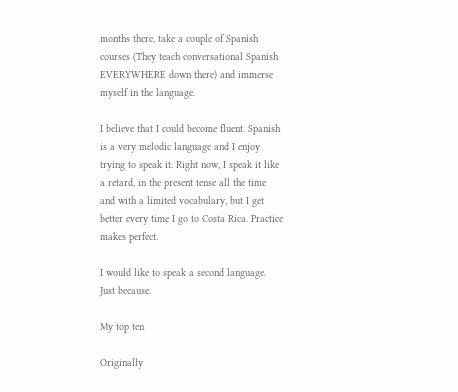months there, take a couple of Spanish courses (They teach conversational Spanish EVERYWHERE down there) and immerse myself in the language.

I believe that I could become fluent. Spanish is a very melodic language and I enjoy trying to speak it. Right now, I speak it like a retard, in the present tense all the time and with a limited vocabulary, but I get better every time I go to Costa Rica. Practice makes perfect.

I would like to speak a second language. Just because.

My top ten

Originally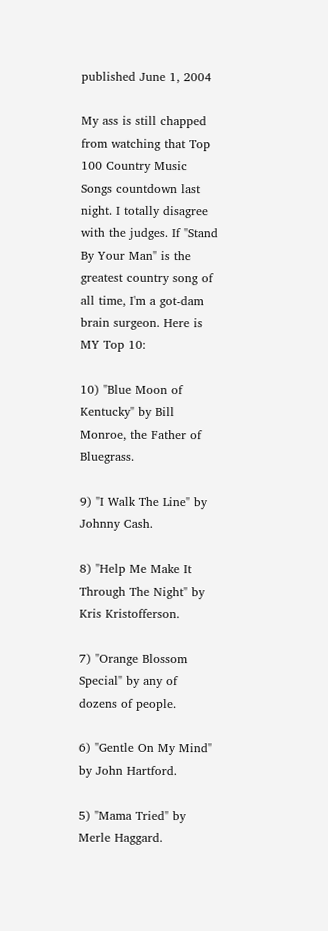published June 1, 2004

My ass is still chapped from watching that Top 100 Country Music Songs countdown last night. I totally disagree with the judges. If "Stand By Your Man" is the greatest country song of all time, I'm a got-dam brain surgeon. Here is MY Top 10:

10) "Blue Moon of Kentucky" by Bill Monroe, the Father of Bluegrass.

9) "I Walk The Line" by Johnny Cash.

8) "Help Me Make It Through The Night" by Kris Kristofferson.

7) "Orange Blossom Special" by any of dozens of people.

6) "Gentle On My Mind" by John Hartford.

5) "Mama Tried" by Merle Haggard.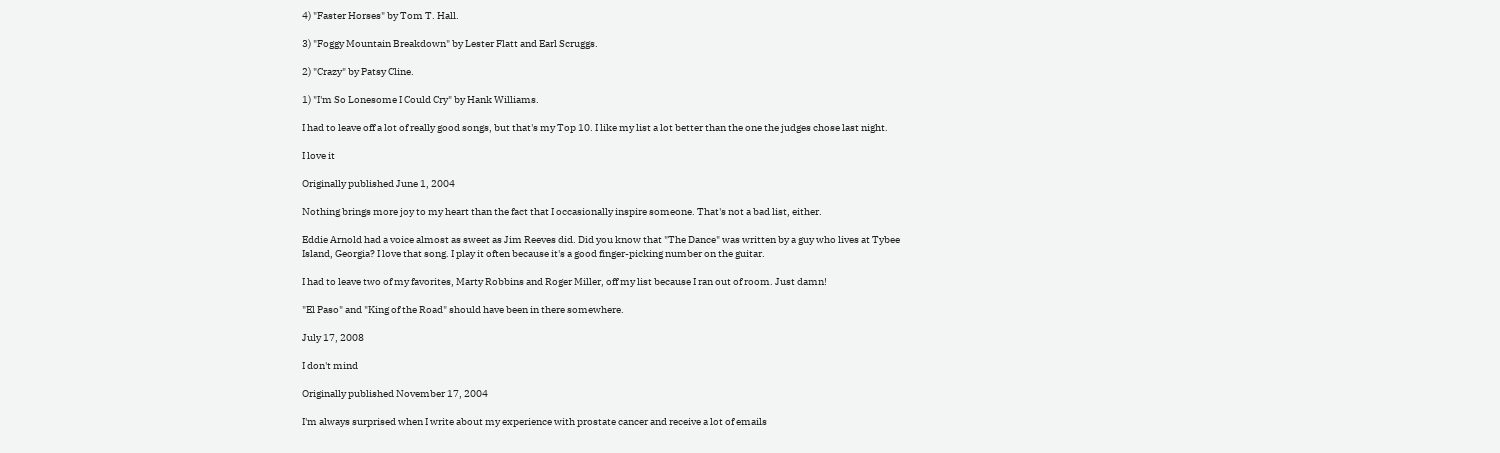4) "Faster Horses" by Tom T. Hall.

3) "Foggy Mountain Breakdown" by Lester Flatt and Earl Scruggs.

2) "Crazy" by Patsy Cline.

1) "I'm So Lonesome I Could Cry" by Hank Williams.

I had to leave off a lot of really good songs, but that's my Top 10. I like my list a lot better than the one the judges chose last night.

I love it

Originally published June 1, 2004

Nothing brings more joy to my heart than the fact that I occasionally inspire someone. That's not a bad list, either.

Eddie Arnold had a voice almost as sweet as Jim Reeves did. Did you know that "The Dance" was written by a guy who lives at Tybee Island, Georgia? I love that song. I play it often because it's a good finger-picking number on the guitar.

I had to leave two of my favorites, Marty Robbins and Roger Miller, off my list because I ran out of room. Just damn!

"El Paso" and "King of the Road" should have been in there somewhere.

July 17, 2008

I don't mind

Originally published November 17, 2004

I'm always surprised when I write about my experience with prostate cancer and receive a lot of emails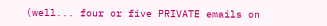(well... four or five PRIVATE emails on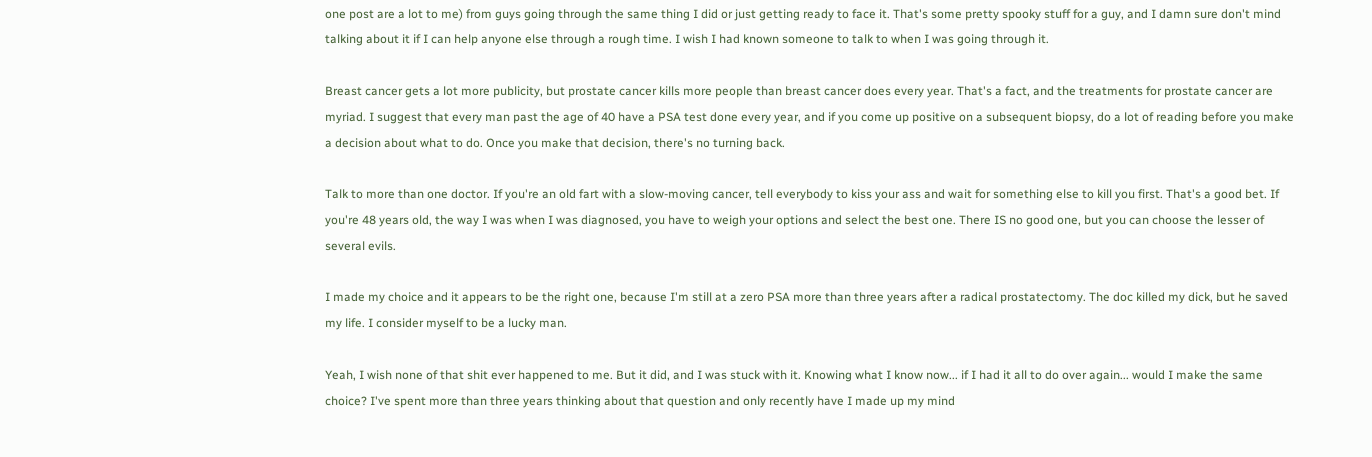one post are a lot to me) from guys going through the same thing I did or just getting ready to face it. That's some pretty spooky stuff for a guy, and I damn sure don't mind talking about it if I can help anyone else through a rough time. I wish I had known someone to talk to when I was going through it.

Breast cancer gets a lot more publicity, but prostate cancer kills more people than breast cancer does every year. That's a fact, and the treatments for prostate cancer are myriad. I suggest that every man past the age of 40 have a PSA test done every year, and if you come up positive on a subsequent biopsy, do a lot of reading before you make a decision about what to do. Once you make that decision, there's no turning back.

Talk to more than one doctor. If you're an old fart with a slow-moving cancer, tell everybody to kiss your ass and wait for something else to kill you first. That's a good bet. If you're 48 years old, the way I was when I was diagnosed, you have to weigh your options and select the best one. There IS no good one, but you can choose the lesser of several evils.

I made my choice and it appears to be the right one, because I'm still at a zero PSA more than three years after a radical prostatectomy. The doc killed my dick, but he saved my life. I consider myself to be a lucky man.

Yeah, I wish none of that shit ever happened to me. But it did, and I was stuck with it. Knowing what I know now... if I had it all to do over again... would I make the same choice? I've spent more than three years thinking about that question and only recently have I made up my mind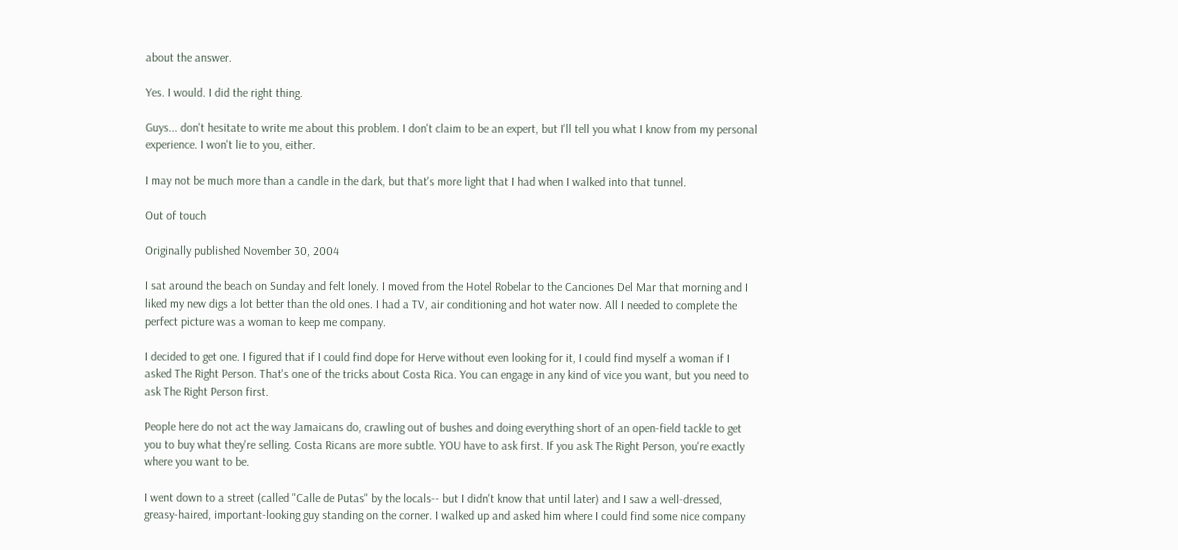about the answer.

Yes. I would. I did the right thing.

Guys... don't hesitate to write me about this problem. I don't claim to be an expert, but I'll tell you what I know from my personal experience. I won't lie to you, either.

I may not be much more than a candle in the dark, but that's more light that I had when I walked into that tunnel.

Out of touch

Originally published November 30, 2004

I sat around the beach on Sunday and felt lonely. I moved from the Hotel Robelar to the Canciones Del Mar that morning and I liked my new digs a lot better than the old ones. I had a TV, air conditioning and hot water now. All I needed to complete the perfect picture was a woman to keep me company.

I decided to get one. I figured that if I could find dope for Herve without even looking for it, I could find myself a woman if I asked The Right Person. That's one of the tricks about Costa Rica. You can engage in any kind of vice you want, but you need to ask The Right Person first.

People here do not act the way Jamaicans do, crawling out of bushes and doing everything short of an open-field tackle to get you to buy what they're selling. Costa Ricans are more subtle. YOU have to ask first. If you ask The Right Person, you're exactly where you want to be.

I went down to a street (called "Calle de Putas" by the locals-- but I didn't know that until later) and I saw a well-dressed, greasy-haired, important-looking guy standing on the corner. I walked up and asked him where I could find some nice company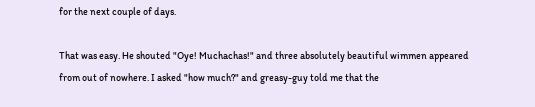for the next couple of days.

That was easy. He shouted "Oye! Muchachas!" and three absolutely beautiful wimmen appeared from out of nowhere. I asked "how much?" and greasy-guy told me that the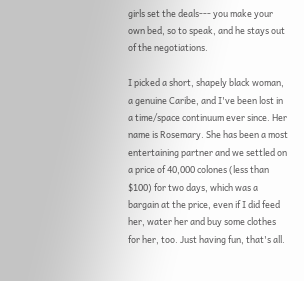girls set the deals--- you make your own bed, so to speak, and he stays out of the negotiations.

I picked a short, shapely black woman, a genuine Caribe, and I've been lost in a time/space continuum ever since. Her name is Rosemary. She has been a most entertaining partner and we settled on a price of 40,000 colones (less than $100) for two days, which was a bargain at the price, even if I did feed her, water her and buy some clothes for her, too. Just having fun, that's all.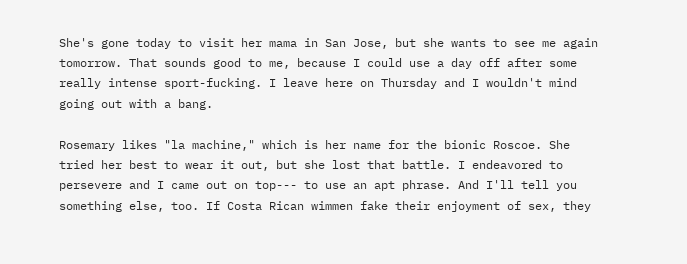She's gone today to visit her mama in San Jose, but she wants to see me again tomorrow. That sounds good to me, because I could use a day off after some really intense sport-fucking. I leave here on Thursday and I wouldn't mind going out with a bang.

Rosemary likes "la machine," which is her name for the bionic Roscoe. She tried her best to wear it out, but she lost that battle. I endeavored to persevere and I came out on top--- to use an apt phrase. And I'll tell you something else, too. If Costa Rican wimmen fake their enjoyment of sex, they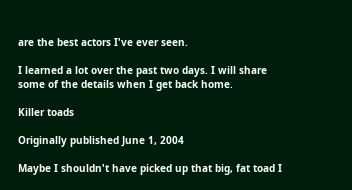are the best actors I've ever seen.

I learned a lot over the past two days. I will share some of the details when I get back home.

Killer toads

Originally published June 1, 2004

Maybe I shouldn't have picked up that big, fat toad I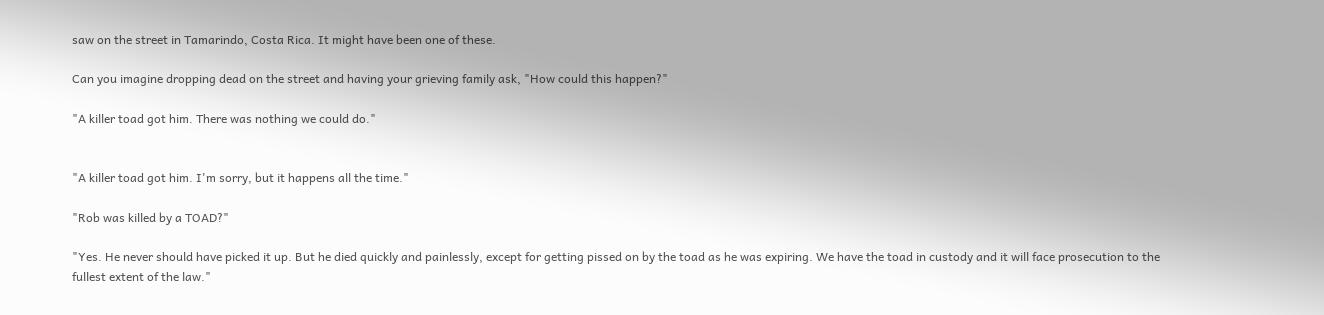saw on the street in Tamarindo, Costa Rica. It might have been one of these.

Can you imagine dropping dead on the street and having your grieving family ask, "How could this happen?"

"A killer toad got him. There was nothing we could do."


"A killer toad got him. I'm sorry, but it happens all the time."

"Rob was killed by a TOAD?"

"Yes. He never should have picked it up. But he died quickly and painlessly, except for getting pissed on by the toad as he was expiring. We have the toad in custody and it will face prosecution to the fullest extent of the law."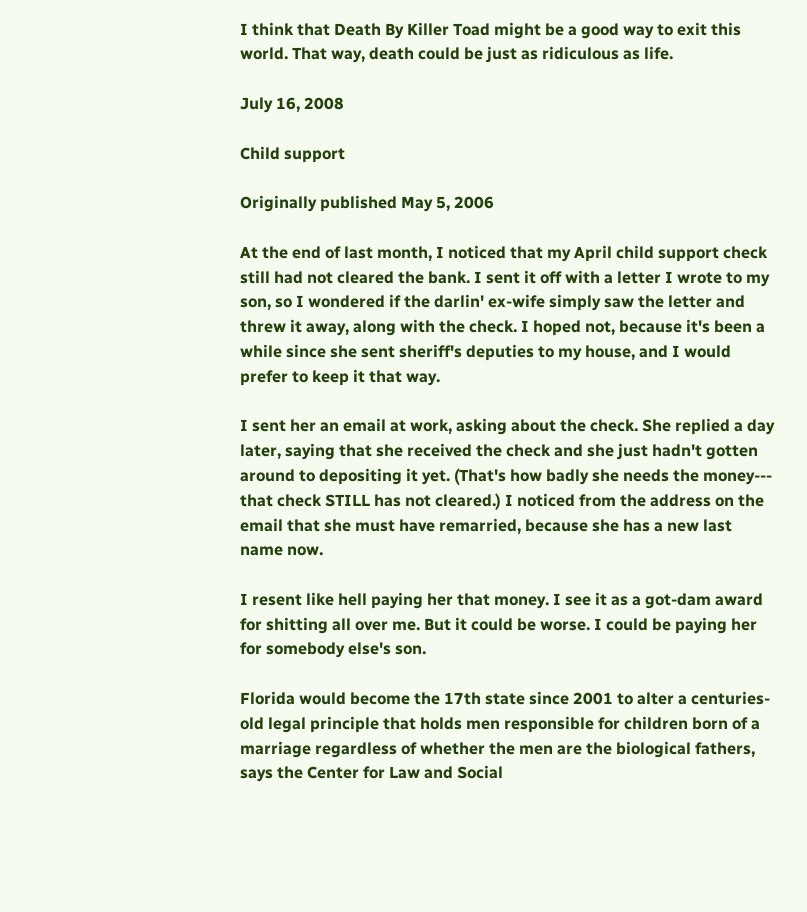I think that Death By Killer Toad might be a good way to exit this world. That way, death could be just as ridiculous as life.

July 16, 2008

Child support

Originally published May 5, 2006

At the end of last month, I noticed that my April child support check still had not cleared the bank. I sent it off with a letter I wrote to my son, so I wondered if the darlin' ex-wife simply saw the letter and threw it away, along with the check. I hoped not, because it's been a while since she sent sheriff's deputies to my house, and I would prefer to keep it that way.

I sent her an email at work, asking about the check. She replied a day later, saying that she received the check and she just hadn't gotten around to depositing it yet. (That's how badly she needs the money--- that check STILL has not cleared.) I noticed from the address on the email that she must have remarried, because she has a new last name now.

I resent like hell paying her that money. I see it as a got-dam award for shitting all over me. But it could be worse. I could be paying her for somebody else's son.

Florida would become the 17th state since 2001 to alter a centuries-old legal principle that holds men responsible for children born of a marriage regardless of whether the men are the biological fathers, says the Center for Law and Social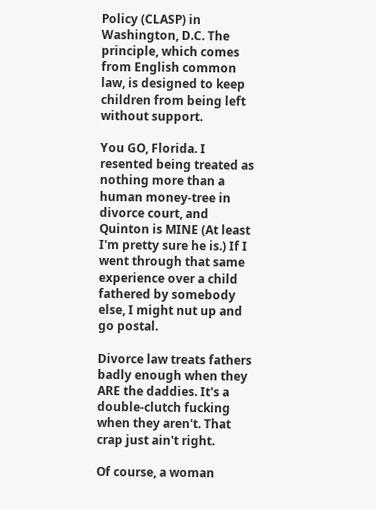Policy (CLASP) in Washington, D.C. The principle, which comes from English common law, is designed to keep children from being left without support.

You GO, Florida. I resented being treated as nothing more than a human money-tree in divorce court, and Quinton is MINE (At least I'm pretty sure he is.) If I went through that same experience over a child fathered by somebody else, I might nut up and go postal.

Divorce law treats fathers badly enough when they ARE the daddies. It's a double-clutch fucking when they aren't. That crap just ain't right.

Of course, a woman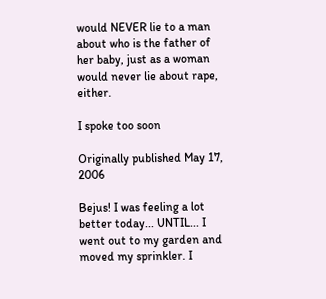would NEVER lie to a man about who is the father of her baby, just as a woman would never lie about rape, either.

I spoke too soon

Originally published May 17, 2006

Bejus! I was feeling a lot better today... UNTIL... I went out to my garden and moved my sprinkler. I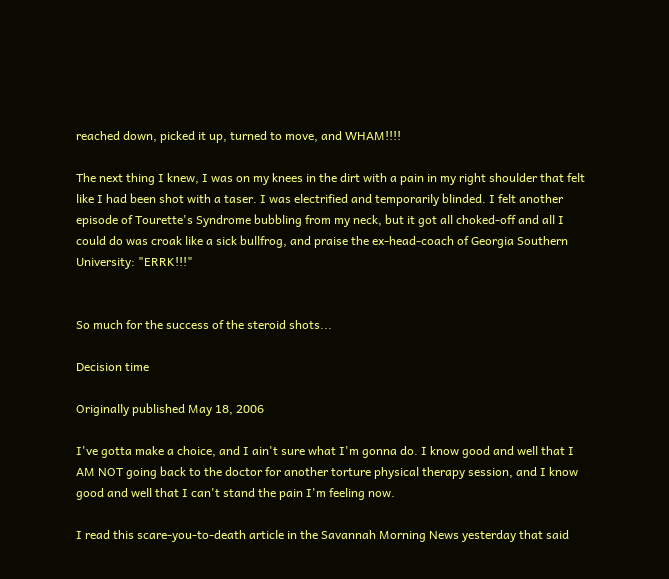reached down, picked it up, turned to move, and WHAM!!!!

The next thing I knew, I was on my knees in the dirt with a pain in my right shoulder that felt like I had been shot with a taser. I was electrified and temporarily blinded. I felt another episode of Tourette's Syndrome bubbling from my neck, but it got all choked-off and all I could do was croak like a sick bullfrog, and praise the ex-head-coach of Georgia Southern University: "ERRK!!!"


So much for the success of the steroid shots...

Decision time

Originally published May 18, 2006

I've gotta make a choice, and I ain't sure what I'm gonna do. I know good and well that I AM NOT going back to the doctor for another torture physical therapy session, and I know good and well that I can't stand the pain I'm feeling now.

I read this scare-you-to-death article in the Savannah Morning News yesterday that said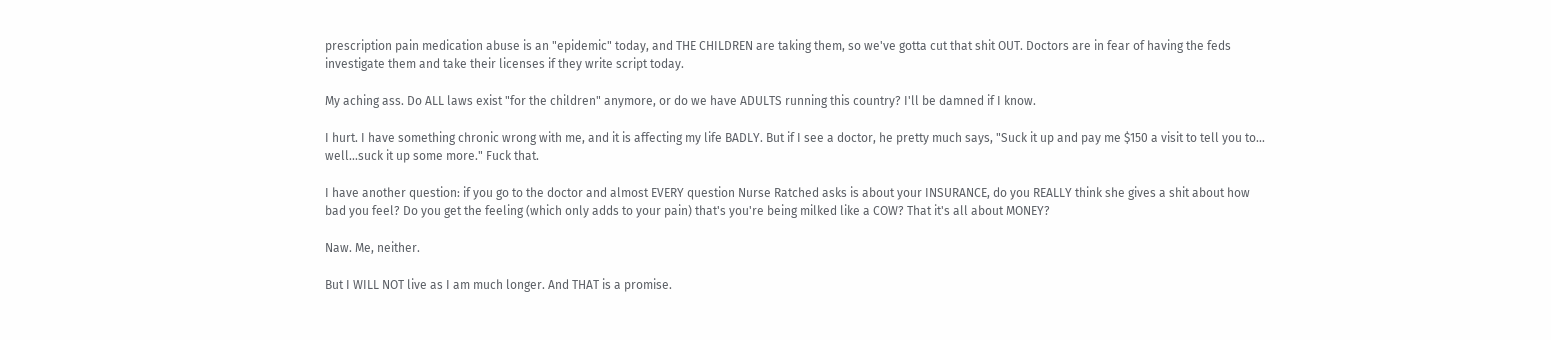prescription pain medication abuse is an "epidemic" today, and THE CHILDREN are taking them, so we've gotta cut that shit OUT. Doctors are in fear of having the feds investigate them and take their licenses if they write script today.

My aching ass. Do ALL laws exist "for the children" anymore, or do we have ADULTS running this country? I'll be damned if I know.

I hurt. I have something chronic wrong with me, and it is affecting my life BADLY. But if I see a doctor, he pretty much says, "Suck it up and pay me $150 a visit to tell you to... well...suck it up some more." Fuck that.

I have another question: if you go to the doctor and almost EVERY question Nurse Ratched asks is about your INSURANCE, do you REALLY think she gives a shit about how bad you feel? Do you get the feeling (which only adds to your pain) that's you're being milked like a COW? That it's all about MONEY?

Naw. Me, neither.

But I WILL NOT live as I am much longer. And THAT is a promise.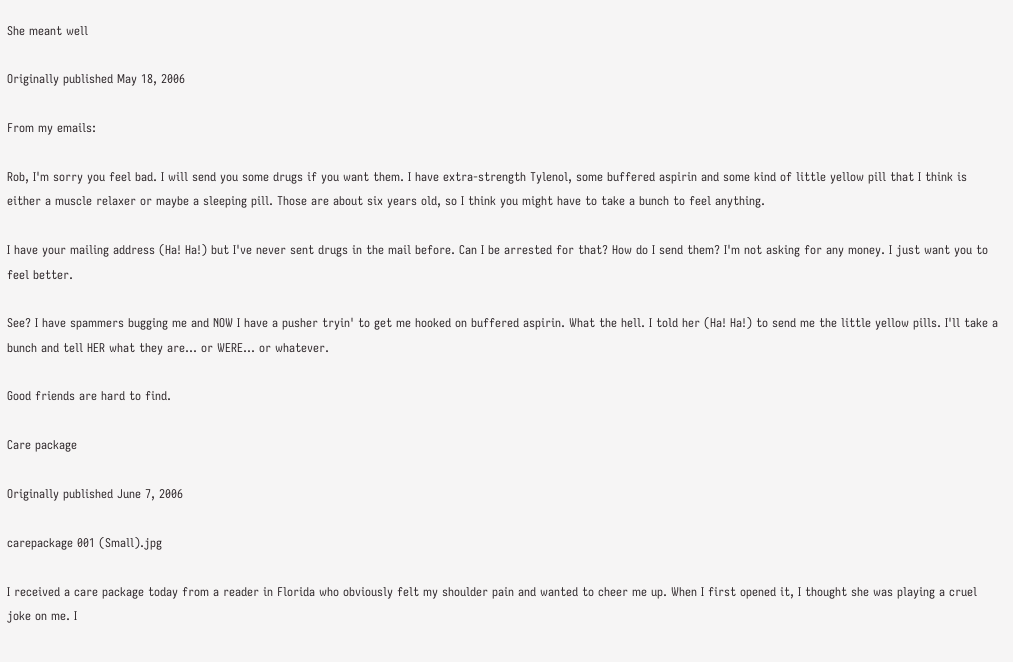She meant well

Originally published May 18, 2006

From my emails:

Rob, I'm sorry you feel bad. I will send you some drugs if you want them. I have extra-strength Tylenol, some buffered aspirin and some kind of little yellow pill that I think is either a muscle relaxer or maybe a sleeping pill. Those are about six years old, so I think you might have to take a bunch to feel anything.

I have your mailing address (Ha! Ha!) but I've never sent drugs in the mail before. Can I be arrested for that? How do I send them? I'm not asking for any money. I just want you to feel better.

See? I have spammers bugging me and NOW I have a pusher tryin' to get me hooked on buffered aspirin. What the hell. I told her (Ha! Ha!) to send me the little yellow pills. I'll take a bunch and tell HER what they are... or WERE... or whatever.

Good friends are hard to find.

Care package

Originally published June 7, 2006

carepackage 001 (Small).jpg

I received a care package today from a reader in Florida who obviously felt my shoulder pain and wanted to cheer me up. When I first opened it, I thought she was playing a cruel joke on me. I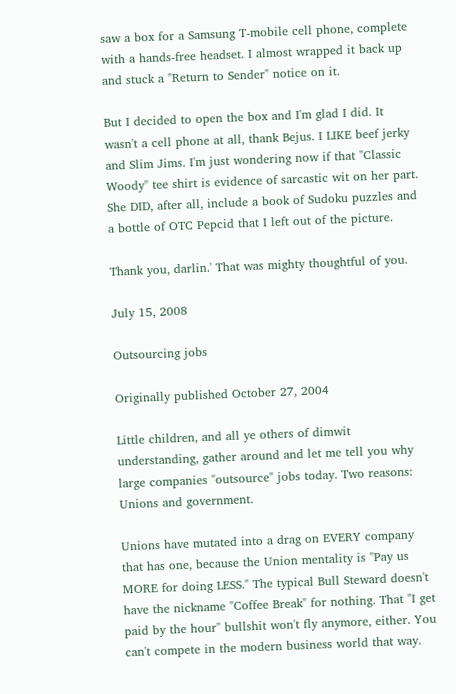saw a box for a Samsung T-mobile cell phone, complete with a hands-free headset. I almost wrapped it back up and stuck a "Return to Sender" notice on it.

But I decided to open the box and I'm glad I did. It wasn't a cell phone at all, thank Bejus. I LIKE beef jerky and Slim Jims. I'm just wondering now if that "Classic Woody" tee shirt is evidence of sarcastic wit on her part. She DID, after all, include a book of Sudoku puzzles and a bottle of OTC Pepcid that I left out of the picture.

Thank you, darlin.' That was mighty thoughtful of you.

July 15, 2008

Outsourcing jobs

Originally published October 27, 2004

Little children, and all ye others of dimwit understanding, gather around and let me tell you why large companies "outsource" jobs today. Two reasons: Unions and government.

Unions have mutated into a drag on EVERY company that has one, because the Union mentality is "Pay us MORE for doing LESS." The typical Bull Steward doesn't have the nickname "Coffee Break" for nothing. That "I get paid by the hour" bullshit won't fly anymore, either. You can't compete in the modern business world that way.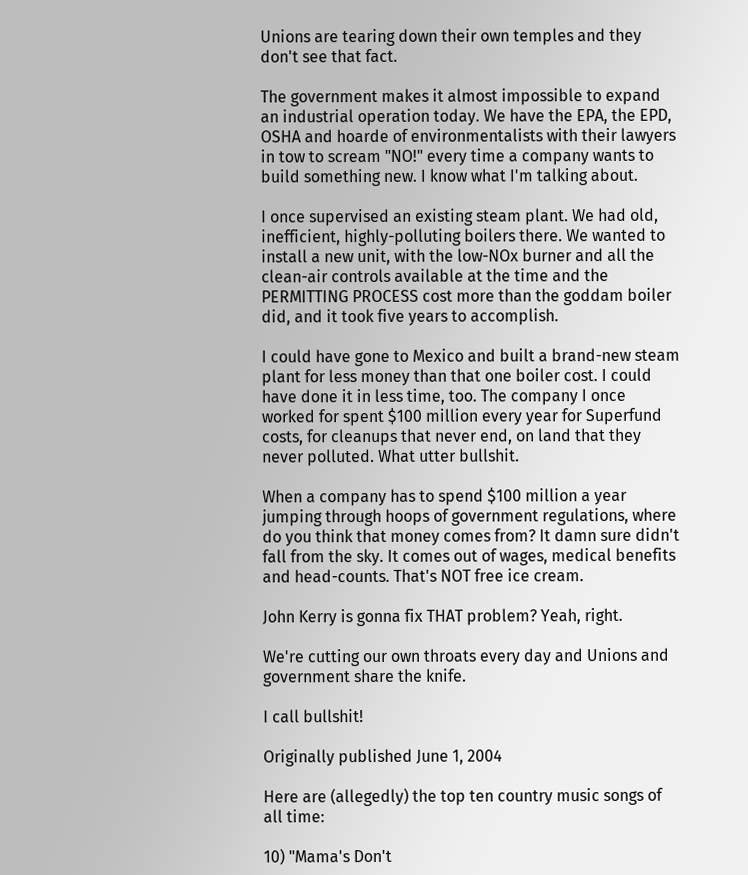Unions are tearing down their own temples and they don't see that fact.

The government makes it almost impossible to expand an industrial operation today. We have the EPA, the EPD, OSHA and hoarde of environmentalists with their lawyers in tow to scream "NO!" every time a company wants to build something new. I know what I'm talking about.

I once supervised an existing steam plant. We had old, inefficient, highly-polluting boilers there. We wanted to install a new unit, with the low-NOx burner and all the clean-air controls available at the time and the PERMITTING PROCESS cost more than the goddam boiler did, and it took five years to accomplish.

I could have gone to Mexico and built a brand-new steam plant for less money than that one boiler cost. I could have done it in less time, too. The company I once worked for spent $100 million every year for Superfund costs, for cleanups that never end, on land that they never polluted. What utter bullshit.

When a company has to spend $100 million a year jumping through hoops of government regulations, where do you think that money comes from? It damn sure didn't fall from the sky. It comes out of wages, medical benefits and head-counts. That's NOT free ice cream.

John Kerry is gonna fix THAT problem? Yeah, right.

We're cutting our own throats every day and Unions and government share the knife.

I call bullshit!

Originally published June 1, 2004

Here are (allegedly) the top ten country music songs of all time:

10) "Mama's Don't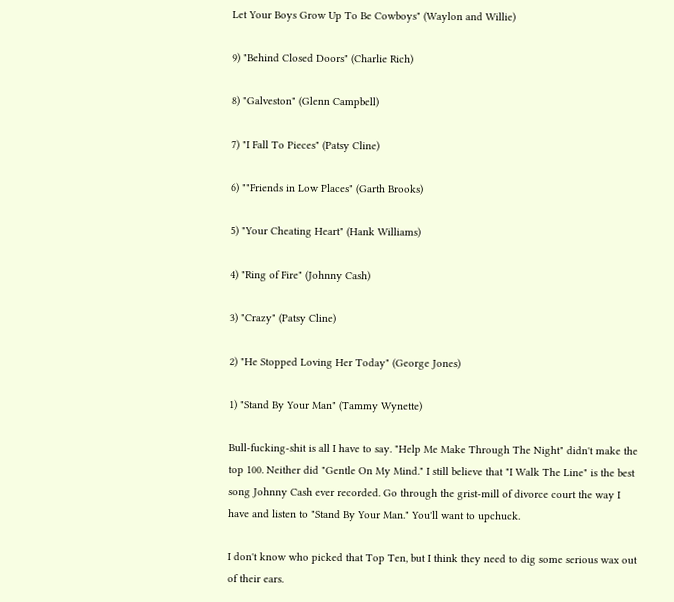Let Your Boys Grow Up To Be Cowboys" (Waylon and Willie)

9) "Behind Closed Doors" (Charlie Rich)

8) "Galveston" (Glenn Campbell)

7) "I Fall To Pieces" (Patsy Cline)

6) ""Friends in Low Places" (Garth Brooks)

5) "Your Cheating Heart" (Hank Williams)

4) "Ring of Fire" (Johnny Cash)

3) "Crazy" (Patsy Cline)

2) "He Stopped Loving Her Today" (George Jones)

1) "Stand By Your Man" (Tammy Wynette)

Bull-fucking-shit is all I have to say. "Help Me Make Through The Night" didn't make the top 100. Neither did "Gentle On My Mind." I still believe that "I Walk The Line" is the best song Johnny Cash ever recorded. Go through the grist-mill of divorce court the way I have and listen to "Stand By Your Man." You'll want to upchuck.

I don't know who picked that Top Ten, but I think they need to dig some serious wax out of their ears.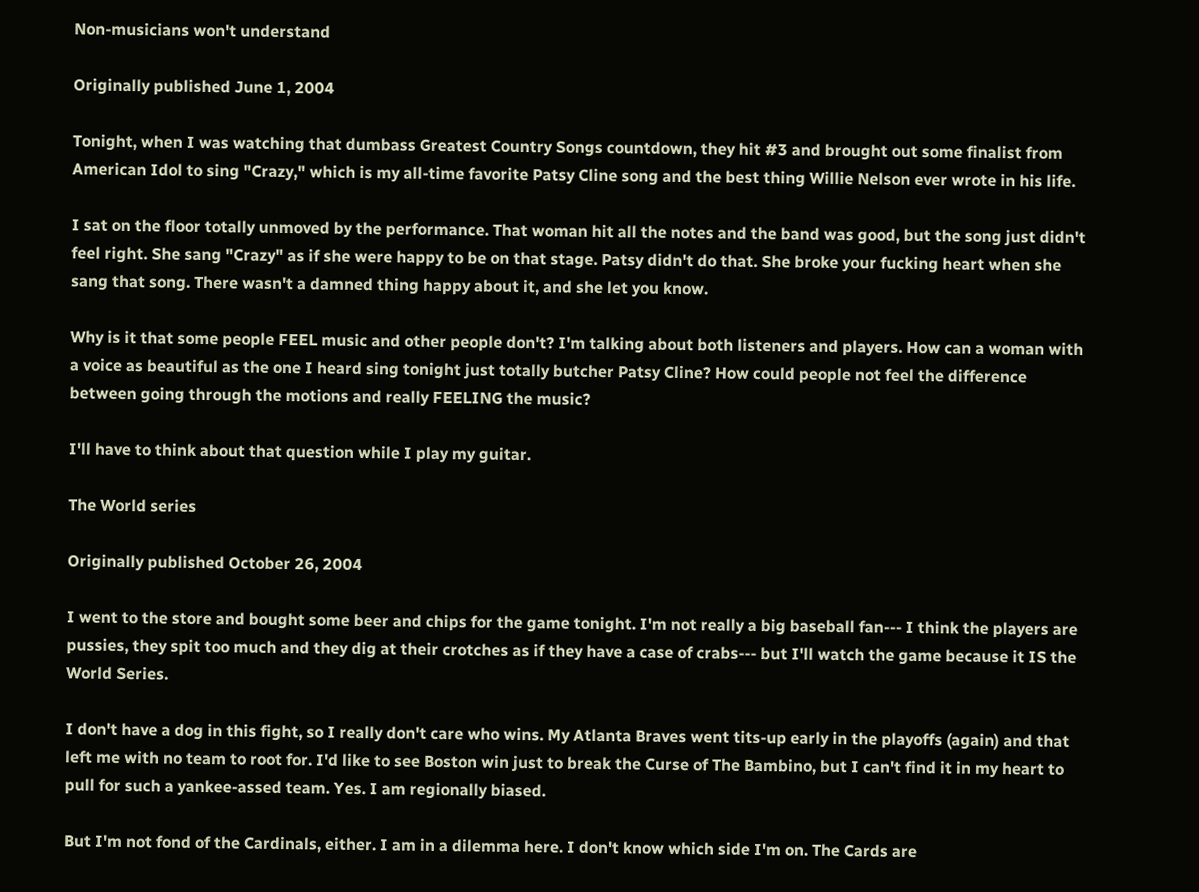Non-musicians won't understand

Originally published June 1, 2004

Tonight, when I was watching that dumbass Greatest Country Songs countdown, they hit #3 and brought out some finalist from American Idol to sing "Crazy," which is my all-time favorite Patsy Cline song and the best thing Willie Nelson ever wrote in his life.

I sat on the floor totally unmoved by the performance. That woman hit all the notes and the band was good, but the song just didn't feel right. She sang "Crazy" as if she were happy to be on that stage. Patsy didn't do that. She broke your fucking heart when she sang that song. There wasn't a damned thing happy about it, and she let you know.

Why is it that some people FEEL music and other people don't? I'm talking about both listeners and players. How can a woman with a voice as beautiful as the one I heard sing tonight just totally butcher Patsy Cline? How could people not feel the difference between going through the motions and really FEELING the music?

I'll have to think about that question while I play my guitar.

The World series

Originally published October 26, 2004

I went to the store and bought some beer and chips for the game tonight. I'm not really a big baseball fan--- I think the players are pussies, they spit too much and they dig at their crotches as if they have a case of crabs--- but I'll watch the game because it IS the World Series.

I don't have a dog in this fight, so I really don't care who wins. My Atlanta Braves went tits-up early in the playoffs (again) and that left me with no team to root for. I'd like to see Boston win just to break the Curse of The Bambino, but I can't find it in my heart to pull for such a yankee-assed team. Yes. I am regionally biased.

But I'm not fond of the Cardinals, either. I am in a dilemma here. I don't know which side I'm on. The Cards are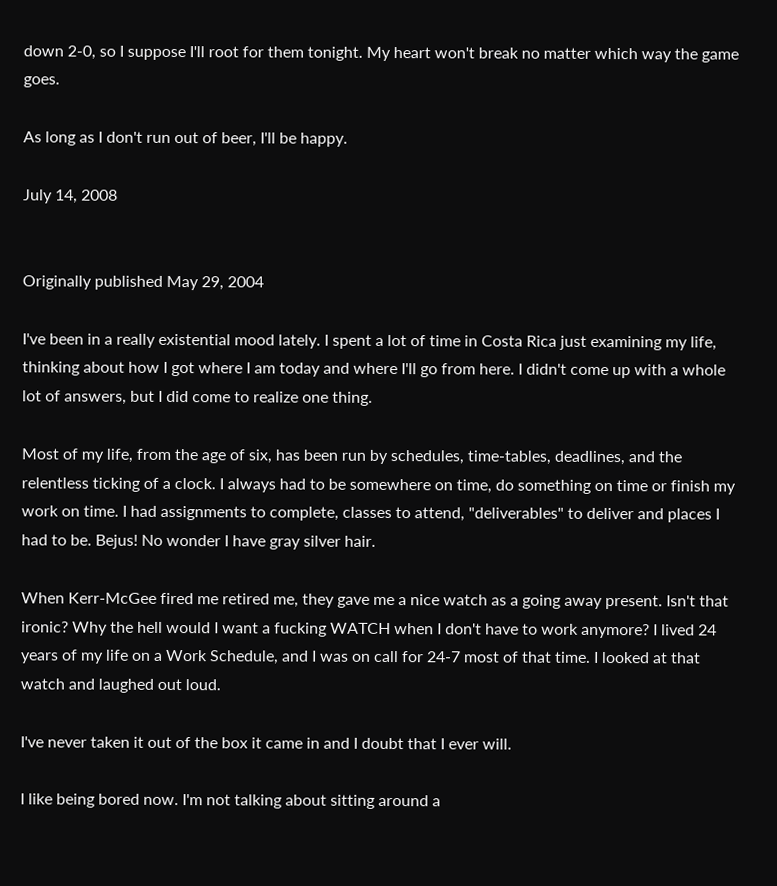down 2-0, so I suppose I'll root for them tonight. My heart won't break no matter which way the game goes.

As long as I don't run out of beer, I'll be happy.

July 14, 2008


Originally published May 29, 2004

I've been in a really existential mood lately. I spent a lot of time in Costa Rica just examining my life, thinking about how I got where I am today and where I'll go from here. I didn't come up with a whole lot of answers, but I did come to realize one thing.

Most of my life, from the age of six, has been run by schedules, time-tables, deadlines, and the relentless ticking of a clock. I always had to be somewhere on time, do something on time or finish my work on time. I had assignments to complete, classes to attend, "deliverables" to deliver and places I had to be. Bejus! No wonder I have gray silver hair.

When Kerr-McGee fired me retired me, they gave me a nice watch as a going away present. Isn't that ironic? Why the hell would I want a fucking WATCH when I don't have to work anymore? I lived 24 years of my life on a Work Schedule, and I was on call for 24-7 most of that time. I looked at that watch and laughed out loud.

I've never taken it out of the box it came in and I doubt that I ever will.

I like being bored now. I'm not talking about sitting around a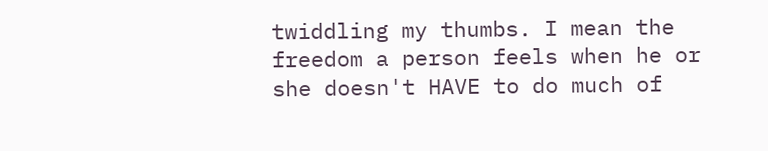twiddling my thumbs. I mean the freedom a person feels when he or she doesn't HAVE to do much of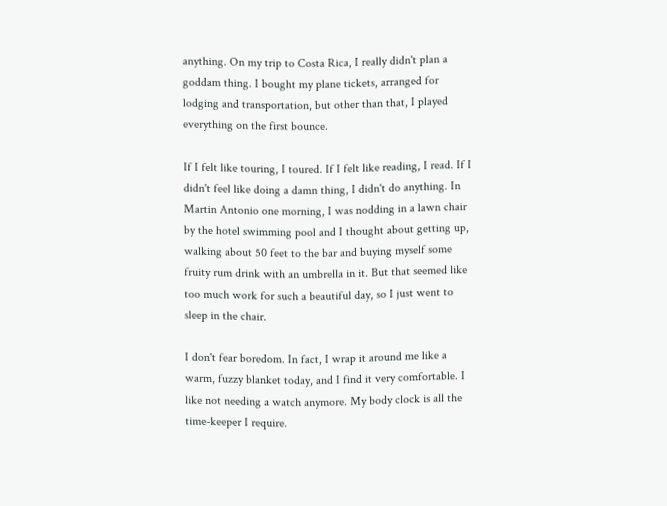anything. On my trip to Costa Rica, I really didn't plan a goddam thing. I bought my plane tickets, arranged for lodging and transportation, but other than that, I played everything on the first bounce.

If I felt like touring, I toured. If I felt like reading, I read. If I didn't feel like doing a damn thing, I didn't do anything. In Martin Antonio one morning, I was nodding in a lawn chair by the hotel swimming pool and I thought about getting up, walking about 50 feet to the bar and buying myself some fruity rum drink with an umbrella in it. But that seemed like too much work for such a beautiful day, so I just went to sleep in the chair.

I don't fear boredom. In fact, I wrap it around me like a warm, fuzzy blanket today, and I find it very comfortable. I like not needing a watch anymore. My body clock is all the time-keeper I require.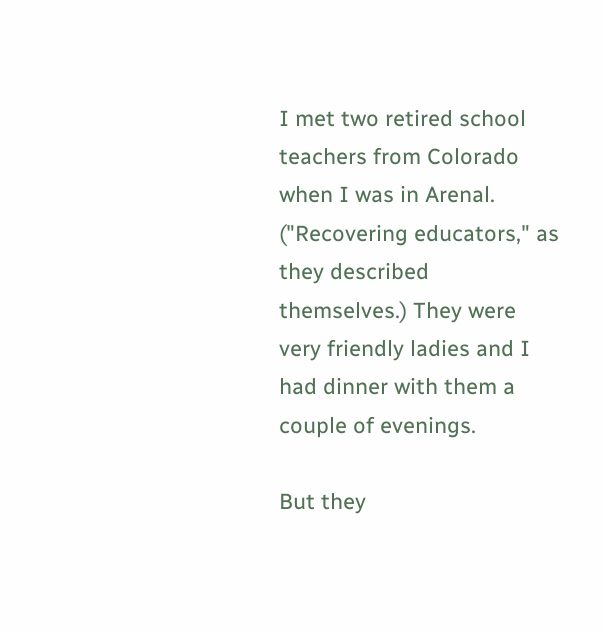I met two retired school teachers from Colorado when I was in Arenal. ("Recovering educators," as they described themselves.) They were very friendly ladies and I had dinner with them a couple of evenings.

But they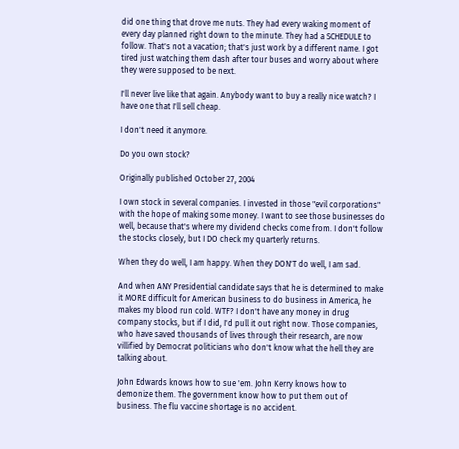did one thing that drove me nuts. They had every waking moment of every day planned right down to the minute. They had a SCHEDULE to follow. That's not a vacation; that's just work by a different name. I got tired just watching them dash after tour buses and worry about where they were supposed to be next.

I'll never live like that again. Anybody want to buy a really nice watch? I have one that I'll sell cheap.

I don't need it anymore.

Do you own stock?

Originally published October 27, 2004

I own stock in several companies. I invested in those "evil corporations" with the hope of making some money. I want to see those businesses do well, because that's where my dividend checks come from. I don't follow the stocks closely, but I DO check my quarterly returns.

When they do well, I am happy. When they DON'T do well, I am sad.

And when ANY Presidential candidate says that he is determined to make it MORE difficult for American business to do business in America, he makes my blood run cold. WTF? I don't have any money in drug company stocks, but if I did, I'd pull it out right now. Those companies, who have saved thousands of lives through their research, are now villified by Democrat politicians who don't know what the hell they are talking about.

John Edwards knows how to sue 'em. John Kerry knows how to demonize them. The government know how to put them out of business. The flu vaccine shortage is no accident.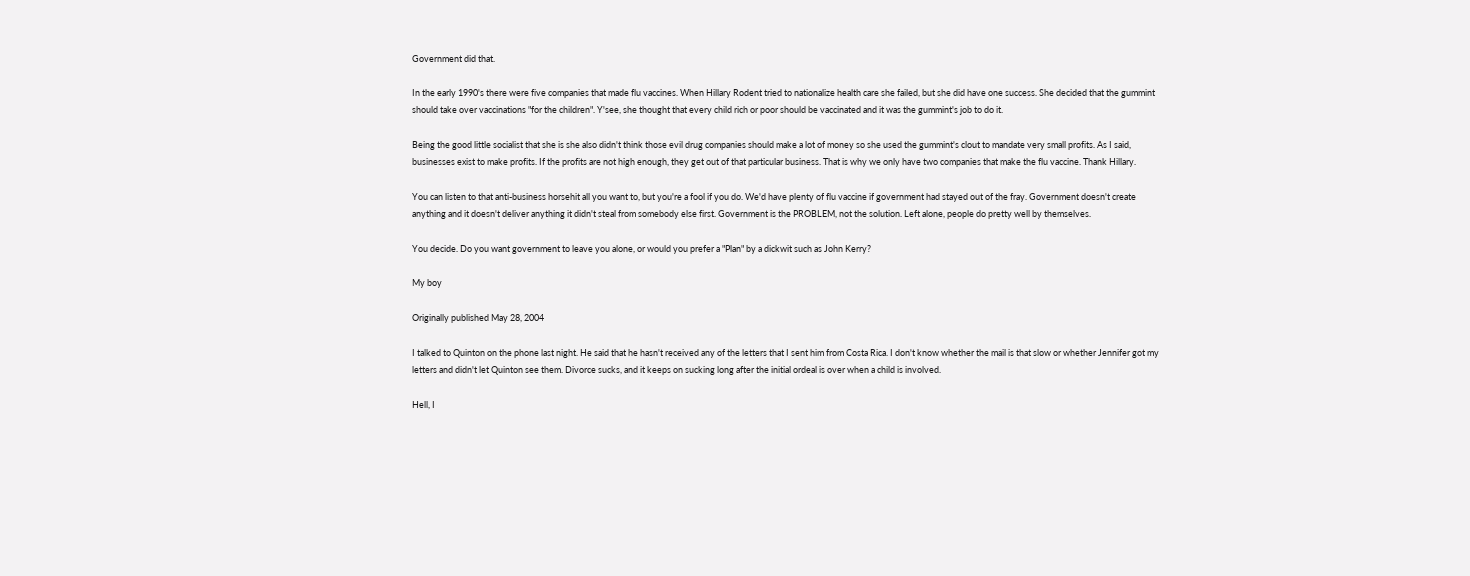Government did that.

In the early 1990's there were five companies that made flu vaccines. When Hillary Rodent tried to nationalize health care she failed, but she did have one success. She decided that the gummint should take over vaccinations "for the children". Y'see, she thought that every child rich or poor should be vaccinated and it was the gummint's job to do it.

Being the good little socialist that she is she also didn't think those evil drug companies should make a lot of money so she used the gummint's clout to mandate very small profits. As I said, businesses exist to make profits. If the profits are not high enough, they get out of that particular business. That is why we only have two companies that make the flu vaccine. Thank Hillary.

You can listen to that anti-business horsehit all you want to, but you're a fool if you do. We'd have plenty of flu vaccine if government had stayed out of the fray. Government doesn't create anything and it doesn't deliver anything it didn't steal from somebody else first. Government is the PROBLEM, not the solution. Left alone, people do pretty well by themselves.

You decide. Do you want government to leave you alone, or would you prefer a "Plan" by a dickwit such as John Kerry?

My boy

Originally published May 28, 2004

I talked to Quinton on the phone last night. He said that he hasn't received any of the letters that I sent him from Costa Rica. I don't know whether the mail is that slow or whether Jennifer got my letters and didn't let Quinton see them. Divorce sucks, and it keeps on sucking long after the initial ordeal is over when a child is involved.

Hell, I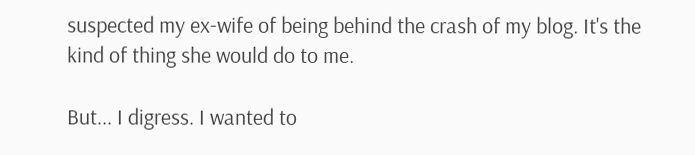suspected my ex-wife of being behind the crash of my blog. It's the kind of thing she would do to me.

But... I digress. I wanted to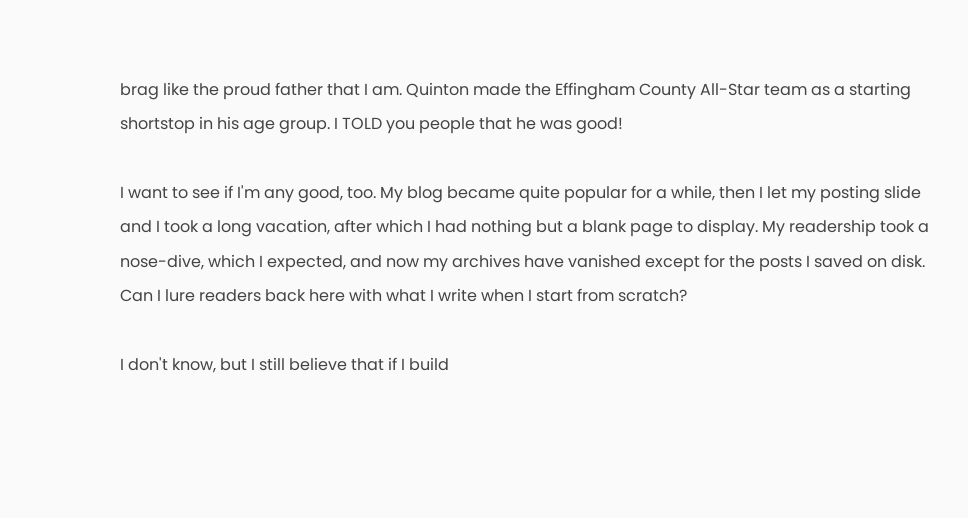brag like the proud father that I am. Quinton made the Effingham County All-Star team as a starting shortstop in his age group. I TOLD you people that he was good!

I want to see if I'm any good, too. My blog became quite popular for a while, then I let my posting slide and I took a long vacation, after which I had nothing but a blank page to display. My readership took a nose-dive, which I expected, and now my archives have vanished except for the posts I saved on disk. Can I lure readers back here with what I write when I start from scratch?

I don't know, but I still believe that if I build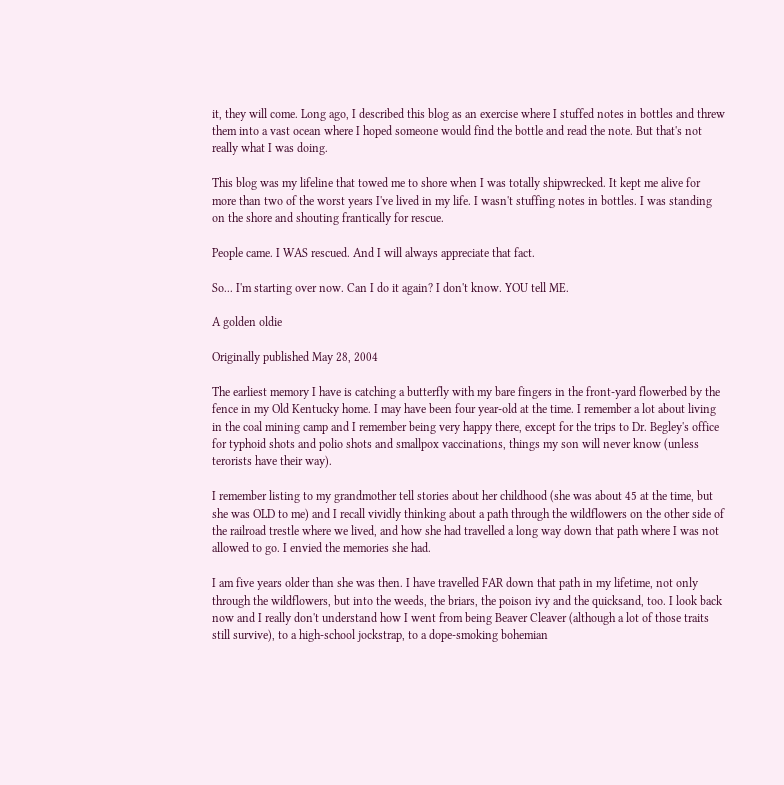it, they will come. Long ago, I described this blog as an exercise where I stuffed notes in bottles and threw them into a vast ocean where I hoped someone would find the bottle and read the note. But that's not really what I was doing.

This blog was my lifeline that towed me to shore when I was totally shipwrecked. It kept me alive for more than two of the worst years I've lived in my life. I wasn't stuffing notes in bottles. I was standing on the shore and shouting frantically for rescue.

People came. I WAS rescued. And I will always appreciate that fact.

So... I'm starting over now. Can I do it again? I don't know. YOU tell ME.

A golden oldie

Originally published May 28, 2004

The earliest memory I have is catching a butterfly with my bare fingers in the front-yard flowerbed by the fence in my Old Kentucky home. I may have been four year-old at the time. I remember a lot about living in the coal mining camp and I remember being very happy there, except for the trips to Dr. Begley's office for typhoid shots and polio shots and smallpox vaccinations, things my son will never know (unless terorists have their way).

I remember listing to my grandmother tell stories about her childhood (she was about 45 at the time, but she was OLD to me) and I recall vividly thinking about a path through the wildflowers on the other side of the railroad trestle where we lived, and how she had travelled a long way down that path where I was not allowed to go. I envied the memories she had.

I am five years older than she was then. I have travelled FAR down that path in my lifetime, not only through the wildflowers, but into the weeds, the briars, the poison ivy and the quicksand, too. I look back now and I really don't understand how I went from being Beaver Cleaver (although a lot of those traits still survive), to a high-school jockstrap, to a dope-smoking bohemian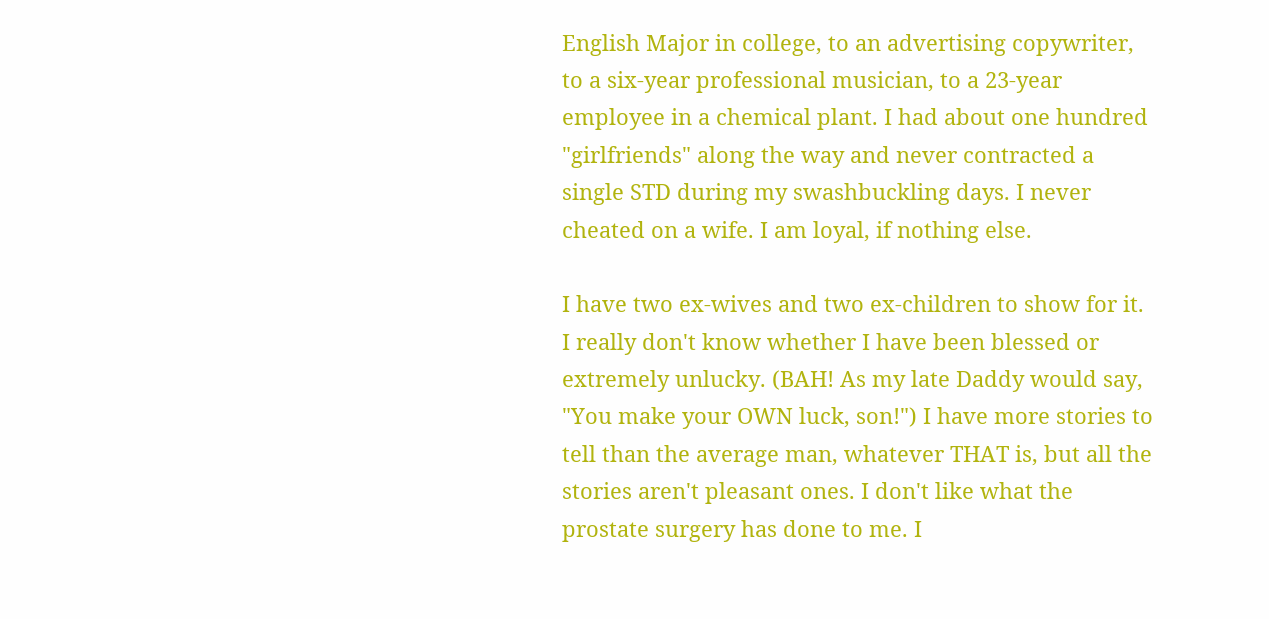English Major in college, to an advertising copywriter, to a six-year professional musician, to a 23-year employee in a chemical plant. I had about one hundred "girlfriends" along the way and never contracted a single STD during my swashbuckling days. I never cheated on a wife. I am loyal, if nothing else.

I have two ex-wives and two ex-children to show for it. I really don't know whether I have been blessed or extremely unlucky. (BAH! As my late Daddy would say, "You make your OWN luck, son!") I have more stories to tell than the average man, whatever THAT is, but all the stories aren't pleasant ones. I don't like what the prostate surgery has done to me. I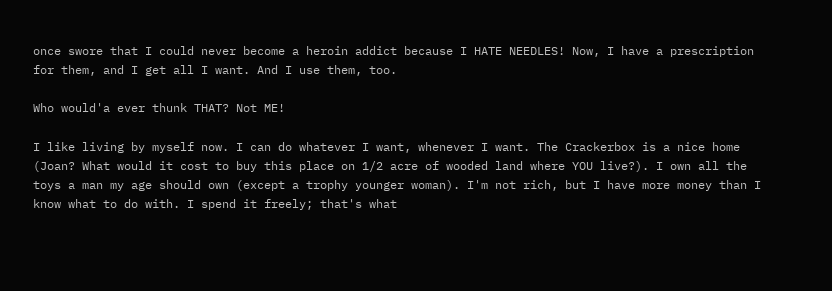once swore that I could never become a heroin addict because I HATE NEEDLES! Now, I have a prescription for them, and I get all I want. And I use them, too.

Who would'a ever thunk THAT? Not ME!

I like living by myself now. I can do whatever I want, whenever I want. The Crackerbox is a nice home (Joan? What would it cost to buy this place on 1/2 acre of wooded land where YOU live?). I own all the toys a man my age should own (except a trophy younger woman). I'm not rich, but I have more money than I know what to do with. I spend it freely; that's what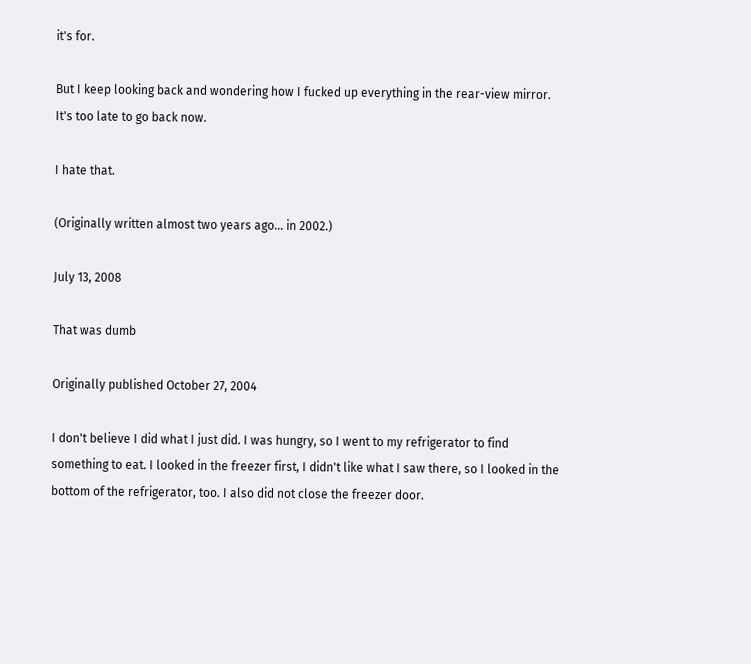it's for.

But I keep looking back and wondering how I fucked up everything in the rear-view mirror. It's too late to go back now.

I hate that.

(Originally written almost two years ago... in 2002.)

July 13, 2008

That was dumb

Originally published October 27, 2004

I don't believe I did what I just did. I was hungry, so I went to my refrigerator to find something to eat. I looked in the freezer first, I didn't like what I saw there, so I looked in the bottom of the refrigerator, too. I also did not close the freezer door.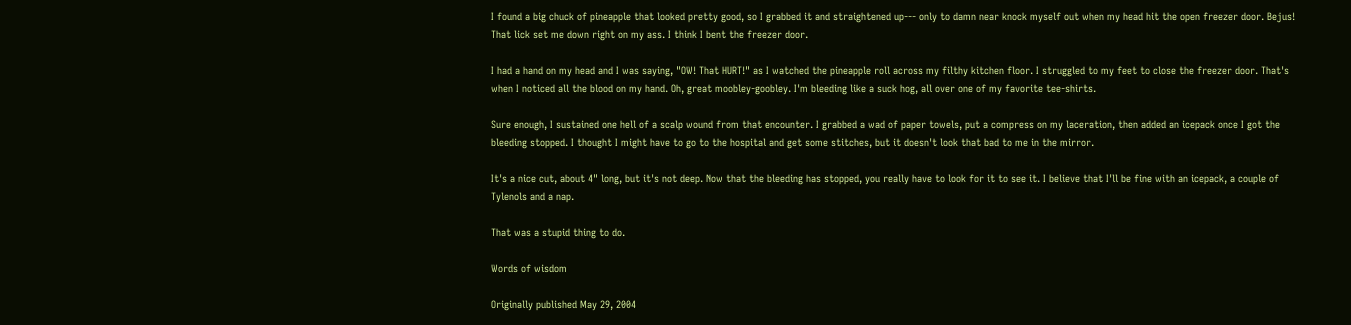I found a big chuck of pineapple that looked pretty good, so I grabbed it and straightened up--- only to damn near knock myself out when my head hit the open freezer door. Bejus! That lick set me down right on my ass. I think I bent the freezer door.

I had a hand on my head and I was saying, "OW! That HURT!" as I watched the pineapple roll across my filthy kitchen floor. I struggled to my feet to close the freezer door. That's when I noticed all the blood on my hand. Oh, great moobley-goobley. I'm bleeding like a suck hog, all over one of my favorite tee-shirts.

Sure enough, I sustained one hell of a scalp wound from that encounter. I grabbed a wad of paper towels, put a compress on my laceration, then added an icepack once I got the bleeding stopped. I thought I might have to go to the hospital and get some stitches, but it doesn't look that bad to me in the mirror.

It's a nice cut, about 4" long, but it's not deep. Now that the bleeding has stopped, you really have to look for it to see it. I believe that I'll be fine with an icepack, a couple of Tylenols and a nap.

That was a stupid thing to do.

Words of wisdom

Originally published May 29, 2004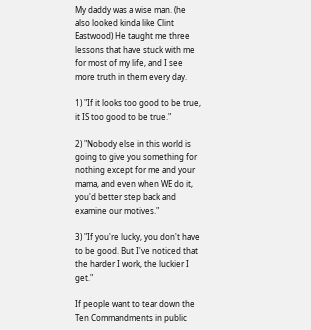My daddy was a wise man. (he also looked kinda like Clint Eastwood) He taught me three lessons that have stuck with me for most of my life, and I see more truth in them every day.

1) "If it looks too good to be true, it IS too good to be true."

2) "Nobody else in this world is going to give you something for nothing except for me and your mama, and even when WE do it, you'd better step back and examine our motives."

3) "If you're lucky, you don't have to be good. But I've noticed that the harder I work, the luckier I get."

If people want to tear down the Ten Commandments in public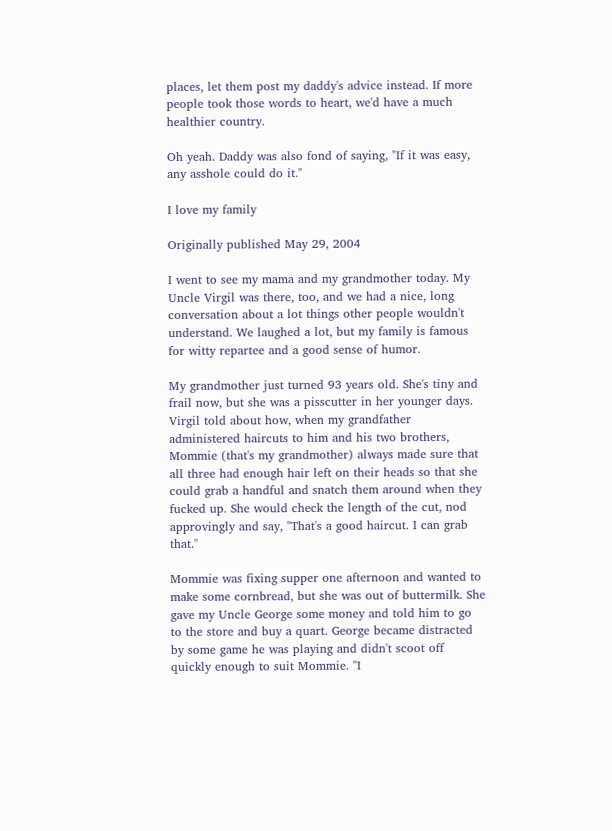places, let them post my daddy's advice instead. If more people took those words to heart, we'd have a much healthier country.

Oh yeah. Daddy was also fond of saying, "If it was easy, any asshole could do it."

I love my family

Originally published May 29, 2004

I went to see my mama and my grandmother today. My Uncle Virgil was there, too, and we had a nice, long conversation about a lot things other people wouldn't understand. We laughed a lot, but my family is famous for witty repartee and a good sense of humor.

My grandmother just turned 93 years old. She's tiny and frail now, but she was a pisscutter in her younger days. Virgil told about how, when my grandfather administered haircuts to him and his two brothers, Mommie (that's my grandmother) always made sure that all three had enough hair left on their heads so that she could grab a handful and snatch them around when they fucked up. She would check the length of the cut, nod approvingly and say, "That's a good haircut. I can grab that."

Mommie was fixing supper one afternoon and wanted to make some cornbread, but she was out of buttermilk. She gave my Uncle George some money and told him to go to the store and buy a quart. George became distracted by some game he was playing and didn't scoot off quickly enough to suit Mommie. "I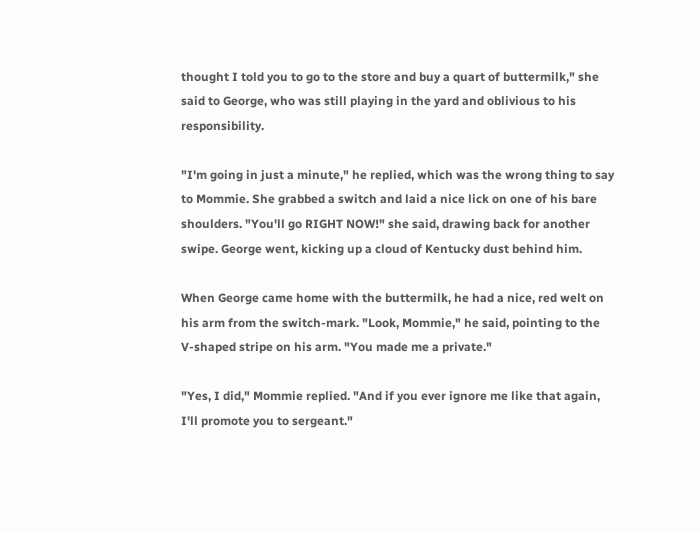thought I told you to go to the store and buy a quart of buttermilk," she said to George, who was still playing in the yard and oblivious to his responsibility.

"I'm going in just a minute," he replied, which was the wrong thing to say to Mommie. She grabbed a switch and laid a nice lick on one of his bare shoulders. "You'll go RIGHT NOW!" she said, drawing back for another swipe. George went, kicking up a cloud of Kentucky dust behind him.

When George came home with the buttermilk, he had a nice, red welt on his arm from the switch-mark. "Look, Mommie," he said, pointing to the V-shaped stripe on his arm. "You made me a private."

"Yes, I did," Mommie replied. "And if you ever ignore me like that again, I'll promote you to sergeant."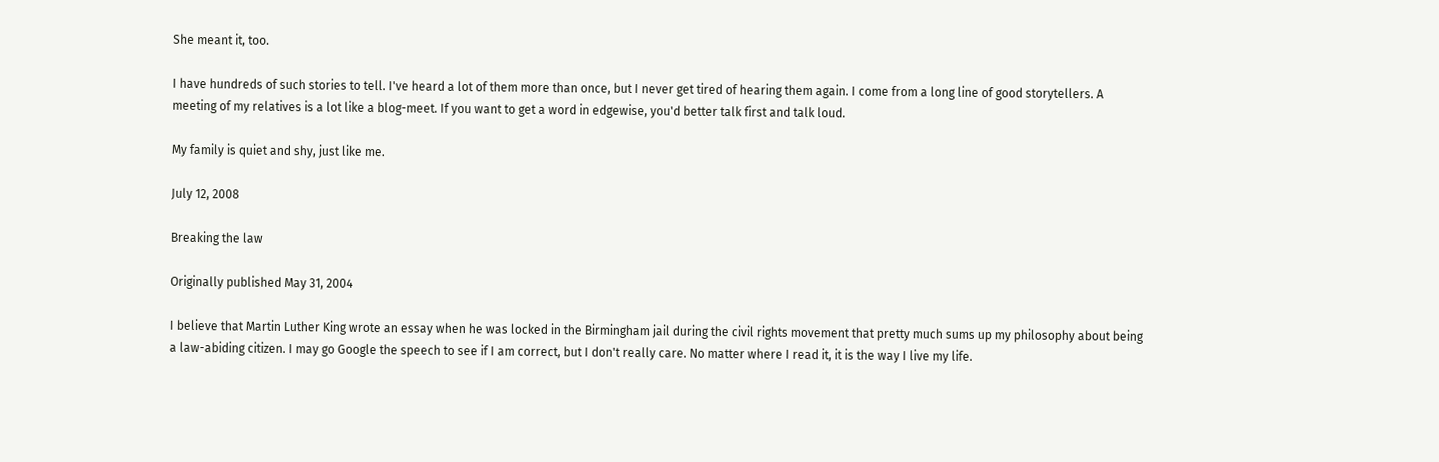She meant it, too.

I have hundreds of such stories to tell. I've heard a lot of them more than once, but I never get tired of hearing them again. I come from a long line of good storytellers. A meeting of my relatives is a lot like a blog-meet. If you want to get a word in edgewise, you'd better talk first and talk loud.

My family is quiet and shy, just like me.

July 12, 2008

Breaking the law

Originally published May 31, 2004

I believe that Martin Luther King wrote an essay when he was locked in the Birmingham jail during the civil rights movement that pretty much sums up my philosophy about being a law-abiding citizen. I may go Google the speech to see if I am correct, but I don't really care. No matter where I read it, it is the way I live my life.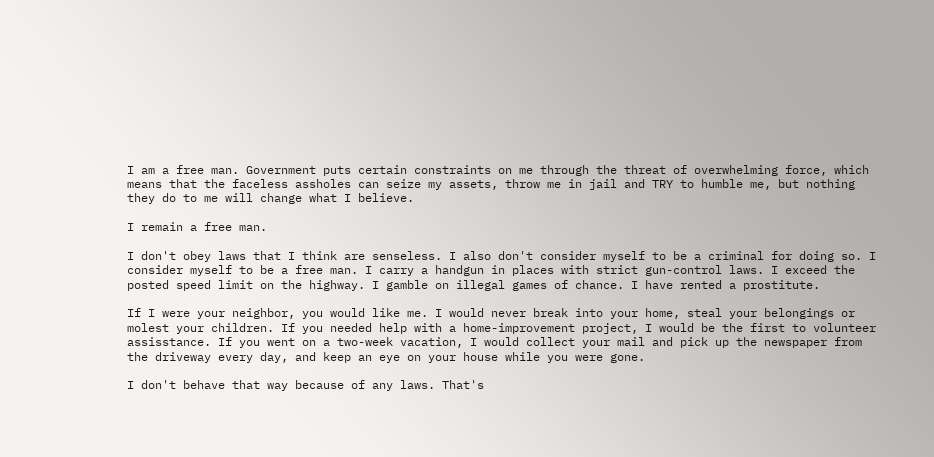I am a free man. Government puts certain constraints on me through the threat of overwhelming force, which means that the faceless assholes can seize my assets, throw me in jail and TRY to humble me, but nothing they do to me will change what I believe.

I remain a free man.

I don't obey laws that I think are senseless. I also don't consider myself to be a criminal for doing so. I consider myself to be a free man. I carry a handgun in places with strict gun-control laws. I exceed the posted speed limit on the highway. I gamble on illegal games of chance. I have rented a prostitute.

If I were your neighbor, you would like me. I would never break into your home, steal your belongings or molest your children. If you needed help with a home-improvement project, I would be the first to volunteer assisstance. If you went on a two-week vacation, I would collect your mail and pick up the newspaper from the driveway every day, and keep an eye on your house while you were gone.

I don't behave that way because of any laws. That's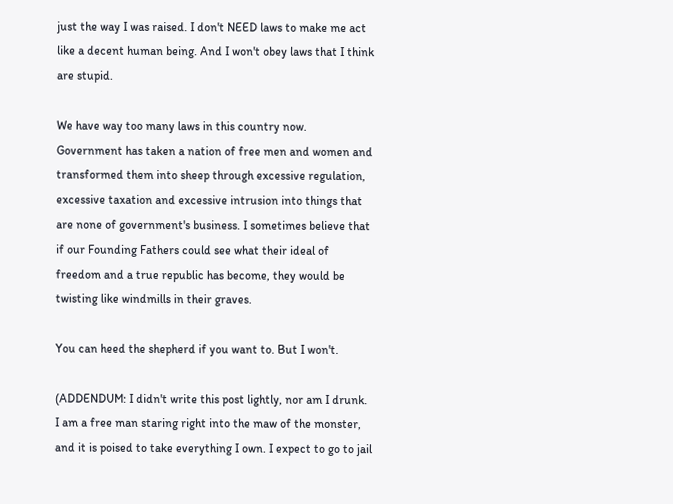just the way I was raised. I don't NEED laws to make me act like a decent human being. And I won't obey laws that I think are stupid.

We have way too many laws in this country now. Government has taken a nation of free men and women and transformed them into sheep through excessive regulation, excessive taxation and excessive intrusion into things that are none of government's business. I sometimes believe that if our Founding Fathers could see what their ideal of freedom and a true republic has become, they would be twisting like windmills in their graves.

You can heed the shepherd if you want to. But I won't.

(ADDENDUM: I didn't write this post lightly, nor am I drunk. I am a free man staring right into the maw of the monster, and it is poised to take everything I own. I expect to go to jail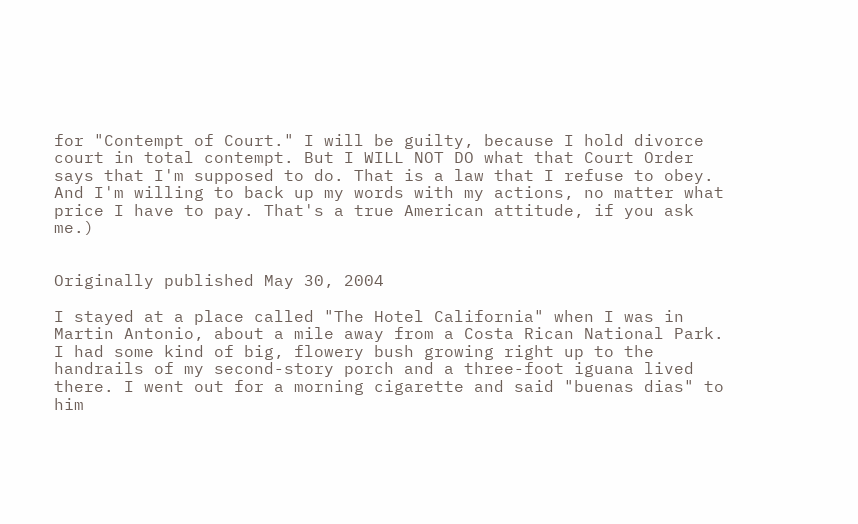for "Contempt of Court." I will be guilty, because I hold divorce court in total contempt. But I WILL NOT DO what that Court Order says that I'm supposed to do. That is a law that I refuse to obey. And I'm willing to back up my words with my actions, no matter what price I have to pay. That's a true American attitude, if you ask me.)


Originally published May 30, 2004

I stayed at a place called "The Hotel California" when I was in Martin Antonio, about a mile away from a Costa Rican National Park. I had some kind of big, flowery bush growing right up to the handrails of my second-story porch and a three-foot iguana lived there. I went out for a morning cigarette and said "buenas dias" to him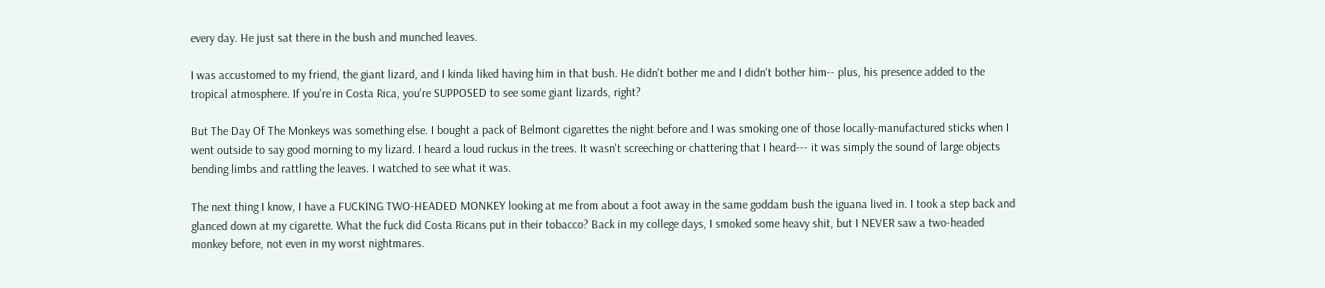every day. He just sat there in the bush and munched leaves.

I was accustomed to my friend, the giant lizard, and I kinda liked having him in that bush. He didn't bother me and I didn't bother him-- plus, his presence added to the tropical atmosphere. If you're in Costa Rica, you're SUPPOSED to see some giant lizards, right?

But The Day Of The Monkeys was something else. I bought a pack of Belmont cigarettes the night before and I was smoking one of those locally-manufactured sticks when I went outside to say good morning to my lizard. I heard a loud ruckus in the trees. It wasn't screeching or chattering that I heard--- it was simply the sound of large objects bending limbs and rattling the leaves. I watched to see what it was.

The next thing I know, I have a FUCKING TWO-HEADED MONKEY looking at me from about a foot away in the same goddam bush the iguana lived in. I took a step back and glanced down at my cigarette. What the fuck did Costa Ricans put in their tobacco? Back in my college days, I smoked some heavy shit, but I NEVER saw a two-headed monkey before, not even in my worst nightmares.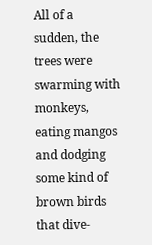All of a sudden, the trees were swarming with monkeys, eating mangos and dodging some kind of brown birds that dive-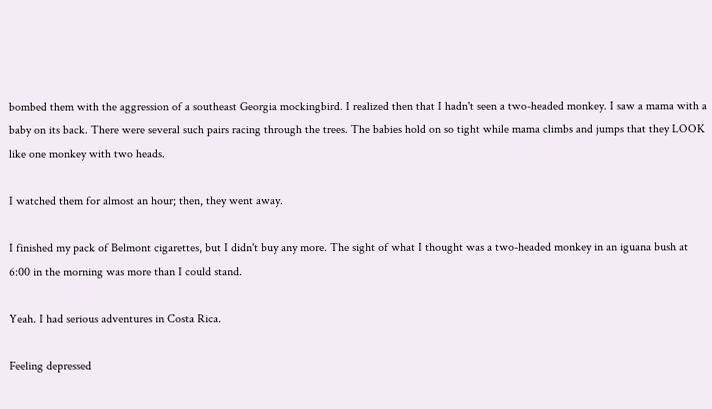bombed them with the aggression of a southeast Georgia mockingbird. I realized then that I hadn't seen a two-headed monkey. I saw a mama with a baby on its back. There were several such pairs racing through the trees. The babies hold on so tight while mama climbs and jumps that they LOOK like one monkey with two heads.

I watched them for almost an hour; then, they went away.

I finished my pack of Belmont cigarettes, but I didn't buy any more. The sight of what I thought was a two-headed monkey in an iguana bush at 6:00 in the morning was more than I could stand.

Yeah. I had serious adventures in Costa Rica.

Feeling depressed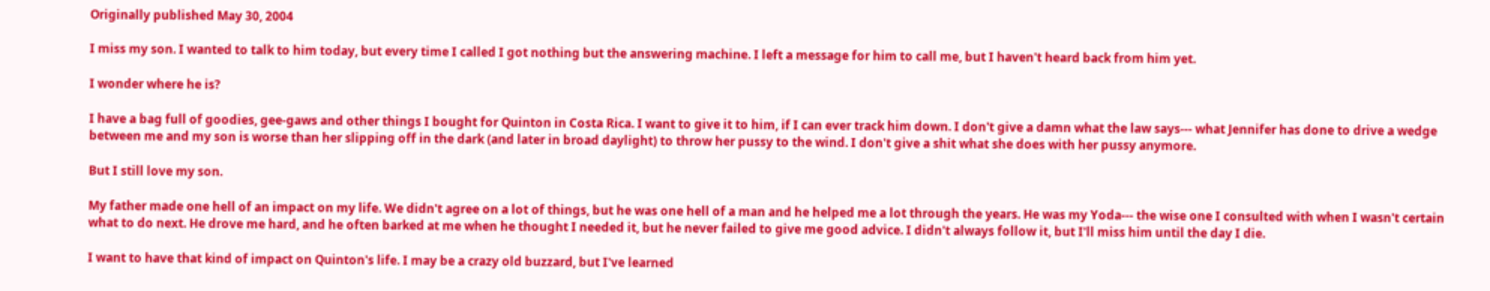Originally published May 30, 2004

I miss my son. I wanted to talk to him today, but every time I called I got nothing but the answering machine. I left a message for him to call me, but I haven't heard back from him yet.

I wonder where he is?

I have a bag full of goodies, gee-gaws and other things I bought for Quinton in Costa Rica. I want to give it to him, if I can ever track him down. I don't give a damn what the law says--- what Jennifer has done to drive a wedge between me and my son is worse than her slipping off in the dark (and later in broad daylight) to throw her pussy to the wind. I don't give a shit what she does with her pussy anymore.

But I still love my son.

My father made one hell of an impact on my life. We didn't agree on a lot of things, but he was one hell of a man and he helped me a lot through the years. He was my Yoda--- the wise one I consulted with when I wasn't certain what to do next. He drove me hard, and he often barked at me when he thought I needed it, but he never failed to give me good advice. I didn't always follow it, but I'll miss him until the day I die.

I want to have that kind of impact on Quinton's life. I may be a crazy old buzzard, but I've learned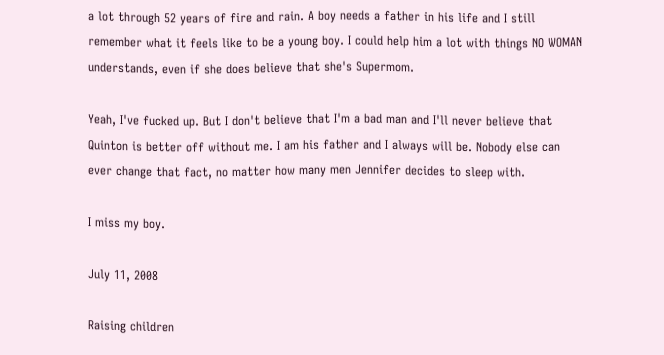a lot through 52 years of fire and rain. A boy needs a father in his life and I still remember what it feels like to be a young boy. I could help him a lot with things NO WOMAN understands, even if she does believe that she's Supermom.

Yeah, I've fucked up. But I don't believe that I'm a bad man and I'll never believe that Quinton is better off without me. I am his father and I always will be. Nobody else can ever change that fact, no matter how many men Jennifer decides to sleep with.

I miss my boy.

July 11, 2008

Raising children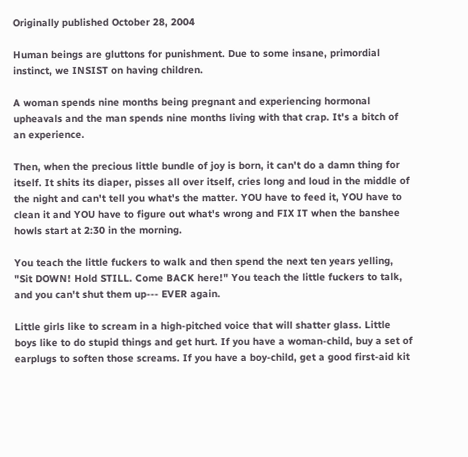Originally published October 28, 2004

Human beings are gluttons for punishment. Due to some insane, primordial instinct, we INSIST on having children.

A woman spends nine months being pregnant and experiencing hormonal upheavals and the man spends nine months living with that crap. It's a bitch of an experience.

Then, when the precious little bundle of joy is born, it can't do a damn thing for itself. It shits its diaper, pisses all over itself, cries long and loud in the middle of the night and can't tell you what's the matter. YOU have to feed it, YOU have to clean it and YOU have to figure out what's wrong and FIX IT when the banshee howls start at 2:30 in the morning.

You teach the little fuckers to walk and then spend the next ten years yelling, "Sit DOWN! Hold STILL. Come BACK here!" You teach the little fuckers to talk, and you can't shut them up--- EVER again.

Little girls like to scream in a high-pitched voice that will shatter glass. Little boys like to do stupid things and get hurt. If you have a woman-child, buy a set of earplugs to soften those screams. If you have a boy-child, get a good first-aid kit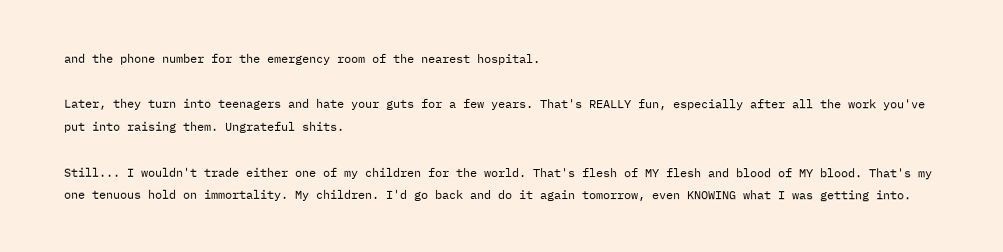and the phone number for the emergency room of the nearest hospital.

Later, they turn into teenagers and hate your guts for a few years. That's REALLY fun, especially after all the work you've put into raising them. Ungrateful shits.

Still... I wouldn't trade either one of my children for the world. That's flesh of MY flesh and blood of MY blood. That's my one tenuous hold on immortality. My children. I'd go back and do it again tomorrow, even KNOWING what I was getting into.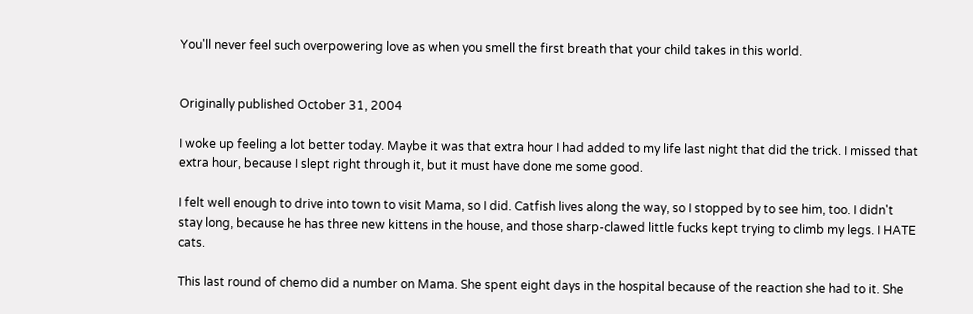You'll never feel such overpowering love as when you smell the first breath that your child takes in this world.


Originally published October 31, 2004

I woke up feeling a lot better today. Maybe it was that extra hour I had added to my life last night that did the trick. I missed that extra hour, because I slept right through it, but it must have done me some good.

I felt well enough to drive into town to visit Mama, so I did. Catfish lives along the way, so I stopped by to see him, too. I didn't stay long, because he has three new kittens in the house, and those sharp-clawed little fucks kept trying to climb my legs. I HATE cats.

This last round of chemo did a number on Mama. She spent eight days in the hospital because of the reaction she had to it. She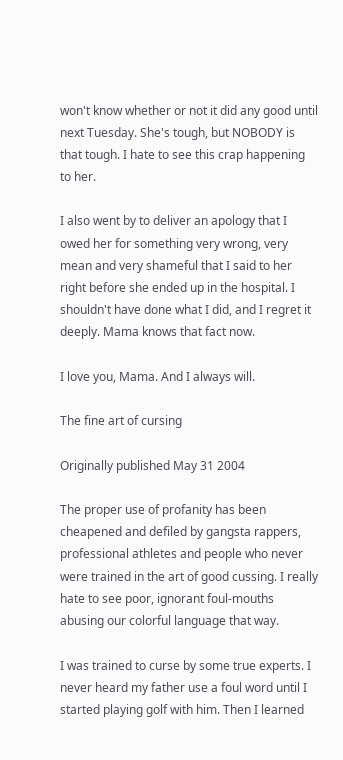won't know whether or not it did any good until next Tuesday. She's tough, but NOBODY is that tough. I hate to see this crap happening to her.

I also went by to deliver an apology that I owed her for something very wrong, very mean and very shameful that I said to her right before she ended up in the hospital. I shouldn't have done what I did, and I regret it deeply. Mama knows that fact now.

I love you, Mama. And I always will.

The fine art of cursing

Originally published May 31 2004

The proper use of profanity has been cheapened and defiled by gangsta rappers, professional athletes and people who never were trained in the art of good cussing. I really hate to see poor, ignorant foul-mouths abusing our colorful language that way.

I was trained to curse by some true experts. I never heard my father use a foul word until I started playing golf with him. Then I learned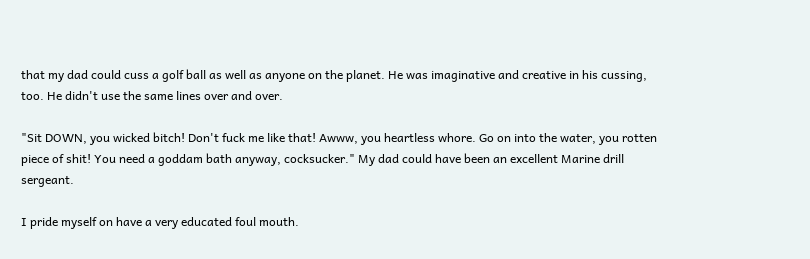that my dad could cuss a golf ball as well as anyone on the planet. He was imaginative and creative in his cussing, too. He didn't use the same lines over and over.

"Sit DOWN, you wicked bitch! Don't fuck me like that! Awww, you heartless whore. Go on into the water, you rotten piece of shit! You need a goddam bath anyway, cocksucker." My dad could have been an excellent Marine drill sergeant.

I pride myself on have a very educated foul mouth.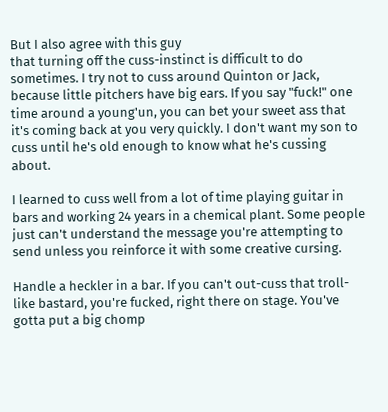But I also agree with this guy
that turning off the cuss-instinct is difficult to do sometimes. I try not to cuss around Quinton or Jack, because little pitchers have big ears. If you say "fuck!" one time around a young'un, you can bet your sweet ass that it's coming back at you very quickly. I don't want my son to cuss until he's old enough to know what he's cussing about.

I learned to cuss well from a lot of time playing guitar in bars and working 24 years in a chemical plant. Some people just can't understand the message you're attempting to send unless you reinforce it with some creative cursing.

Handle a heckler in a bar. If you can't out-cuss that troll-like bastard, you're fucked, right there on stage. You've gotta put a big chomp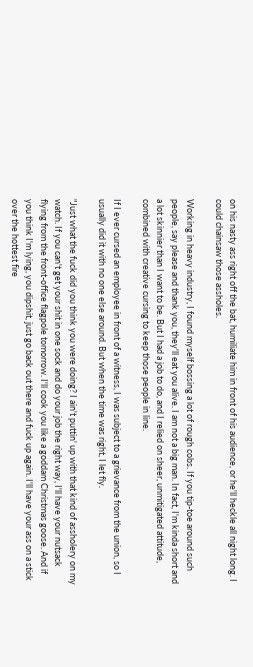on his nasty ass right off the bat, humiliate him in front of his audience, or he'll heckle all night long. I could chainsaw those assholes.

Working in heavy industry, I found myself bossing a lot of rough cobs. If you tip-toe around such people, say please and thank you, they'll eat you alive. I am not a big man. In fact, I'm kinda short and a lot skinnier than I want to be. But I had a job to do, and I relied on sheer, unmitigated attitude, combined with creative cursing to keep those people in line.

If I ever cursed an employee in front of a witness, I was subject to a grievance from the union, so I usually did it with no one else around. But when the time was right, I let fly.

"Just what the fuck did you think you were doing? I ain't puttin' up with that kind of assholery on my watch. If you can't get your shit in one sock and do your job the right way, I'll have your nutsack flying from the front-office flagpole tomorrow. I'll cook you like a goddam Christmas goose. And if you think I'm lying, you dipshit, just go back out there and fuck up again. I'll have your ass on a stick over the hottest fire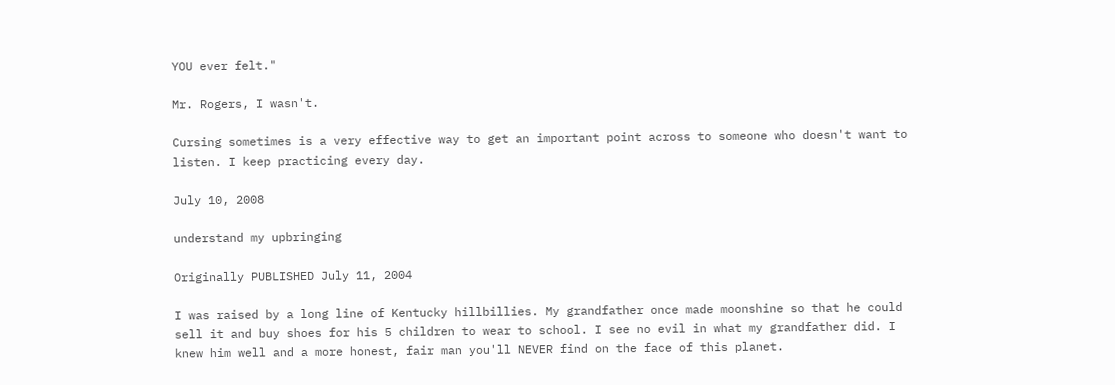YOU ever felt."

Mr. Rogers, I wasn't.

Cursing sometimes is a very effective way to get an important point across to someone who doesn't want to listen. I keep practicing every day.

July 10, 2008

understand my upbringing

Originally PUBLISHED July 11, 2004

I was raised by a long line of Kentucky hillbillies. My grandfather once made moonshine so that he could sell it and buy shoes for his 5 children to wear to school. I see no evil in what my grandfather did. I knew him well and a more honest, fair man you'll NEVER find on the face of this planet.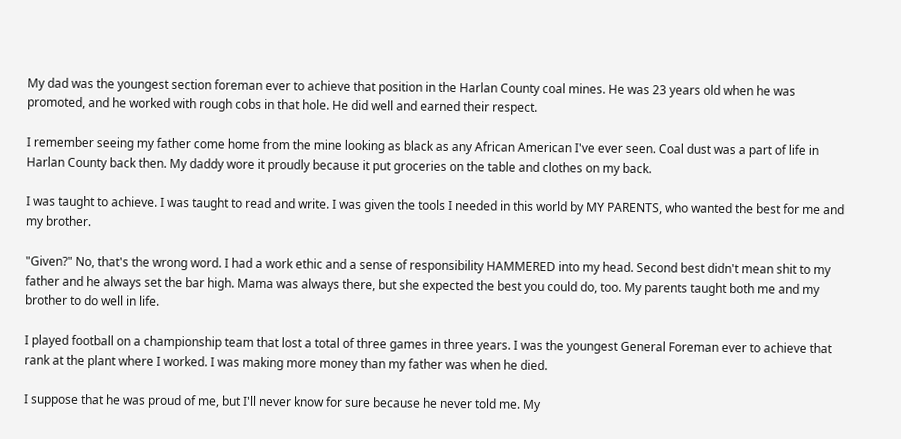My dad was the youngest section foreman ever to achieve that position in the Harlan County coal mines. He was 23 years old when he was promoted, and he worked with rough cobs in that hole. He did well and earned their respect.

I remember seeing my father come home from the mine looking as black as any African American I've ever seen. Coal dust was a part of life in Harlan County back then. My daddy wore it proudly because it put groceries on the table and clothes on my back.

I was taught to achieve. I was taught to read and write. I was given the tools I needed in this world by MY PARENTS, who wanted the best for me and my brother.

"Given?" No, that's the wrong word. I had a work ethic and a sense of responsibility HAMMERED into my head. Second best didn't mean shit to my father and he always set the bar high. Mama was always there, but she expected the best you could do, too. My parents taught both me and my brother to do well in life.

I played football on a championship team that lost a total of three games in three years. I was the youngest General Foreman ever to achieve that rank at the plant where I worked. I was making more money than my father was when he died.

I suppose that he was proud of me, but I'll never know for sure because he never told me. My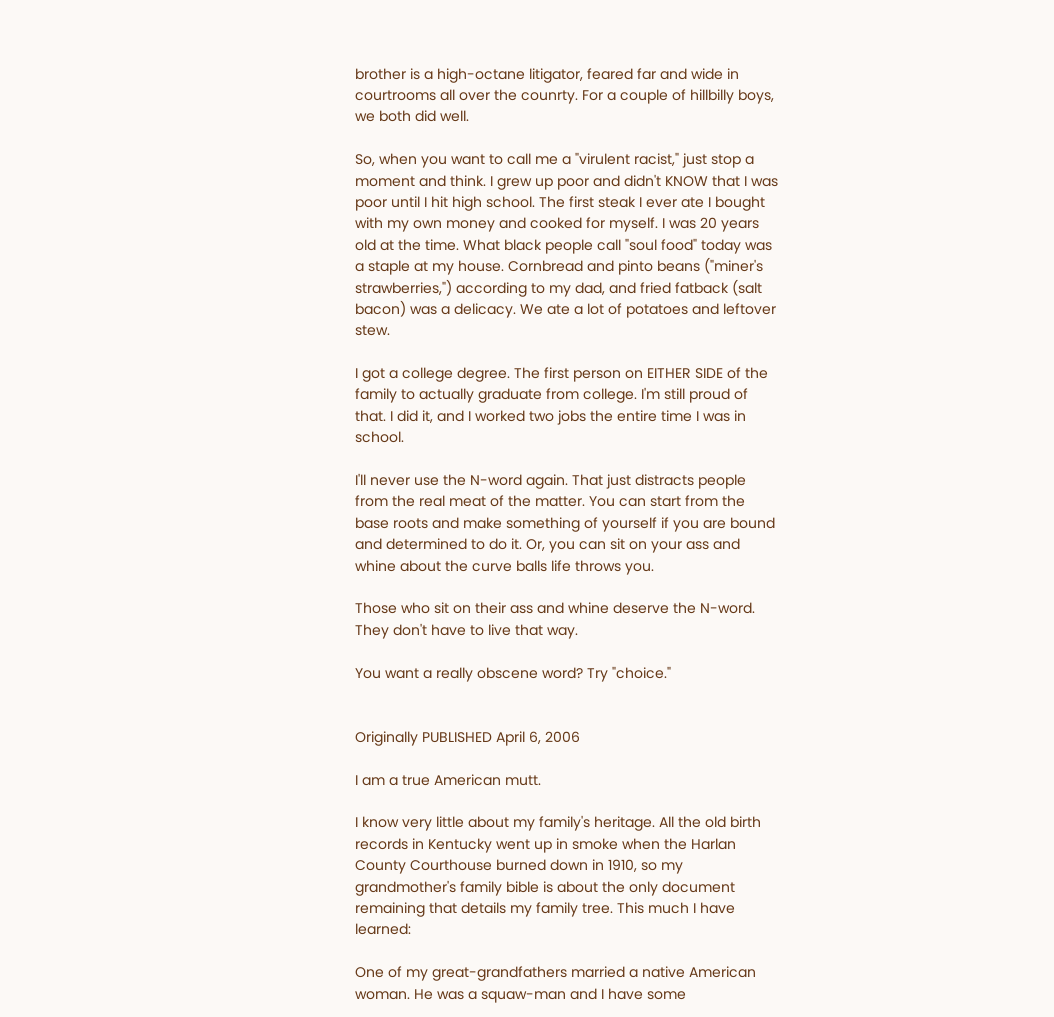brother is a high-octane litigator, feared far and wide in courtrooms all over the counrty. For a couple of hillbilly boys, we both did well.

So, when you want to call me a "virulent racist," just stop a moment and think. I grew up poor and didn't KNOW that I was poor until I hit high school. The first steak I ever ate I bought with my own money and cooked for myself. I was 20 years old at the time. What black people call "soul food" today was a staple at my house. Cornbread and pinto beans ("miner's strawberries,") according to my dad, and fried fatback (salt bacon) was a delicacy. We ate a lot of potatoes and leftover stew.

I got a college degree. The first person on EITHER SIDE of the family to actually graduate from college. I'm still proud of that. I did it, and I worked two jobs the entire time I was in school.

I'll never use the N-word again. That just distracts people from the real meat of the matter. You can start from the base roots and make something of yourself if you are bound and determined to do it. Or, you can sit on your ass and whine about the curve balls life throws you.

Those who sit on their ass and whine deserve the N-word. They don't have to live that way.

You want a really obscene word? Try "choice."


Originally PUBLISHED April 6, 2006

I am a true American mutt.

I know very little about my family's heritage. All the old birth records in Kentucky went up in smoke when the Harlan County Courthouse burned down in 1910, so my grandmother's family bible is about the only document remaining that details my family tree. This much I have learned:

One of my great-grandfathers married a native American woman. He was a squaw-man and I have some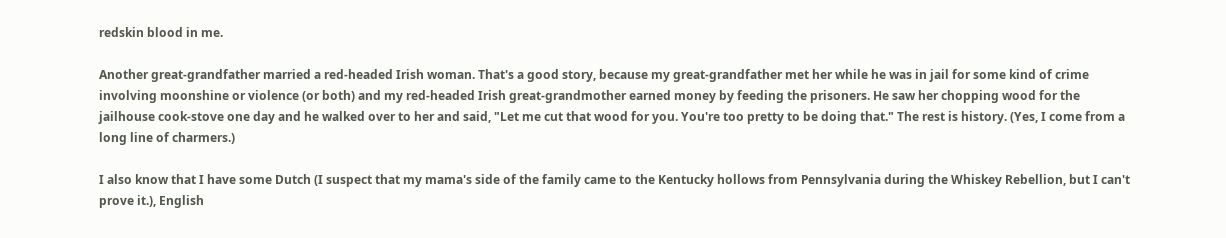redskin blood in me.

Another great-grandfather married a red-headed Irish woman. That's a good story, because my great-grandfather met her while he was in jail for some kind of crime involving moonshine or violence (or both) and my red-headed Irish great-grandmother earned money by feeding the prisoners. He saw her chopping wood for the jailhouse cook-stove one day and he walked over to her and said, "Let me cut that wood for you. You're too pretty to be doing that." The rest is history. (Yes, I come from a long line of charmers.)

I also know that I have some Dutch (I suspect that my mama's side of the family came to the Kentucky hollows from Pennsylvania during the Whiskey Rebellion, but I can't prove it.), English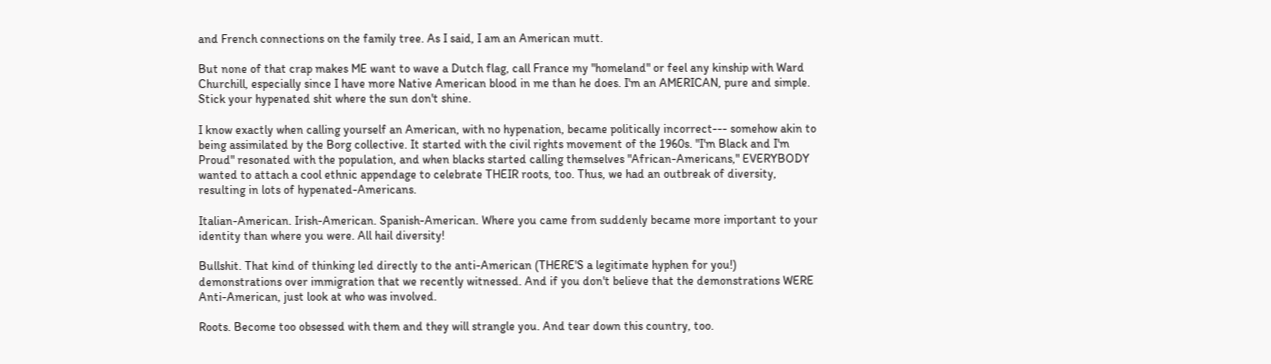and French connections on the family tree. As I said, I am an American mutt.

But none of that crap makes ME want to wave a Dutch flag, call France my "homeland" or feel any kinship with Ward Churchill, especially since I have more Native American blood in me than he does. I'm an AMERICAN, pure and simple. Stick your hypenated shit where the sun don't shine.

I know exactly when calling yourself an American, with no hypenation, became politically incorrect--- somehow akin to being assimilated by the Borg collective. It started with the civil rights movement of the 1960s. "I'm Black and I'm Proud" resonated with the population, and when blacks started calling themselves "African-Americans," EVERYBODY wanted to attach a cool ethnic appendage to celebrate THEIR roots, too. Thus, we had an outbreak of diversity, resulting in lots of hypenated-Americans.

Italian-American. Irish-American. Spanish-American. Where you came from suddenly became more important to your identity than where you were. All hail diversity!

Bullshit. That kind of thinking led directly to the anti-American (THERE'S a legitimate hyphen for you!) demonstrations over immigration that we recently witnessed. And if you don't believe that the demonstrations WERE Anti-American, just look at who was involved.

Roots. Become too obsessed with them and they will strangle you. And tear down this country, too.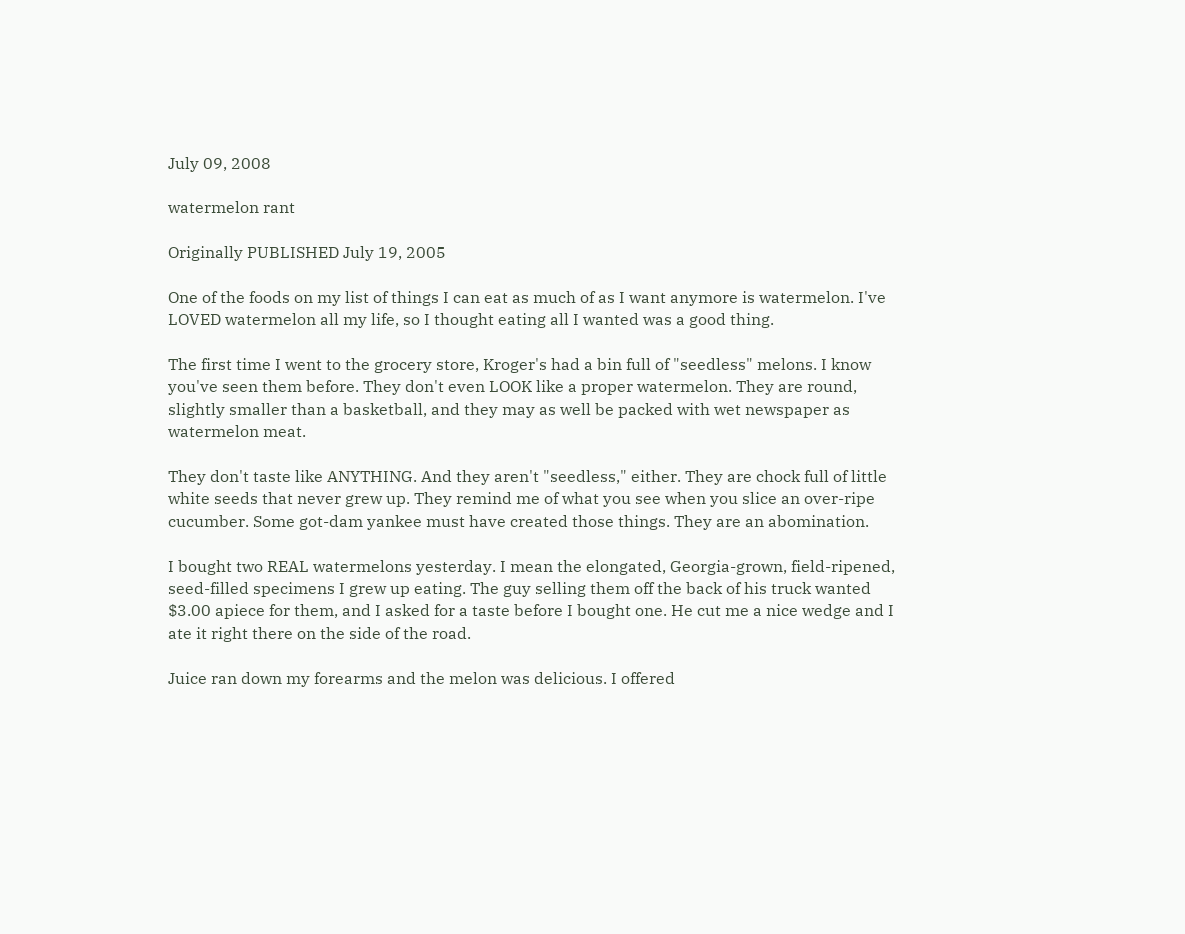July 09, 2008

watermelon rant

Originally PUBLISHED July 19, 2005

One of the foods on my list of things I can eat as much of as I want anymore is watermelon. I've LOVED watermelon all my life, so I thought eating all I wanted was a good thing.

The first time I went to the grocery store, Kroger's had a bin full of "seedless" melons. I know you've seen them before. They don't even LOOK like a proper watermelon. They are round, slightly smaller than a basketball, and they may as well be packed with wet newspaper as watermelon meat.

They don't taste like ANYTHING. And they aren't "seedless," either. They are chock full of little white seeds that never grew up. They remind me of what you see when you slice an over-ripe cucumber. Some got-dam yankee must have created those things. They are an abomination.

I bought two REAL watermelons yesterday. I mean the elongated, Georgia-grown, field-ripened, seed-filled specimens I grew up eating. The guy selling them off the back of his truck wanted $3.00 apiece for them, and I asked for a taste before I bought one. He cut me a nice wedge and I ate it right there on the side of the road.

Juice ran down my forearms and the melon was delicious. I offered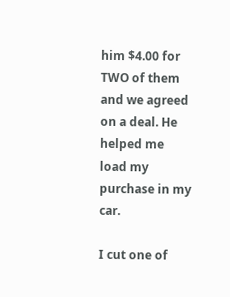him $4.00 for TWO of them and we agreed on a deal. He helped me load my purchase in my car.

I cut one of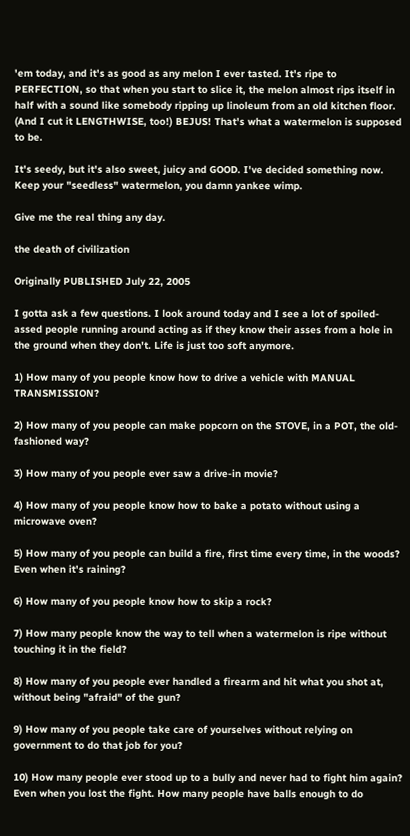'em today, and it's as good as any melon I ever tasted. It's ripe to PERFECTION, so that when you start to slice it, the melon almost rips itself in half with a sound like somebody ripping up linoleum from an old kitchen floor. (And I cut it LENGTHWISE, too!) BEJUS! That's what a watermelon is supposed to be.

It's seedy, but it's also sweet, juicy and GOOD. I've decided something now. Keep your "seedless" watermelon, you damn yankee wimp.

Give me the real thing any day.

the death of civilization

Originally PUBLISHED July 22, 2005

I gotta ask a few questions. I look around today and I see a lot of spoiled-assed people running around acting as if they know their asses from a hole in the ground when they don't. Life is just too soft anymore.

1) How many of you people know how to drive a vehicle with MANUAL TRANSMISSION?

2) How many of you people can make popcorn on the STOVE, in a POT, the old-fashioned way?

3) How many of you people ever saw a drive-in movie?

4) How many of you people know how to bake a potato without using a microwave oven?

5) How many of you people can build a fire, first time every time, in the woods? Even when it's raining?

6) How many of you people know how to skip a rock?

7) How many people know the way to tell when a watermelon is ripe without touching it in the field?

8) How many of you people ever handled a firearm and hit what you shot at, without being "afraid" of the gun?

9) How many of you people take care of yourselves without relying on government to do that job for you?

10) How many people ever stood up to a bully and never had to fight him again? Even when you lost the fight. How many people have balls enough to do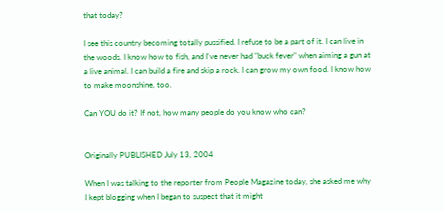that today?

I see this country becoming totally pussified. I refuse to be a part of it. I can live in the woods. I know how to fish, and I've never had "buck fever" when aiming a gun at a live animal. I can build a fire and skip a rock. I can grow my own food. I know how to make moonshine, too.

Can YOU do it? If not, how many people do you know who can?


Originally PUBLISHED July 13, 2004

When I was talking to the reporter from People Magazine today, she asked me why I kept blogging when I began to suspect that it might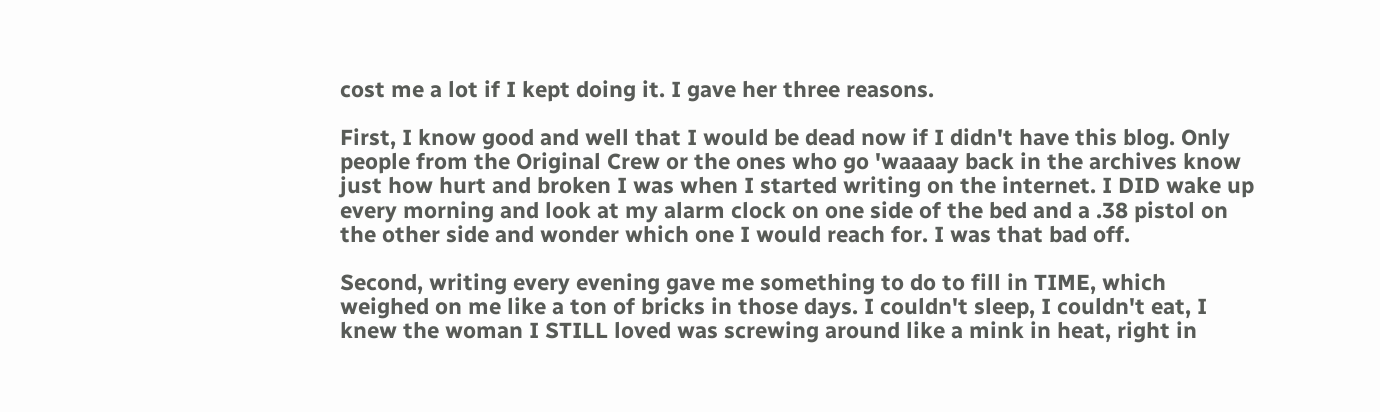cost me a lot if I kept doing it. I gave her three reasons.

First, I know good and well that I would be dead now if I didn't have this blog. Only people from the Original Crew or the ones who go 'waaaay back in the archives know just how hurt and broken I was when I started writing on the internet. I DID wake up every morning and look at my alarm clock on one side of the bed and a .38 pistol on the other side and wonder which one I would reach for. I was that bad off.

Second, writing every evening gave me something to do to fill in TIME, which weighed on me like a ton of bricks in those days. I couldn't sleep, I couldn't eat, I knew the woman I STILL loved was screwing around like a mink in heat, right in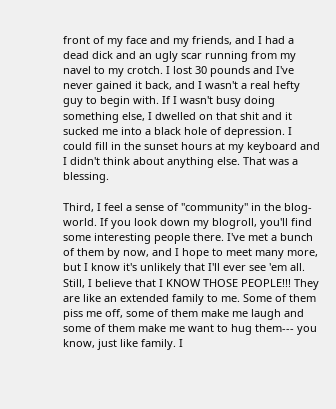front of my face and my friends, and I had a dead dick and an ugly scar running from my navel to my crotch. I lost 30 pounds and I've never gained it back, and I wasn't a real hefty guy to begin with. If I wasn't busy doing something else, I dwelled on that shit and it sucked me into a black hole of depression. I could fill in the sunset hours at my keyboard and I didn't think about anything else. That was a blessing.

Third, I feel a sense of "community" in the blog-world. If you look down my blogroll, you'll find some interesting people there. I've met a bunch of them by now, and I hope to meet many more, but I know it's unlikely that I'll ever see 'em all. Still, I believe that I KNOW THOSE PEOPLE!!! They are like an extended family to me. Some of them piss me off, some of them make me laugh and some of them make me want to hug them--- you know, just like family. I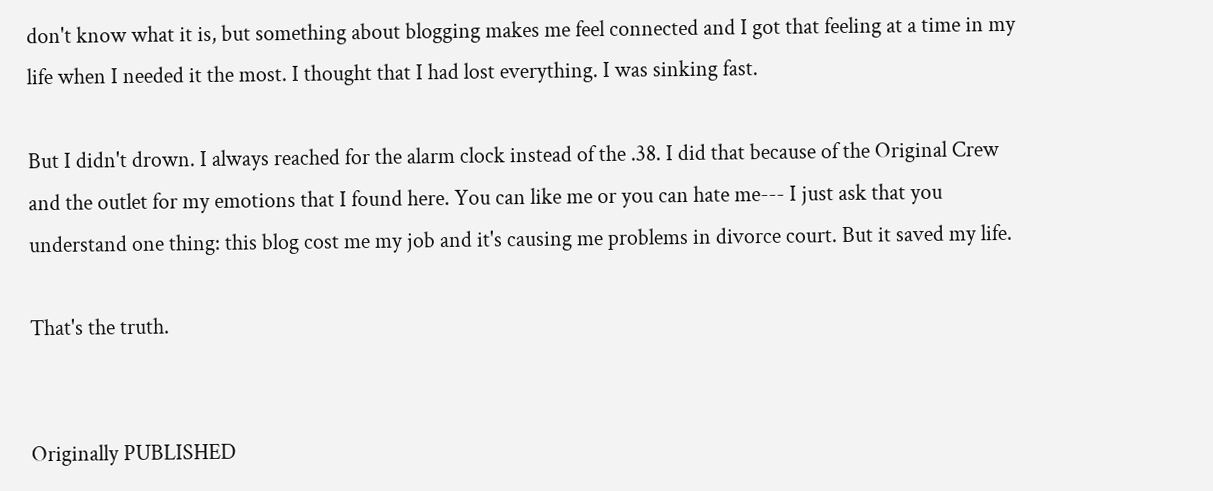don't know what it is, but something about blogging makes me feel connected and I got that feeling at a time in my life when I needed it the most. I thought that I had lost everything. I was sinking fast.

But I didn't drown. I always reached for the alarm clock instead of the .38. I did that because of the Original Crew and the outlet for my emotions that I found here. You can like me or you can hate me--- I just ask that you understand one thing: this blog cost me my job and it's causing me problems in divorce court. But it saved my life.

That's the truth.


Originally PUBLISHED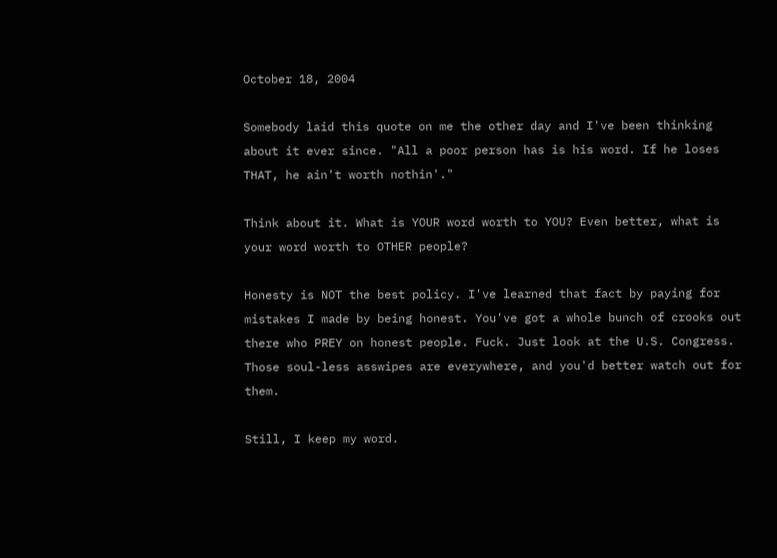October 18, 2004

Somebody laid this quote on me the other day and I've been thinking about it ever since. "All a poor person has is his word. If he loses THAT, he ain't worth nothin'."

Think about it. What is YOUR word worth to YOU? Even better, what is your word worth to OTHER people?

Honesty is NOT the best policy. I've learned that fact by paying for mistakes I made by being honest. You've got a whole bunch of crooks out there who PREY on honest people. Fuck. Just look at the U.S. Congress. Those soul-less asswipes are everywhere, and you'd better watch out for them.

Still, I keep my word.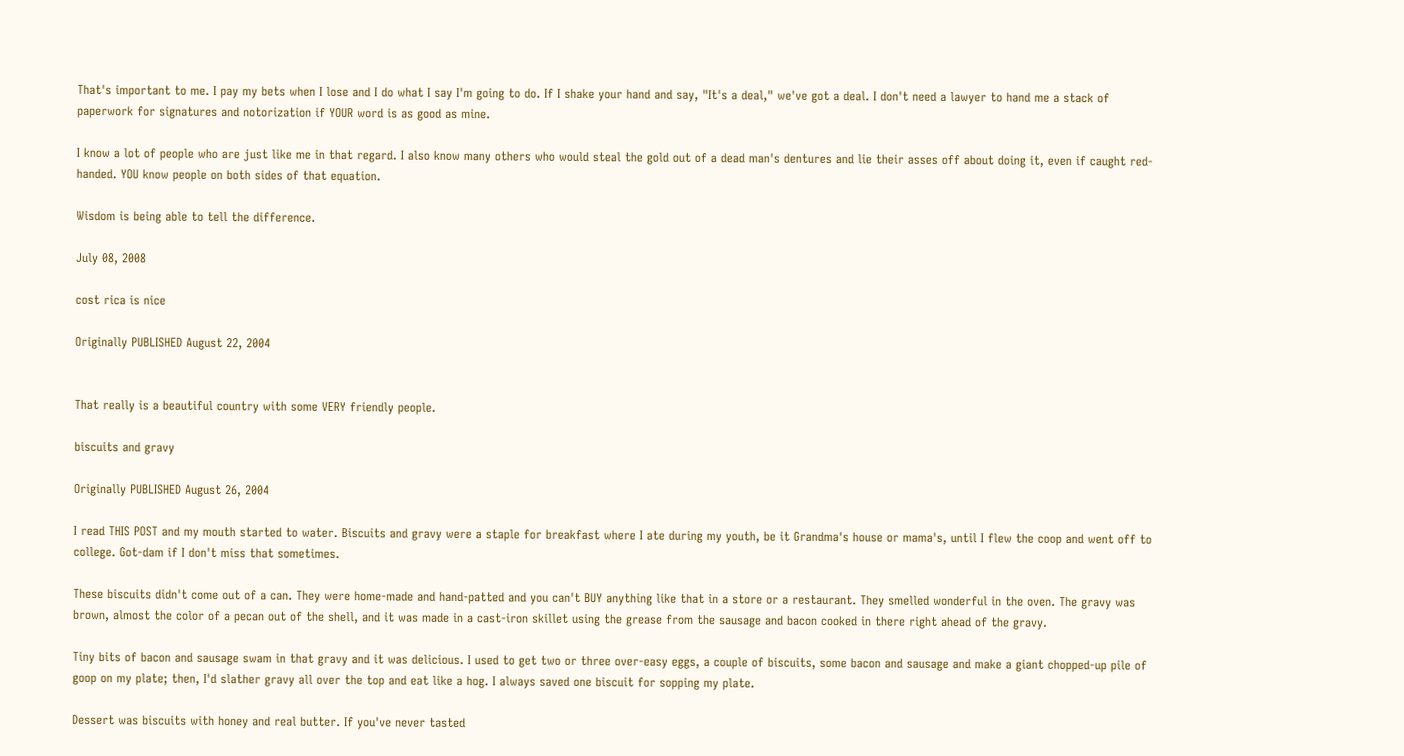That's important to me. I pay my bets when I lose and I do what I say I'm going to do. If I shake your hand and say, "It's a deal," we've got a deal. I don't need a lawyer to hand me a stack of paperwork for signatures and notorization if YOUR word is as good as mine.

I know a lot of people who are just like me in that regard. I also know many others who would steal the gold out of a dead man's dentures and lie their asses off about doing it, even if caught red-handed. YOU know people on both sides of that equation.

Wisdom is being able to tell the difference.

July 08, 2008

cost rica is nice

Originally PUBLISHED August 22, 2004


That really is a beautiful country with some VERY friendly people.

biscuits and gravy

Originally PUBLISHED August 26, 2004

I read THIS POST and my mouth started to water. Biscuits and gravy were a staple for breakfast where I ate during my youth, be it Grandma's house or mama's, until I flew the coop and went off to college. Got-dam if I don't miss that sometimes.

These biscuits didn't come out of a can. They were home-made and hand-patted and you can't BUY anything like that in a store or a restaurant. They smelled wonderful in the oven. The gravy was brown, almost the color of a pecan out of the shell, and it was made in a cast-iron skillet using the grease from the sausage and bacon cooked in there right ahead of the gravy.

Tiny bits of bacon and sausage swam in that gravy and it was delicious. I used to get two or three over-easy eggs, a couple of biscuits, some bacon and sausage and make a giant chopped-up pile of goop on my plate; then, I'd slather gravy all over the top and eat like a hog. I always saved one biscuit for sopping my plate.

Dessert was biscuits with honey and real butter. If you've never tasted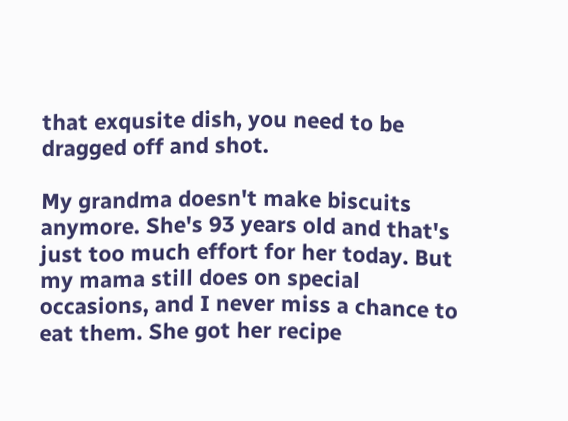that exqusite dish, you need to be dragged off and shot.

My grandma doesn't make biscuits anymore. She's 93 years old and that's just too much effort for her today. But my mama still does on special occasions, and I never miss a chance to eat them. She got her recipe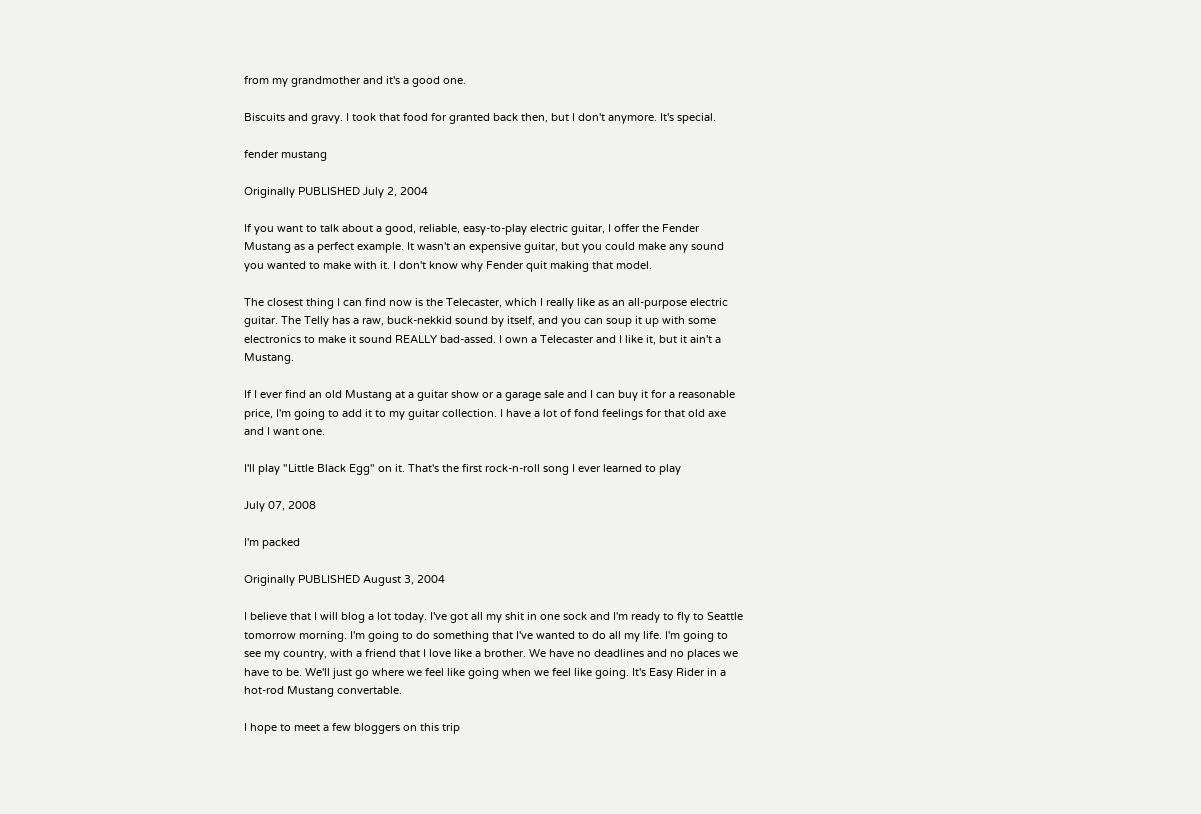from my grandmother and it's a good one.

Biscuits and gravy. I took that food for granted back then, but I don't anymore. It's special.

fender mustang

Originally PUBLISHED July 2, 2004

If you want to talk about a good, reliable, easy-to-play electric guitar, I offer the Fender Mustang as a perfect example. It wasn't an expensive guitar, but you could make any sound you wanted to make with it. I don't know why Fender quit making that model.

The closest thing I can find now is the Telecaster, which I really like as an all-purpose electric guitar. The Telly has a raw, buck-nekkid sound by itself, and you can soup it up with some electronics to make it sound REALLY bad-assed. I own a Telecaster and I like it, but it ain't a Mustang.

If I ever find an old Mustang at a guitar show or a garage sale and I can buy it for a reasonable price, I'm going to add it to my guitar collection. I have a lot of fond feelings for that old axe and I want one.

I'll play "Little Black Egg" on it. That's the first rock-n-roll song I ever learned to play

July 07, 2008

I'm packed

Originally PUBLISHED August 3, 2004

I believe that I will blog a lot today. I've got all my shit in one sock and I'm ready to fly to Seattle tomorrow morning. I'm going to do something that I've wanted to do all my life. I'm going to see my country, with a friend that I love like a brother. We have no deadlines and no places we have to be. We'll just go where we feel like going when we feel like going. It's Easy Rider in a hot-rod Mustang convertable.

I hope to meet a few bloggers on this trip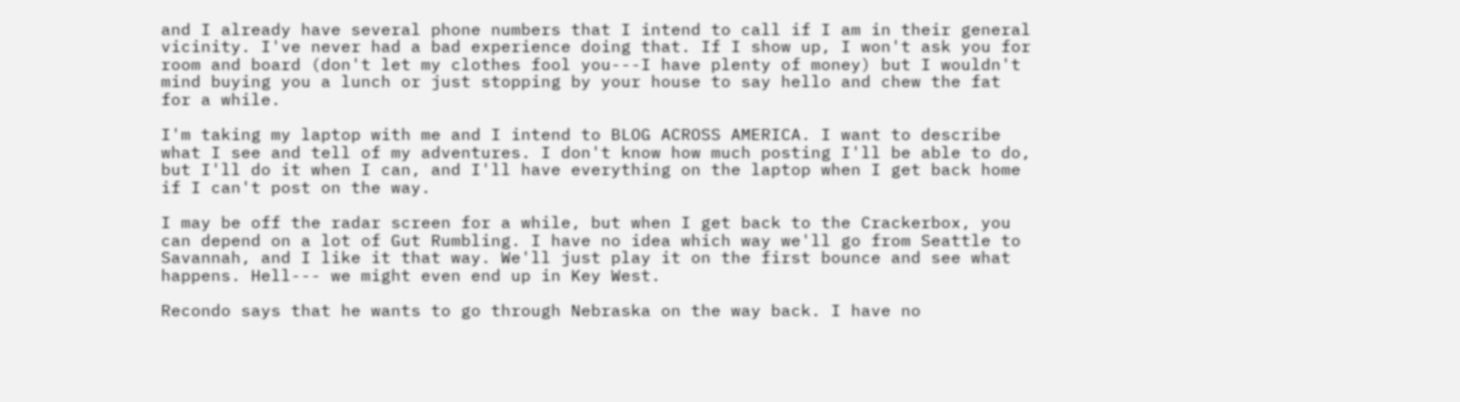and I already have several phone numbers that I intend to call if I am in their general vicinity. I've never had a bad experience doing that. If I show up, I won't ask you for room and board (don't let my clothes fool you---I have plenty of money) but I wouldn't mind buying you a lunch or just stopping by your house to say hello and chew the fat for a while.

I'm taking my laptop with me and I intend to BLOG ACROSS AMERICA. I want to describe what I see and tell of my adventures. I don't know how much posting I'll be able to do, but I'll do it when I can, and I'll have everything on the laptop when I get back home if I can't post on the way.

I may be off the radar screen for a while, but when I get back to the Crackerbox, you can depend on a lot of Gut Rumbling. I have no idea which way we'll go from Seattle to Savannah, and I like it that way. We'll just play it on the first bounce and see what happens. Hell--- we might even end up in Key West.

Recondo says that he wants to go through Nebraska on the way back. I have no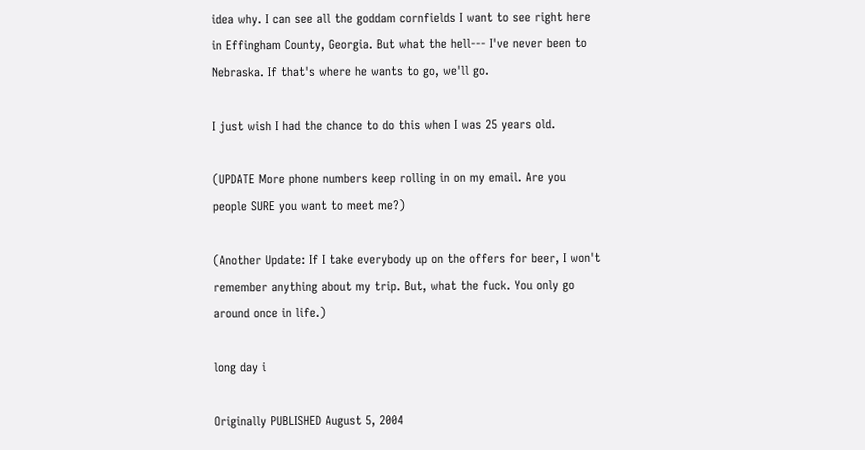idea why. I can see all the goddam cornfields I want to see right here in Effingham County, Georgia. But what the hell--- I've never been to Nebraska. If that's where he wants to go, we'll go.

I just wish I had the chance to do this when I was 25 years old.

(UPDATE More phone numbers keep rolling in on my email. Are you people SURE you want to meet me?)

(Another Update: If I take everybody up on the offers for beer, I won't remember anything about my trip. But, what the fuck. You only go around once in life.)

long day i

Originally PUBLISHED August 5, 2004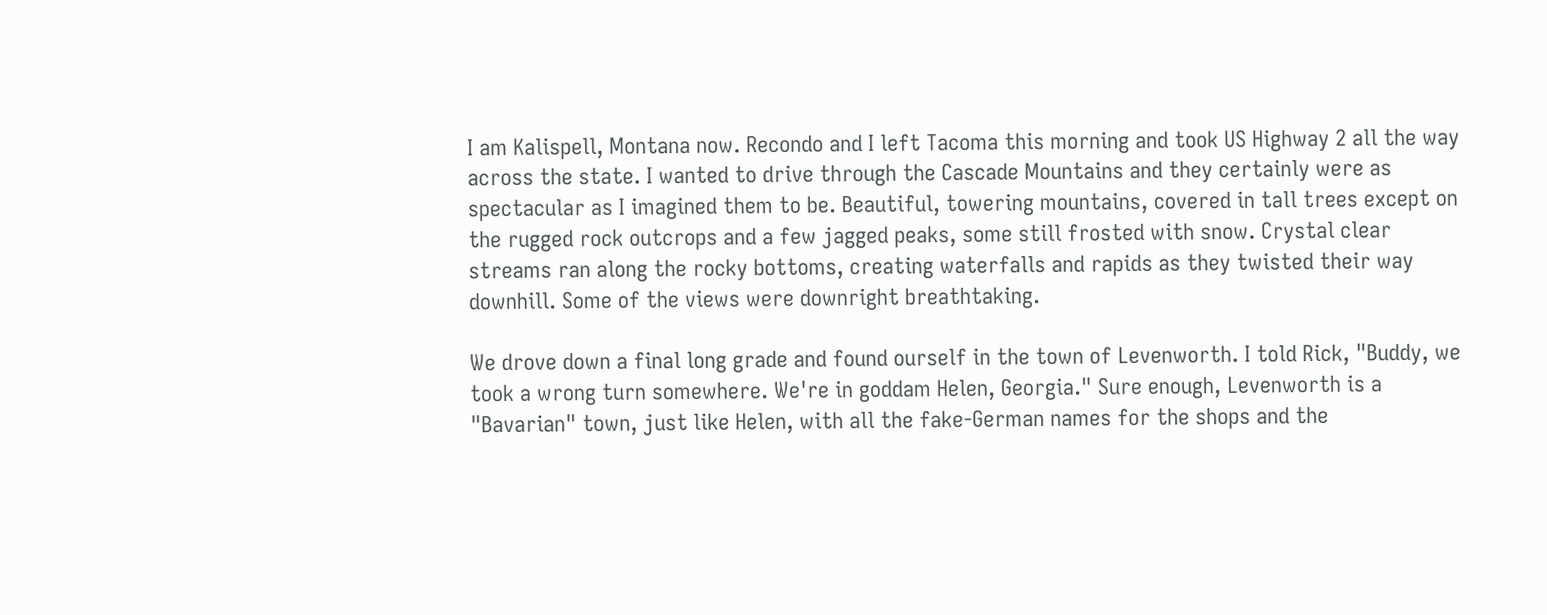I am Kalispell, Montana now. Recondo and I left Tacoma this morning and took US Highway 2 all the way across the state. I wanted to drive through the Cascade Mountains and they certainly were as spectacular as I imagined them to be. Beautiful, towering mountains, covered in tall trees except on the rugged rock outcrops and a few jagged peaks, some still frosted with snow. Crystal clear streams ran along the rocky bottoms, creating waterfalls and rapids as they twisted their way downhill. Some of the views were downright breathtaking.

We drove down a final long grade and found ourself in the town of Levenworth. I told Rick, "Buddy, we took a wrong turn somewhere. We're in goddam Helen, Georgia." Sure enough, Levenworth is a "Bavarian" town, just like Helen, with all the fake-German names for the shops and the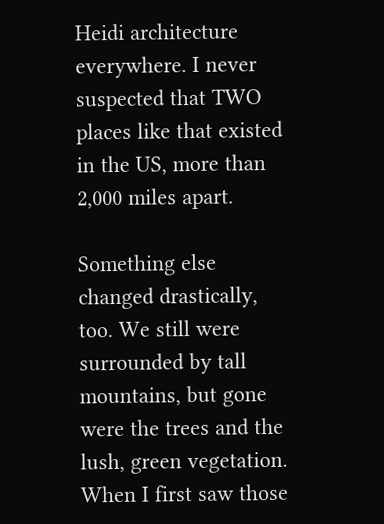Heidi architecture everywhere. I never suspected that TWO places like that existed in the US, more than 2,000 miles apart.

Something else changed drastically, too. We still were surrounded by tall mountains, but gone were the trees and the lush, green vegetation. When I first saw those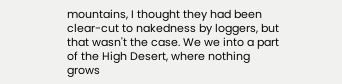mountains, I thought they had been clear-cut to nakedness by loggers, but that wasn't the case. We we into a part of the High Desert, where nothing grows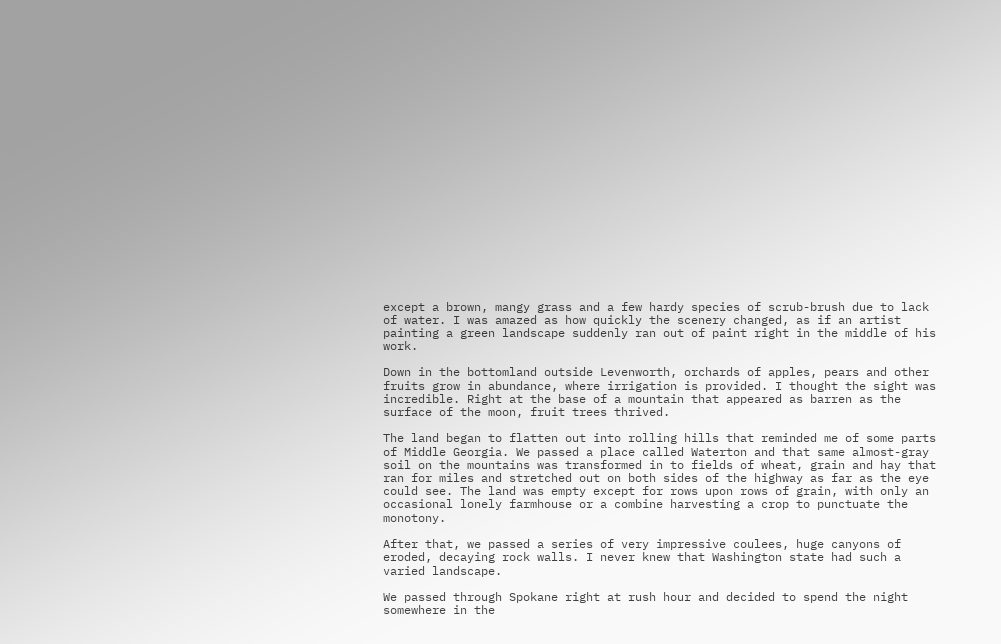except a brown, mangy grass and a few hardy species of scrub-brush due to lack of water. I was amazed as how quickly the scenery changed, as if an artist painting a green landscape suddenly ran out of paint right in the middle of his work.

Down in the bottomland outside Levenworth, orchards of apples, pears and other fruits grow in abundance, where irrigation is provided. I thought the sight was incredible. Right at the base of a mountain that appeared as barren as the surface of the moon, fruit trees thrived.

The land began to flatten out into rolling hills that reminded me of some parts of Middle Georgia. We passed a place called Waterton and that same almost-gray soil on the mountains was transformed in to fields of wheat, grain and hay that ran for miles and stretched out on both sides of the highway as far as the eye could see. The land was empty except for rows upon rows of grain, with only an occasional lonely farmhouse or a combine harvesting a crop to punctuate the monotony.

After that, we passed a series of very impressive coulees, huge canyons of eroded, decaying rock walls. I never knew that Washington state had such a varied landscape.

We passed through Spokane right at rush hour and decided to spend the night somewhere in the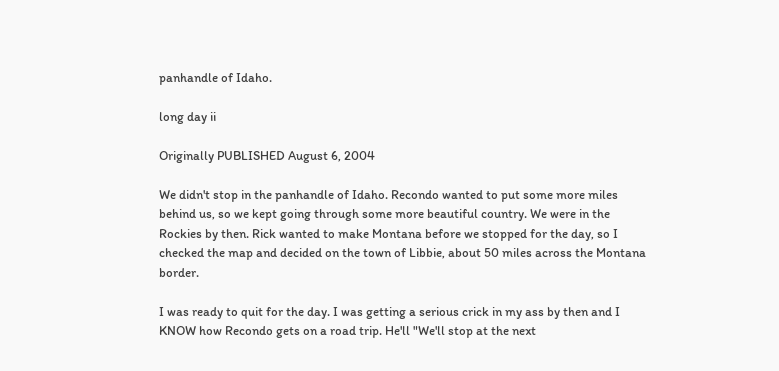panhandle of Idaho.

long day ii

Originally PUBLISHED August 6, 2004

We didn't stop in the panhandle of Idaho. Recondo wanted to put some more miles behind us, so we kept going through some more beautiful country. We were in the Rockies by then. Rick wanted to make Montana before we stopped for the day, so I checked the map and decided on the town of Libbie, about 50 miles across the Montana border.

I was ready to quit for the day. I was getting a serious crick in my ass by then and I KNOW how Recondo gets on a road trip. He'll "We'll stop at the next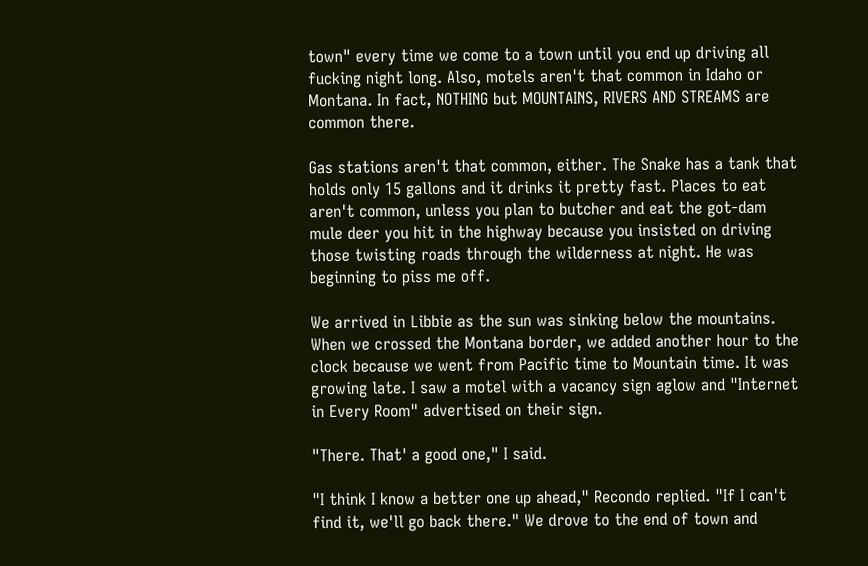town" every time we come to a town until you end up driving all fucking night long. Also, motels aren't that common in Idaho or Montana. In fact, NOTHING but MOUNTAINS, RIVERS AND STREAMS are common there.

Gas stations aren't that common, either. The Snake has a tank that holds only 15 gallons and it drinks it pretty fast. Places to eat aren't common, unless you plan to butcher and eat the got-dam mule deer you hit in the highway because you insisted on driving those twisting roads through the wilderness at night. He was beginning to piss me off.

We arrived in Libbie as the sun was sinking below the mountains. When we crossed the Montana border, we added another hour to the clock because we went from Pacific time to Mountain time. It was growing late. I saw a motel with a vacancy sign aglow and "Internet in Every Room" advertised on their sign.

"There. That' a good one," I said.

"I think I know a better one up ahead," Recondo replied. "If I can't find it, we'll go back there." We drove to the end of town and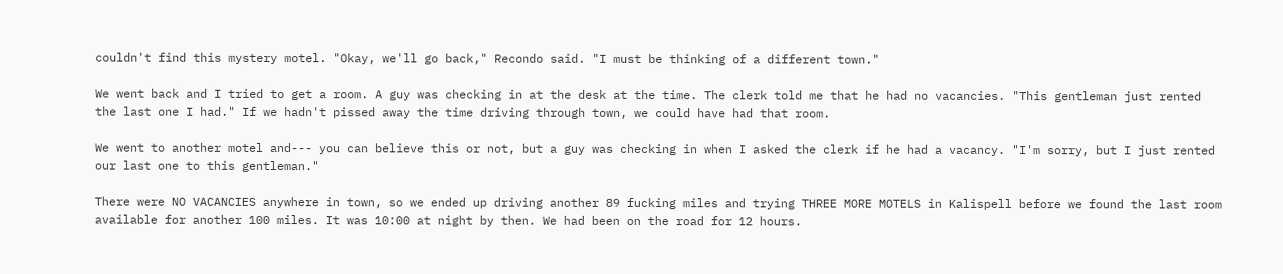couldn't find this mystery motel. "Okay, we'll go back," Recondo said. "I must be thinking of a different town."

We went back and I tried to get a room. A guy was checking in at the desk at the time. The clerk told me that he had no vacancies. "This gentleman just rented the last one I had." If we hadn't pissed away the time driving through town, we could have had that room.

We went to another motel and--- you can believe this or not, but a guy was checking in when I asked the clerk if he had a vacancy. "I'm sorry, but I just rented our last one to this gentleman."

There were NO VACANCIES anywhere in town, so we ended up driving another 89 fucking miles and trying THREE MORE MOTELS in Kalispell before we found the last room available for another 100 miles. It was 10:00 at night by then. We had been on the road for 12 hours.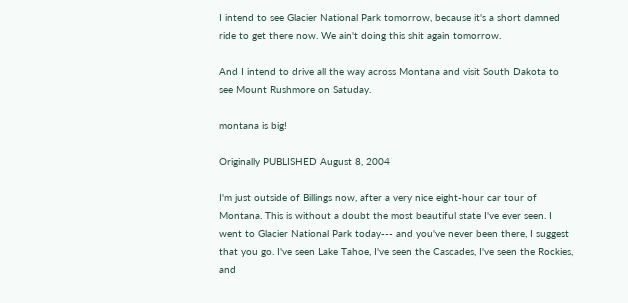I intend to see Glacier National Park tomorrow, because it's a short damned ride to get there now. We ain't doing this shit again tomorrow.

And I intend to drive all the way across Montana and visit South Dakota to see Mount Rushmore on Satuday.

montana is big!

Originally PUBLISHED August 8, 2004

I'm just outside of Billings now, after a very nice eight-hour car tour of Montana. This is without a doubt the most beautiful state I've ever seen. I went to Glacier National Park today--- and you've never been there, I suggest that you go. I've seen Lake Tahoe, I've seen the Cascades, I've seen the Rockies, and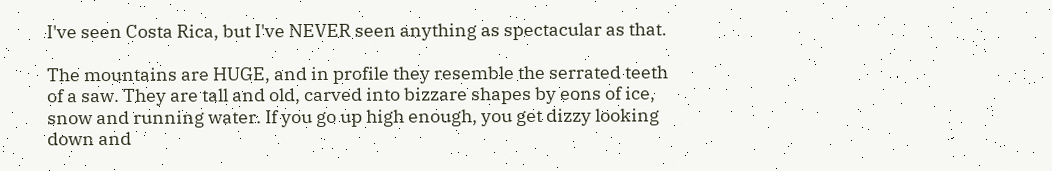I've seen Costa Rica, but I've NEVER seen anything as spectacular as that.

The mountains are HUGE, and in profile they resemble the serrated teeth of a saw. They are tall and old, carved into bizzare shapes by eons of ice, snow and running water. If you go up high enough, you get dizzy looking down and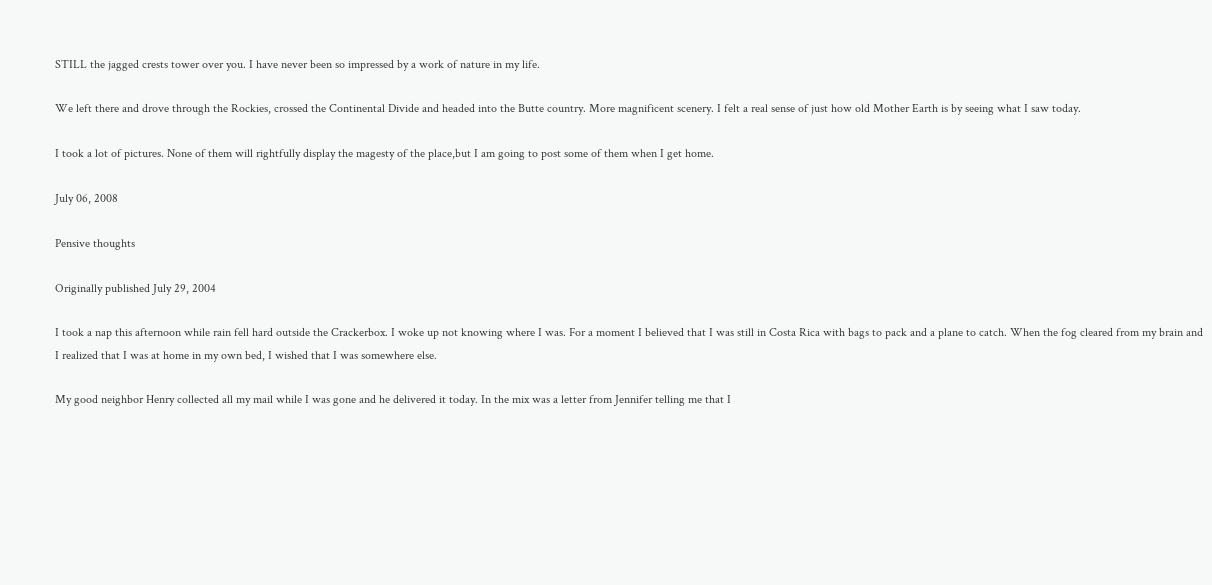STILL the jagged crests tower over you. I have never been so impressed by a work of nature in my life.

We left there and drove through the Rockies, crossed the Continental Divide and headed into the Butte country. More magnificent scenery. I felt a real sense of just how old Mother Earth is by seeing what I saw today.

I took a lot of pictures. None of them will rightfully display the magesty of the place,but I am going to post some of them when I get home.

July 06, 2008

Pensive thoughts

Originally published July 29, 2004

I took a nap this afternoon while rain fell hard outside the Crackerbox. I woke up not knowing where I was. For a moment I believed that I was still in Costa Rica with bags to pack and a plane to catch. When the fog cleared from my brain and I realized that I was at home in my own bed, I wished that I was somewhere else.

My good neighbor Henry collected all my mail while I was gone and he delivered it today. In the mix was a letter from Jennifer telling me that I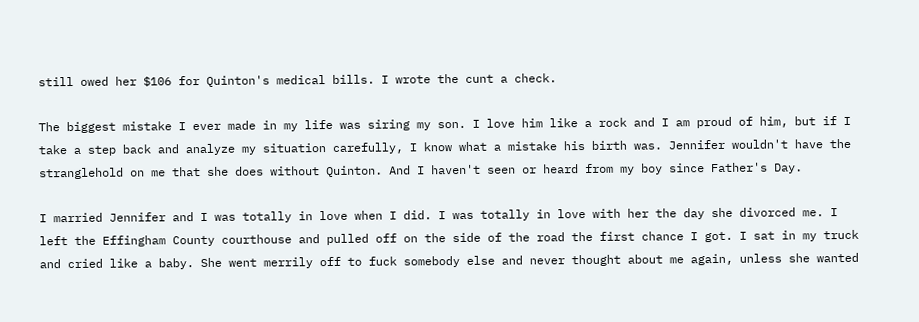still owed her $106 for Quinton's medical bills. I wrote the cunt a check.

The biggest mistake I ever made in my life was siring my son. I love him like a rock and I am proud of him, but if I take a step back and analyze my situation carefully, I know what a mistake his birth was. Jennifer wouldn't have the stranglehold on me that she does without Quinton. And I haven't seen or heard from my boy since Father's Day.

I married Jennifer and I was totally in love when I did. I was totally in love with her the day she divorced me. I left the Effingham County courthouse and pulled off on the side of the road the first chance I got. I sat in my truck and cried like a baby. She went merrily off to fuck somebody else and never thought about me again, unless she wanted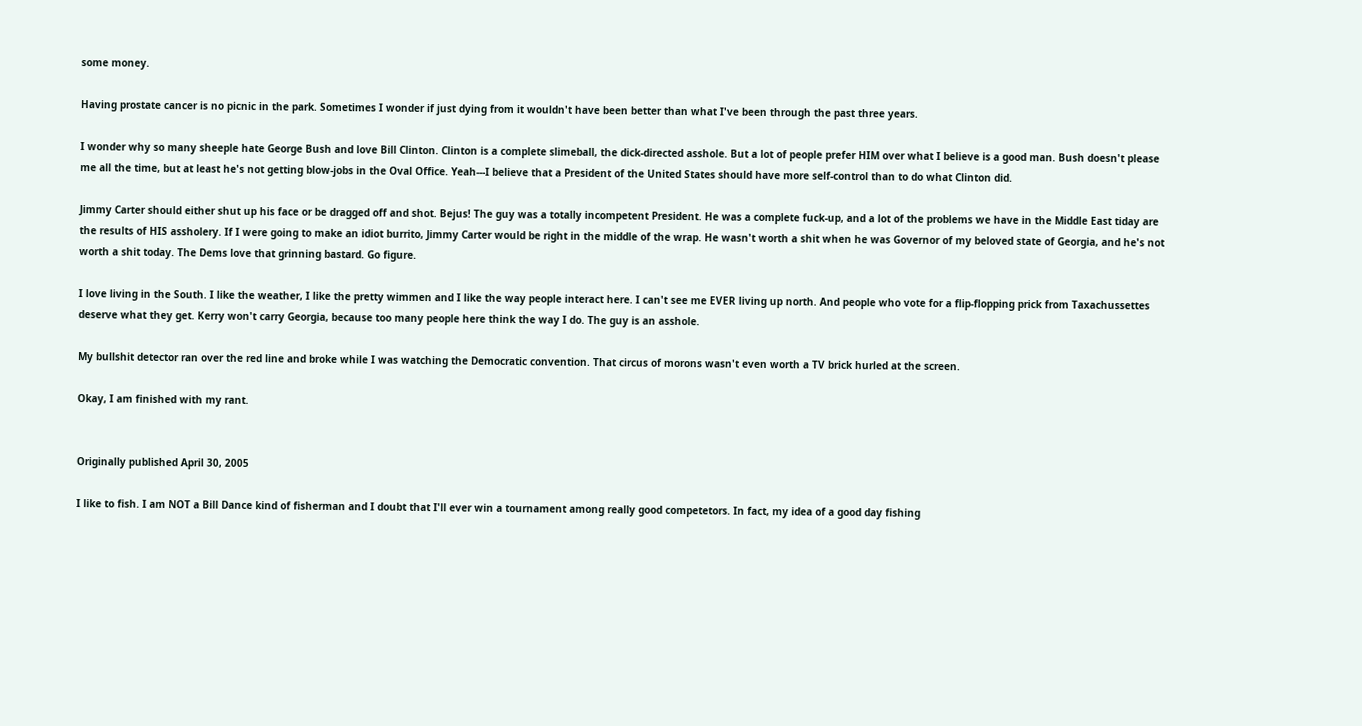some money.

Having prostate cancer is no picnic in the park. Sometimes I wonder if just dying from it wouldn't have been better than what I've been through the past three years.

I wonder why so many sheeple hate George Bush and love Bill Clinton. Clinton is a complete slimeball, the dick-directed asshole. But a lot of people prefer HIM over what I believe is a good man. Bush doesn't please me all the time, but at least he's not getting blow-jobs in the Oval Office. Yeah---I believe that a President of the United States should have more self-control than to do what Clinton did.

Jimmy Carter should either shut up his face or be dragged off and shot. Bejus! The guy was a totally incompetent President. He was a complete fuck-up, and a lot of the problems we have in the Middle East tiday are the results of HIS assholery. If I were going to make an idiot burrito, Jimmy Carter would be right in the middle of the wrap. He wasn't worth a shit when he was Governor of my beloved state of Georgia, and he's not worth a shit today. The Dems love that grinning bastard. Go figure.

I love living in the South. I like the weather, I like the pretty wimmen and I like the way people interact here. I can't see me EVER living up north. And people who vote for a flip-flopping prick from Taxachussettes deserve what they get. Kerry won't carry Georgia, because too many people here think the way I do. The guy is an asshole.

My bullshit detector ran over the red line and broke while I was watching the Democratic convention. That circus of morons wasn't even worth a TV brick hurled at the screen.

Okay, I am finished with my rant.


Originally published April 30, 2005

I like to fish. I am NOT a Bill Dance kind of fisherman and I doubt that I'll ever win a tournament among really good competetors. In fact, my idea of a good day fishing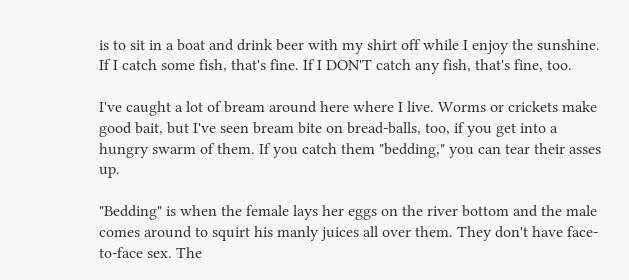is to sit in a boat and drink beer with my shirt off while I enjoy the sunshine. If I catch some fish, that's fine. If I DON'T catch any fish, that's fine, too.

I've caught a lot of bream around here where I live. Worms or crickets make good bait, but I've seen bream bite on bread-balls, too, if you get into a hungry swarm of them. If you catch them "bedding," you can tear their asses up.

"Bedding" is when the female lays her eggs on the river bottom and the male comes around to squirt his manly juices all over them. They don't have face-to-face sex. The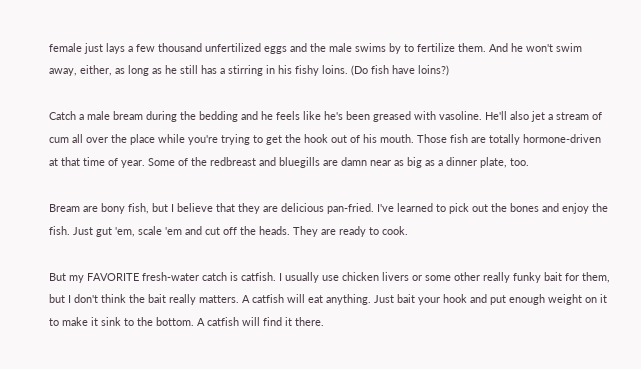female just lays a few thousand unfertilized eggs and the male swims by to fertilize them. And he won't swim away, either, as long as he still has a stirring in his fishy loins. (Do fish have loins?)

Catch a male bream during the bedding and he feels like he's been greased with vasoline. He'll also jet a stream of cum all over the place while you're trying to get the hook out of his mouth. Those fish are totally hormone-driven at that time of year. Some of the redbreast and bluegills are damn near as big as a dinner plate, too.

Bream are bony fish, but I believe that they are delicious pan-fried. I've learned to pick out the bones and enjoy the fish. Just gut 'em, scale 'em and cut off the heads. They are ready to cook.

But my FAVORITE fresh-water catch is catfish. I usually use chicken livers or some other really funky bait for them, but I don't think the bait really matters. A catfish will eat anything. Just bait your hook and put enough weight on it to make it sink to the bottom. A catfish will find it there.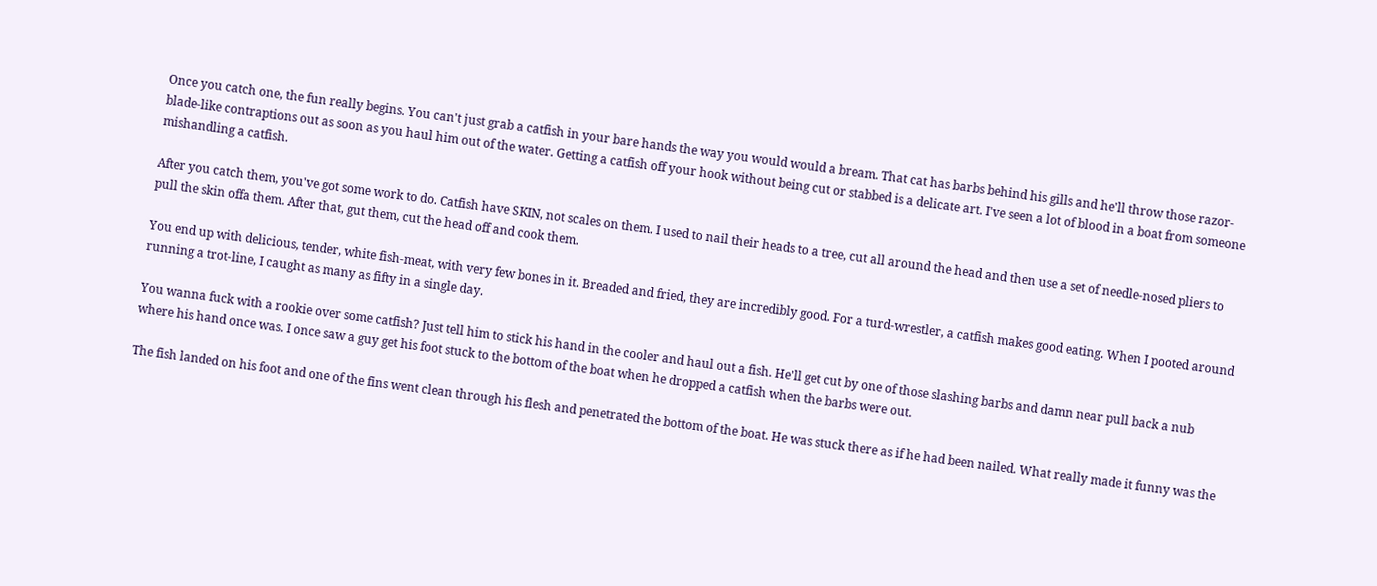Once you catch one, the fun really begins. You can't just grab a catfish in your bare hands the way you would would a bream. That cat has barbs behind his gills and he'll throw those razor-blade-like contraptions out as soon as you haul him out of the water. Getting a catfish off your hook without being cut or stabbed is a delicate art. I've seen a lot of blood in a boat from someone mishandling a catfish.

After you catch them, you've got some work to do. Catfish have SKIN, not scales on them. I used to nail their heads to a tree, cut all around the head and then use a set of needle-nosed pliers to pull the skin offa them. After that, gut them, cut the head off and cook them.

You end up with delicious, tender, white fish-meat, with very few bones in it. Breaded and fried, they are incredibly good. For a turd-wrestler, a catfish makes good eating. When I pooted around running a trot-line, I caught as many as fifty in a single day.

You wanna fuck with a rookie over some catfish? Just tell him to stick his hand in the cooler and haul out a fish. He'll get cut by one of those slashing barbs and damn near pull back a nub where his hand once was. I once saw a guy get his foot stuck to the bottom of the boat when he dropped a catfish when the barbs were out.

The fish landed on his foot and one of the fins went clean through his flesh and penetrated the bottom of the boat. He was stuck there as if he had been nailed. What really made it funny was the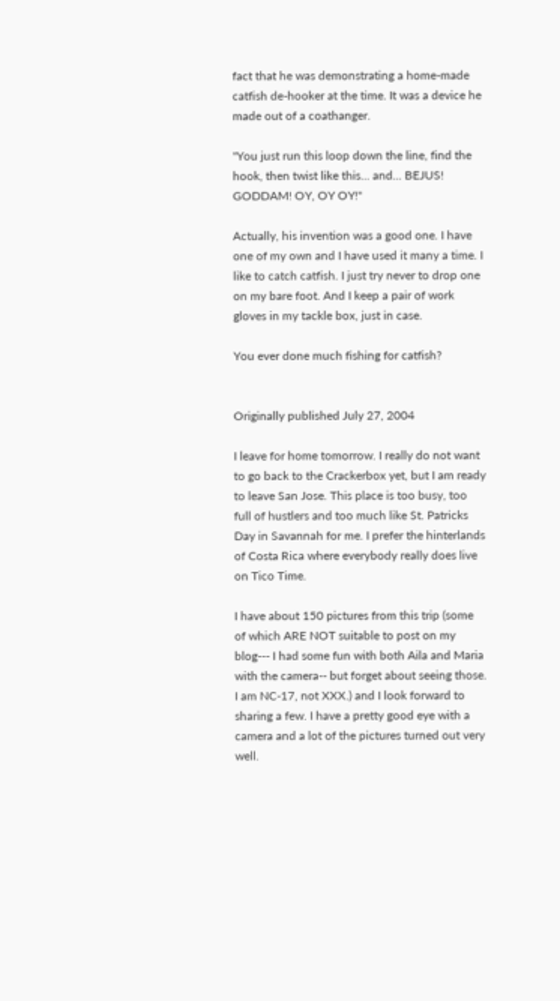fact that he was demonstrating a home-made catfish de-hooker at the time. It was a device he made out of a coathanger.

"You just run this loop down the line, find the hook, then twist like this... and... BEJUS! GODDAM! OY, OY OY!"

Actually, his invention was a good one. I have one of my own and I have used it many a time. I like to catch catfish. I just try never to drop one on my bare foot. And I keep a pair of work gloves in my tackle box, just in case.

You ever done much fishing for catfish?


Originally published July 27, 2004

I leave for home tomorrow. I really do not want to go back to the Crackerbox yet, but I am ready to leave San Jose. This place is too busy, too full of hustlers and too much like St. Patricks Day in Savannah for me. I prefer the hinterlands of Costa Rica where everybody really does live on Tico Time.

I have about 150 pictures from this trip (some of which ARE NOT suitable to post on my blog--- I had some fun with both Aila and Maria with the camera-- but forget about seeing those. I am NC-17, not XXX.) and I look forward to sharing a few. I have a pretty good eye with a camera and a lot of the pictures turned out very well.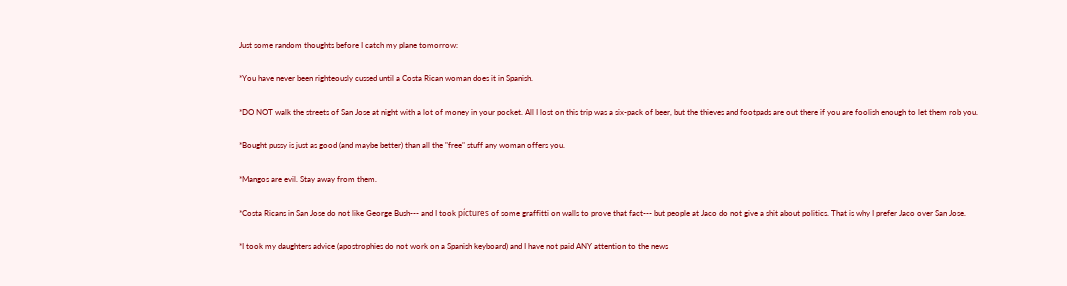Just some random thoughts before I catch my plane tomorrow:

*You have never been righteously cussed until a Costa Rican woman does it in Spanish.

*DO NOT walk the streets of San Jose at night with a lot of money in your pocket. All I lost on this trip was a six-pack of beer, but the thieves and footpads are out there if you are foolish enough to let them rob you.

*Bought pussy is just as good (and maybe better) than all the "free" stuff any woman offers you.

*Mangos are evil. Stay away from them.

*Costa Ricans in San Jose do not like George Bush--- and I took píctures of some graffitti on walls to prove that fact--- but people at Jaco do not give a shit about politics. That is why I prefer Jaco over San Jose.

*I took my daughters advice (apostrophies do not work on a Spanish keyboard) and I have not paid ANY attention to the news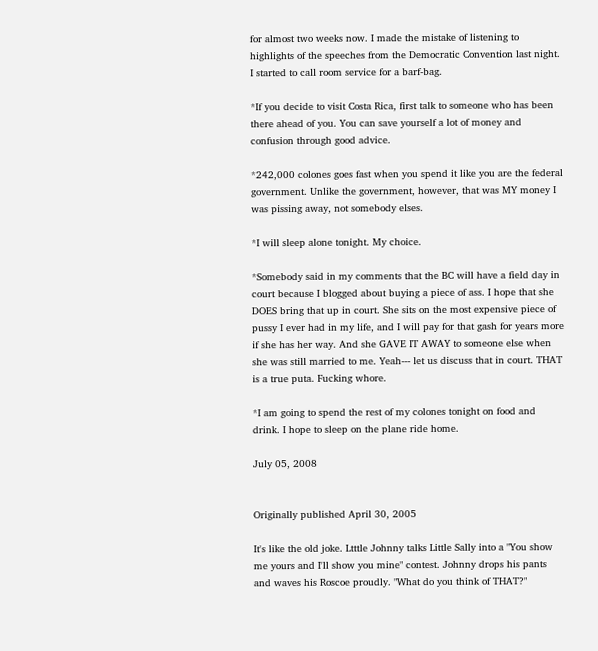for almost two weeks now. I made the mistake of listening to highlights of the speeches from the Democratic Convention last night. I started to call room service for a barf-bag.

*If you decide to visit Costa Rica, first talk to someone who has been there ahead of you. You can save yourself a lot of money and confusion through good advice.

*242,000 colones goes fast when you spend it like you are the federal government. Unlike the government, however, that was MY money I was pissing away, not somebody elses.

*I will sleep alone tonight. My choice.

*Somebody said in my comments that the BC will have a field day in court because I blogged about buying a piece of ass. I hope that she DOES bring that up in court. She sits on the most expensive piece of pussy I ever had in my life, and I will pay for that gash for years more if she has her way. And she GAVE IT AWAY to someone else when she was still married to me. Yeah--- let us discuss that in court. THAT is a true puta. Fucking whore.

*I am going to spend the rest of my colones tonight on food and drink. I hope to sleep on the plane ride home.

July 05, 2008


Originally published April 30, 2005

It's like the old joke. Ltttle Johnny talks Little Sally into a "You show me yours and I'll show you mine" contest. Johnny drops his pants and waves his Roscoe proudly. "What do you think of THAT?"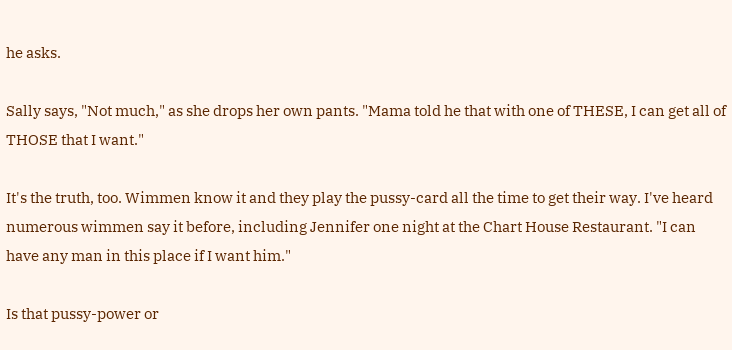he asks.

Sally says, "Not much," as she drops her own pants. "Mama told he that with one of THESE, I can get all of THOSE that I want."

It's the truth, too. Wimmen know it and they play the pussy-card all the time to get their way. I've heard numerous wimmen say it before, including Jennifer one night at the Chart House Restaurant. "I can have any man in this place if I want him."

Is that pussy-power or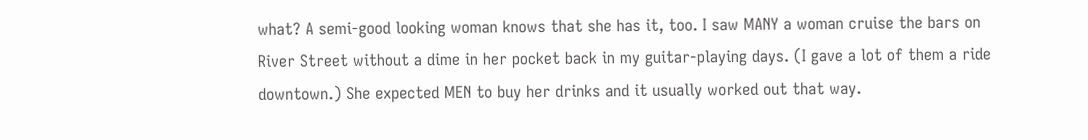what? A semi-good looking woman knows that she has it, too. I saw MANY a woman cruise the bars on River Street without a dime in her pocket back in my guitar-playing days. (I gave a lot of them a ride downtown.) She expected MEN to buy her drinks and it usually worked out that way.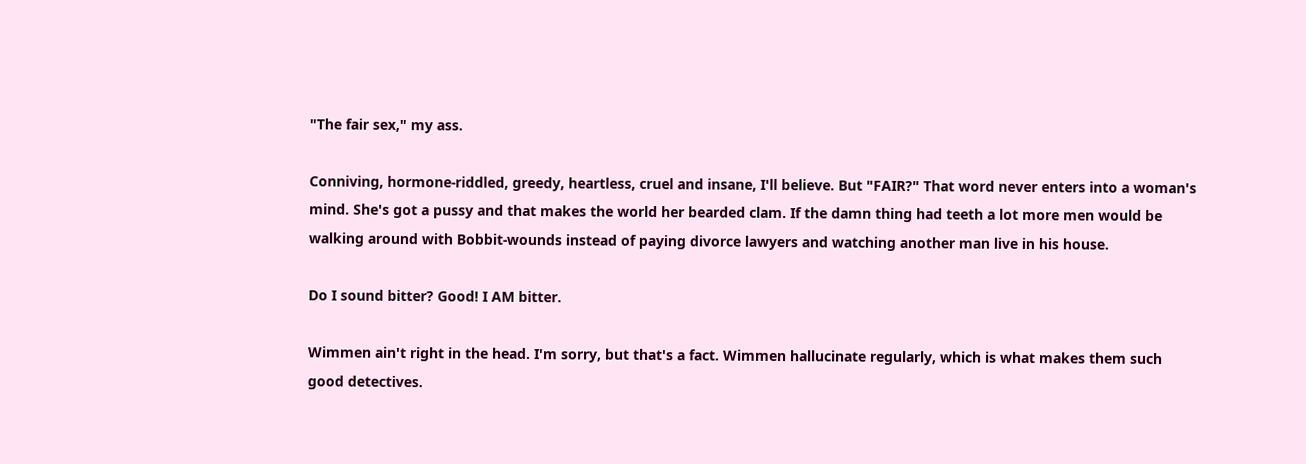"The fair sex," my ass.

Conniving, hormone-riddled, greedy, heartless, cruel and insane, I'll believe. But "FAIR?" That word never enters into a woman's mind. She's got a pussy and that makes the world her bearded clam. If the damn thing had teeth a lot more men would be walking around with Bobbit-wounds instead of paying divorce lawyers and watching another man live in his house.

Do I sound bitter? Good! I AM bitter.

Wimmen ain't right in the head. I'm sorry, but that's a fact. Wimmen hallucinate regularly, which is what makes them such good detectives.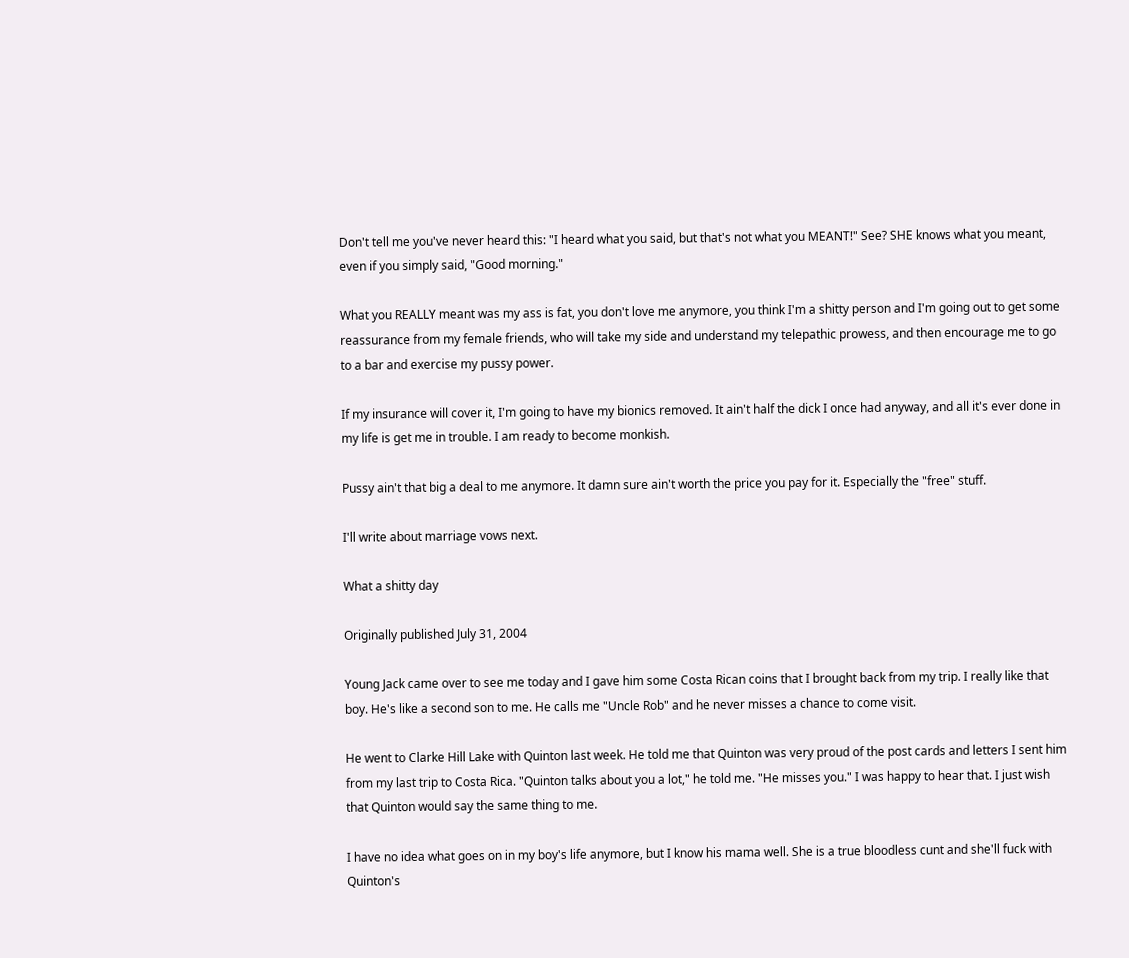Don't tell me you've never heard this: "I heard what you said, but that's not what you MEANT!" See? SHE knows what you meant, even if you simply said, "Good morning."

What you REALLY meant was my ass is fat, you don't love me anymore, you think I'm a shitty person and I'm going out to get some reassurance from my female friends, who will take my side and understand my telepathic prowess, and then encourage me to go to a bar and exercise my pussy power.

If my insurance will cover it, I'm going to have my bionics removed. It ain't half the dick I once had anyway, and all it's ever done in my life is get me in trouble. I am ready to become monkish.

Pussy ain't that big a deal to me anymore. It damn sure ain't worth the price you pay for it. Especially the "free" stuff.

I'll write about marriage vows next.

What a shitty day

Originally published July 31, 2004

Young Jack came over to see me today and I gave him some Costa Rican coins that I brought back from my trip. I really like that boy. He's like a second son to me. He calls me "Uncle Rob" and he never misses a chance to come visit.

He went to Clarke Hill Lake with Quinton last week. He told me that Quinton was very proud of the post cards and letters I sent him from my last trip to Costa Rica. "Quinton talks about you a lot," he told me. "He misses you." I was happy to hear that. I just wish that Quinton would say the same thing to me.

I have no idea what goes on in my boy's life anymore, but I know his mama well. She is a true bloodless cunt and she'll fuck with Quinton's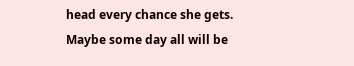head every chance she gets. Maybe some day all will be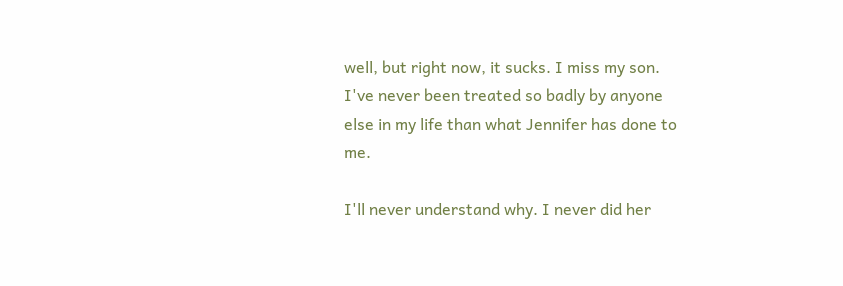well, but right now, it sucks. I miss my son. I've never been treated so badly by anyone else in my life than what Jennifer has done to me.

I'll never understand why. I never did her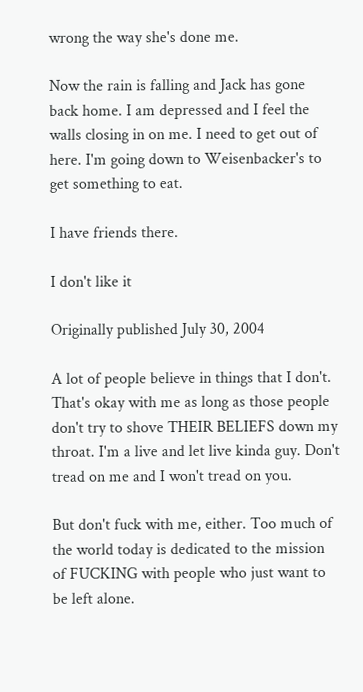wrong the way she's done me.

Now the rain is falling and Jack has gone back home. I am depressed and I feel the walls closing in on me. I need to get out of here. I'm going down to Weisenbacker's to get something to eat.

I have friends there.

I don't like it

Originally published July 30, 2004

A lot of people believe in things that I don't. That's okay with me as long as those people don't try to shove THEIR BELIEFS down my throat. I'm a live and let live kinda guy. Don't tread on me and I won't tread on you.

But don't fuck with me, either. Too much of the world today is dedicated to the mission of FUCKING with people who just want to be left alone.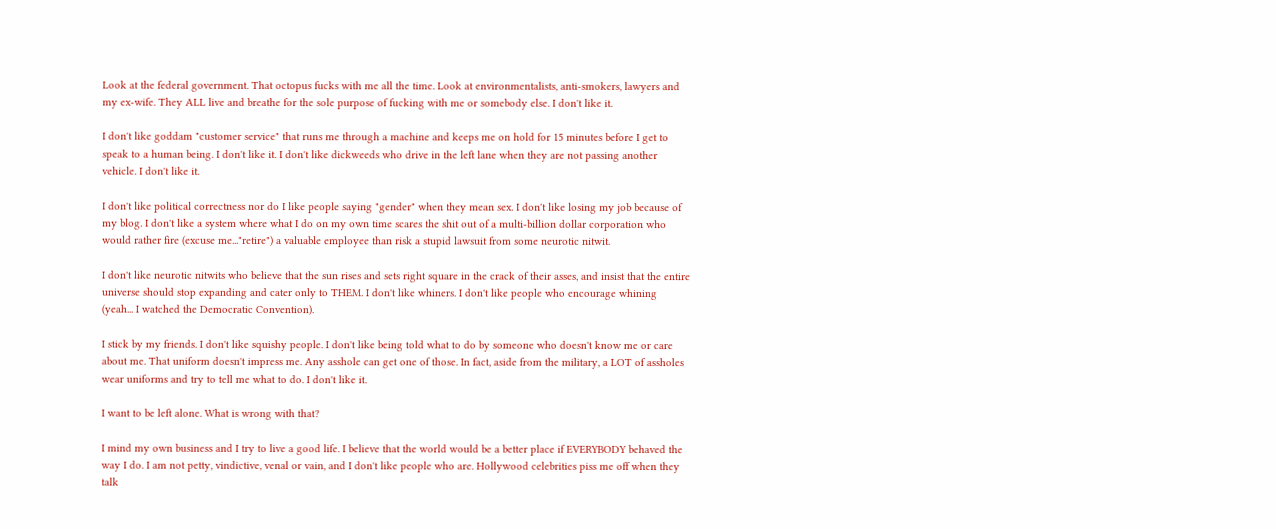Look at the federal government. That octopus fucks with me all the time. Look at environmentalists, anti-smokers, lawyers and my ex-wife. They ALL live and breathe for the sole purpose of fucking with me or somebody else. I don't like it.

I don't like goddam "customer service" that runs me through a machine and keeps me on hold for 15 minutes before I get to speak to a human being. I don't like it. I don't like dickweeds who drive in the left lane when they are not passing another vehicle. I don't like it.

I don't like political correctness nor do I like people saying "gender" when they mean sex. I don't like losing my job because of my blog. I don't like a system where what I do on my own time scares the shit out of a multi-billion dollar corporation who would rather fire (excuse me..."retire") a valuable employee than risk a stupid lawsuit from some neurotic nitwit.

I don't like neurotic nitwits who believe that the sun rises and sets right square in the crack of their asses, and insist that the entire universe should stop expanding and cater only to THEM. I don't like whiners. I don't like people who encourage whining (yeah... I watched the Democratic Convention).

I stick by my friends. I don't like squishy people. I don't like being told what to do by someone who doesn't know me or care about me. That uniform doesn't impress me. Any asshole can get one of those. In fact, aside from the military, a LOT of assholes wear uniforms and try to tell me what to do. I don't like it.

I want to be left alone. What is wrong with that?

I mind my own business and I try to live a good life. I believe that the world would be a better place if EVERYBODY behaved the way I do. I am not petty, vindictive, venal or vain, and I don't like people who are. Hollywood celebrities piss me off when they talk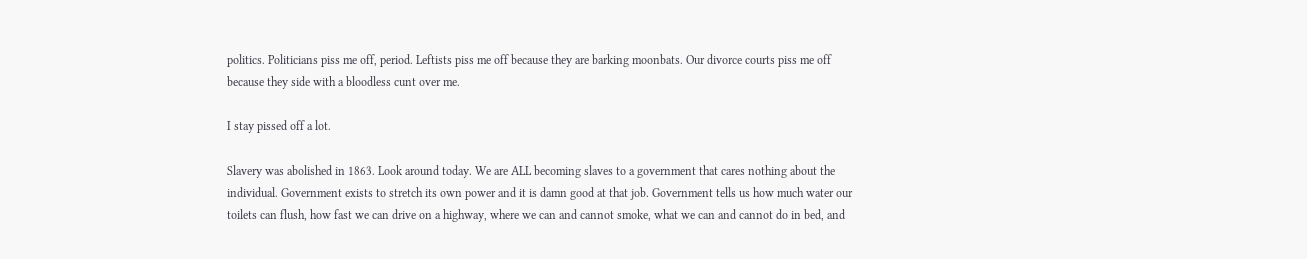politics. Politicians piss me off, period. Leftists piss me off because they are barking moonbats. Our divorce courts piss me off because they side with a bloodless cunt over me.

I stay pissed off a lot.

Slavery was abolished in 1863. Look around today. We are ALL becoming slaves to a government that cares nothing about the individual. Government exists to stretch its own power and it is damn good at that job. Government tells us how much water our toilets can flush, how fast we can drive on a highway, where we can and cannot smoke, what we can and cannot do in bed, and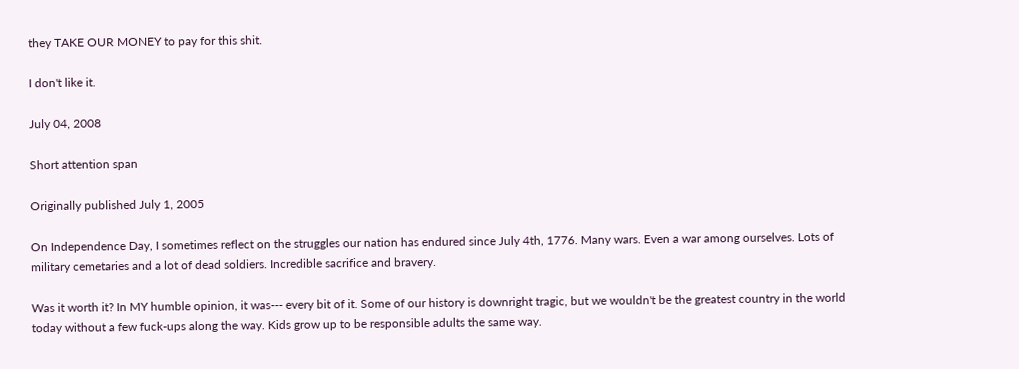they TAKE OUR MONEY to pay for this shit.

I don't like it.

July 04, 2008

Short attention span

Originally published July 1, 2005

On Independence Day, I sometimes reflect on the struggles our nation has endured since July 4th, 1776. Many wars. Even a war among ourselves. Lots of military cemetaries and a lot of dead soldiers. Incredible sacrifice and bravery.

Was it worth it? In MY humble opinion, it was--- every bit of it. Some of our history is downright tragic, but we wouldn't be the greatest country in the world today without a few fuck-ups along the way. Kids grow up to be responsible adults the same way.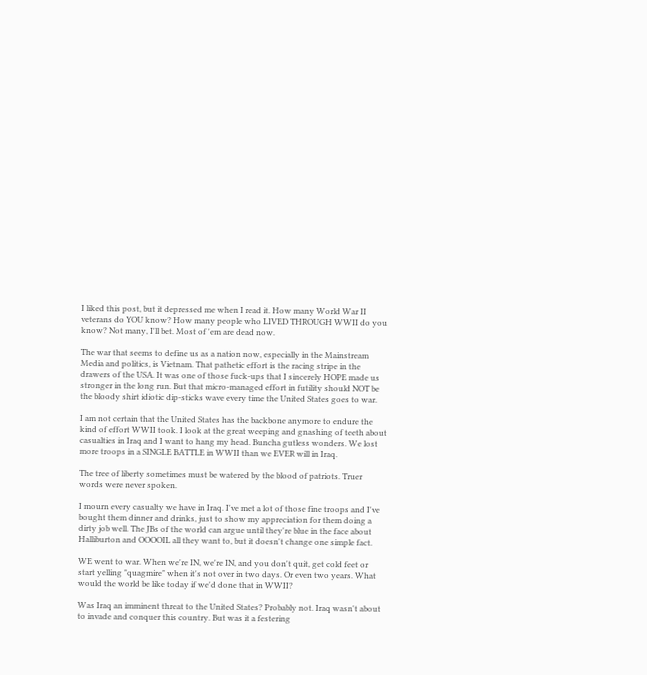I liked this post, but it depressed me when I read it. How many World War II veterans do YOU know? How many people who LIVED THROUGH WWII do you know? Not many, I'll bet. Most of 'em are dead now.

The war that seems to define us as a nation now, especially in the Mainstream Media and politics, is Vietnam. That pathetic effort is the racing stripe in the drawers of the USA. It was one of those fuck-ups that I sincerely HOPE made us stronger in the long run. But that micro-managed effort in futility should NOT be the bloody shirt idiotic dip-sticks wave every time the United States goes to war.

I am not certain that the United States has the backbone anymore to endure the kind of effort WWII took. I look at the great weeping and gnashing of teeth about casualties in Iraq and I want to hang my head. Buncha gutless wonders. We lost more troops in a SINGLE BATTLE in WWII than we EVER will in Iraq.

The tree of liberty sometimes must be watered by the blood of patriots. Truer words were never spoken.

I mourn every casualty we have in Iraq. I've met a lot of those fine troops and I've bought them dinner and drinks, just to show my appreciation for them doing a dirty job well. The JBs of the world can argue until they're blue in the face about Halliburton and OOOOIL all they want to, but it doesn't change one simple fact.

WE went to war. When we're IN, we're IN, and you don't quit, get cold feet or start yelling "quagmire" when it's not over in two days. Or even two years. What would the world be like today if we'd done that in WWII?

Was Iraq an imminent threat to the United States? Probably not. Iraq wasn't about to invade and conquer this country. But was it a festering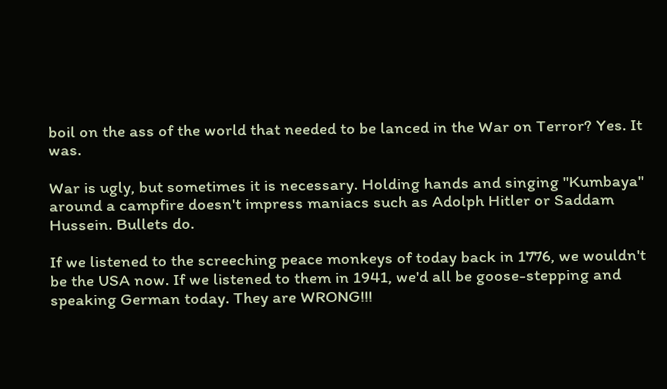boil on the ass of the world that needed to be lanced in the War on Terror? Yes. It was.

War is ugly, but sometimes it is necessary. Holding hands and singing "Kumbaya" around a campfire doesn't impress maniacs such as Adolph Hitler or Saddam Hussein. Bullets do.

If we listened to the screeching peace monkeys of today back in 1776, we wouldn't be the USA now. If we listened to them in 1941, we'd all be goose-stepping and speaking German today. They are WRONG!!!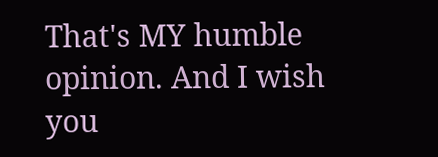That's MY humble opinion. And I wish you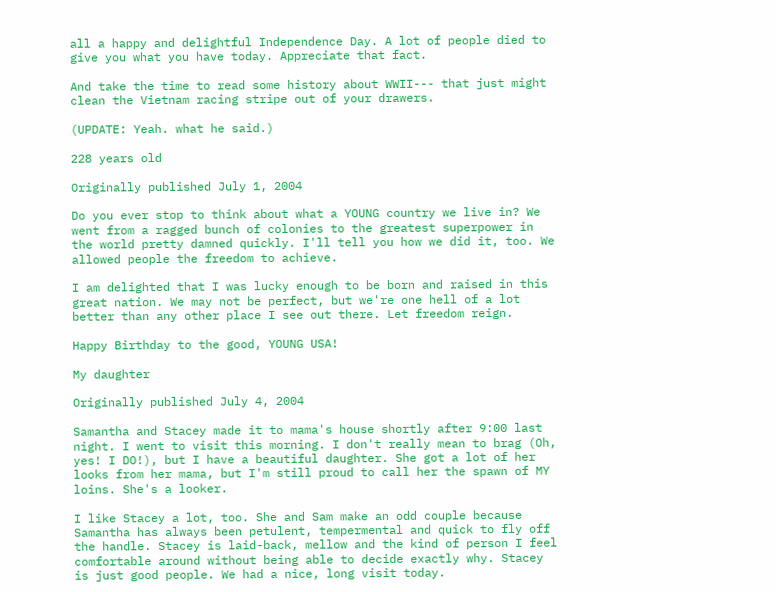all a happy and delightful Independence Day. A lot of people died to give you what you have today. Appreciate that fact.

And take the time to read some history about WWII--- that just might clean the Vietnam racing stripe out of your drawers.

(UPDATE: Yeah. what he said.)

228 years old

Originally published July 1, 2004

Do you ever stop to think about what a YOUNG country we live in? We went from a ragged bunch of colonies to the greatest superpower in the world pretty damned quickly. I'll tell you how we did it, too. We allowed people the freedom to achieve.

I am delighted that I was lucky enough to be born and raised in this great nation. We may not be perfect, but we're one hell of a lot better than any other place I see out there. Let freedom reign.

Happy Birthday to the good, YOUNG USA!

My daughter

Originally published July 4, 2004

Samantha and Stacey made it to mama's house shortly after 9:00 last night. I went to visit this morning. I don't really mean to brag (Oh, yes! I DO!), but I have a beautiful daughter. She got a lot of her looks from her mama, but I'm still proud to call her the spawn of MY loins. She's a looker.

I like Stacey a lot, too. She and Sam make an odd couple because Samantha has always been petulent, tempermental and quick to fly off the handle. Stacey is laid-back, mellow and the kind of person I feel comfortable around without being able to decide exactly why. Stacey is just good people. We had a nice, long visit today.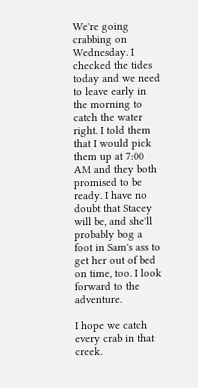We're going crabbing on Wednesday. I checked the tides today and we need to leave early in the morning to catch the water right. I told them that I would pick them up at 7:00 AM and they both promised to be ready. I have no doubt that Stacey will be, and she'll probably bog a foot in Sam's ass to get her out of bed on time, too. I look forward to the adventure.

I hope we catch every crab in that creek.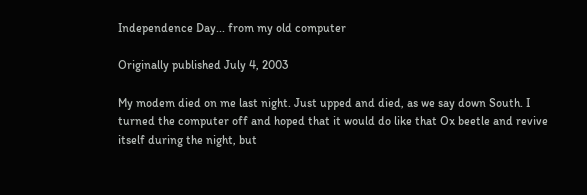Independence Day... from my old computer

Originally published July 4, 2003

My modem died on me last night. Just upped and died, as we say down South. I turned the computer off and hoped that it would do like that Ox beetle and revive itself during the night, but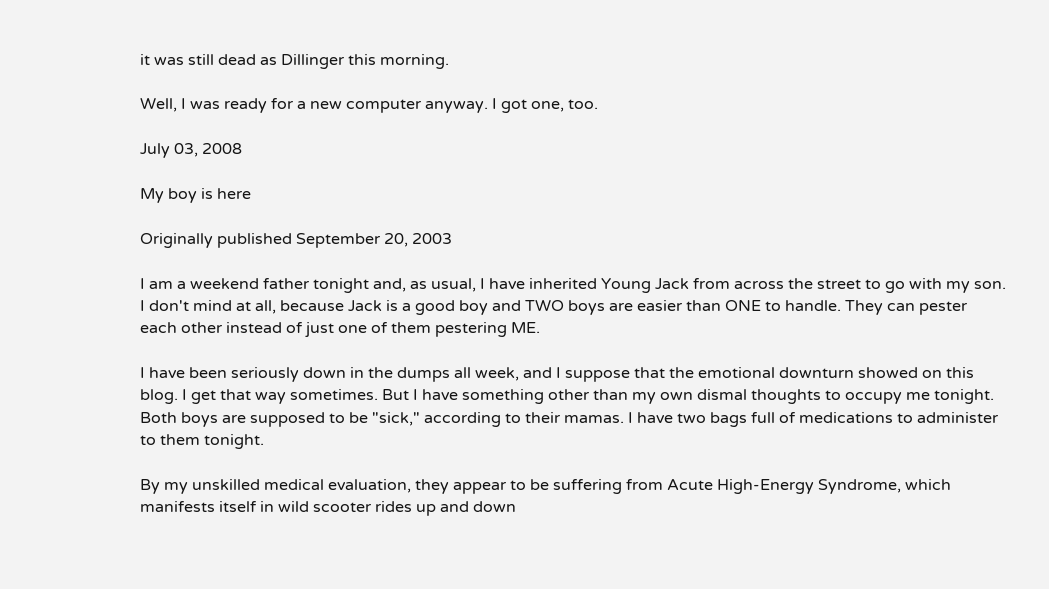it was still dead as Dillinger this morning.

Well, I was ready for a new computer anyway. I got one, too.

July 03, 2008

My boy is here

Originally published September 20, 2003

I am a weekend father tonight and, as usual, I have inherited Young Jack from across the street to go with my son. I don't mind at all, because Jack is a good boy and TWO boys are easier than ONE to handle. They can pester each other instead of just one of them pestering ME.

I have been seriously down in the dumps all week, and I suppose that the emotional downturn showed on this blog. I get that way sometimes. But I have something other than my own dismal thoughts to occupy me tonight. Both boys are supposed to be "sick," according to their mamas. I have two bags full of medications to administer to them tonight.

By my unskilled medical evaluation, they appear to be suffering from Acute High-Energy Syndrome, which manifests itself in wild scooter rides up and down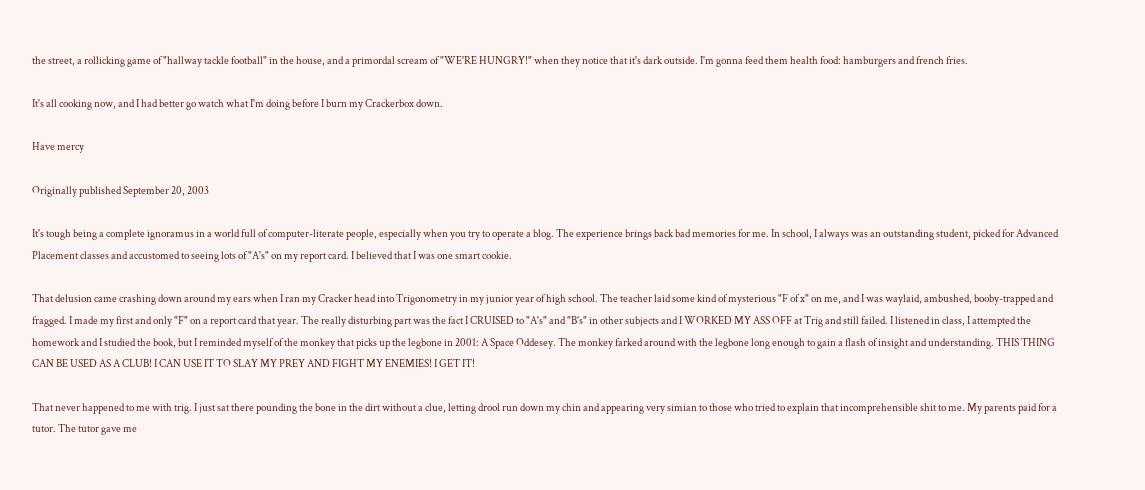the street, a rollicking game of "hallway tackle football" in the house, and a primordal scream of "WE'RE HUNGRY!" when they notice that it's dark outside. I'm gonna feed them health food: hamburgers and french fries.

It's all cooking now, and I had better go watch what I'm doing before I burn my Crackerbox down.

Have mercy

Originally published September 20, 2003

It's tough being a complete ignoramus in a world full of computer-literate people, especially when you try to operate a blog. The experience brings back bad memories for me. In school, I always was an outstanding student, picked for Advanced Placement classes and accustomed to seeing lots of "A's" on my report card. I believed that I was one smart cookie.

That delusion came crashing down around my ears when I ran my Cracker head into Trigonometry in my junior year of high school. The teacher laid some kind of mysterious "F of x" on me, and I was waylaid, ambushed, booby-trapped and fragged. I made my first and only "F" on a report card that year. The really disturbing part was the fact I CRUISED to "A's" and "B's" in other subjects and I WORKED MY ASS OFF at Trig and still failed. I listened in class, I attempted the homework and I studied the book, but I reminded myself of the monkey that picks up the legbone in 2001: A Space Oddesey. The monkey farked around with the legbone long enough to gain a flash of insight and understanding. THIS THING CAN BE USED AS A CLUB! I CAN USE IT TO SLAY MY PREY AND FIGHT MY ENEMIES! I GET IT!

That never happened to me with trig. I just sat there pounding the bone in the dirt without a clue, letting drool run down my chin and appearing very simian to those who tried to explain that incomprehensible shit to me. My parents paid for a tutor. The tutor gave me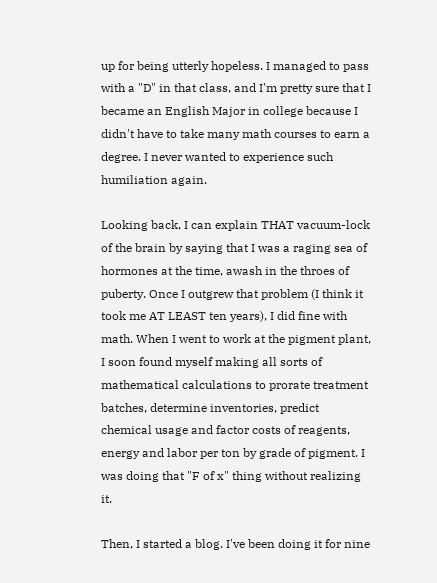up for being utterly hopeless. I managed to pass with a "D" in that class, and I'm pretty sure that I became an English Major in college because I didn't have to take many math courses to earn a degree. I never wanted to experience such humiliation again.

Looking back, I can explain THAT vacuum-lock of the brain by saying that I was a raging sea of hormones at the time, awash in the throes of puberty. Once I outgrew that problem (I think it took me AT LEAST ten years), I did fine with math. When I went to work at the pigment plant, I soon found myself making all sorts of mathematical calculations to prorate treatment batches, determine inventories, predict chemical usage and factor costs of reagents, energy and labor per ton by grade of pigment. I was doing that "F of x" thing without realizing it.

Then, I started a blog. I've been doing it for nine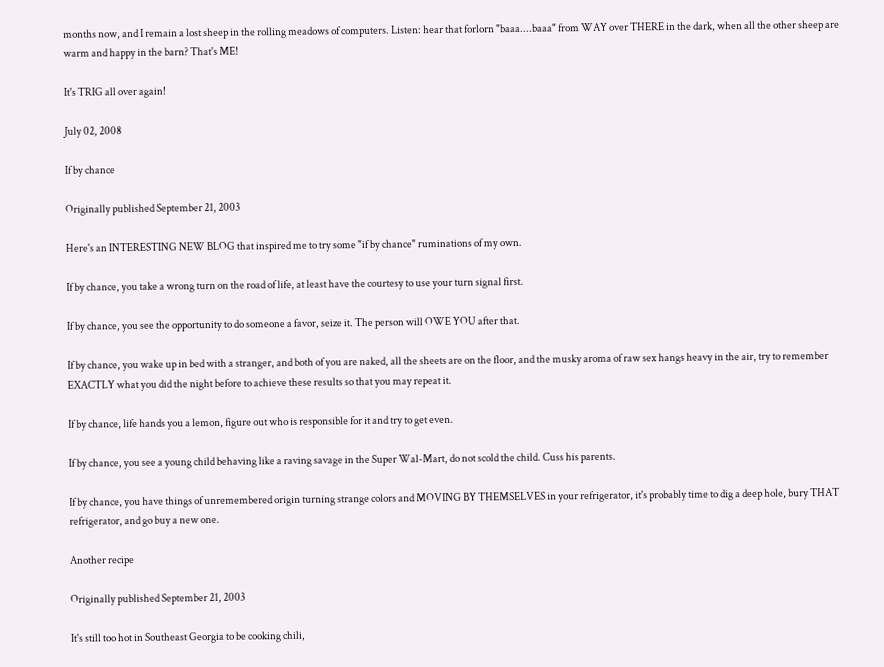months now, and I remain a lost sheep in the rolling meadows of computers. Listen: hear that forlorn "baaa....baaa" from WAY over THERE in the dark, when all the other sheep are warm and happy in the barn? That's ME!

It's TRIG all over again!

July 02, 2008

If by chance

Originally published September 21, 2003

Here's an INTERESTING NEW BLOG that inspired me to try some "if by chance" ruminations of my own.

If by chance, you take a wrong turn on the road of life, at least have the courtesy to use your turn signal first.

If by chance, you see the opportunity to do someone a favor, seize it. The person will OWE YOU after that.

If by chance, you wake up in bed with a stranger, and both of you are naked, all the sheets are on the floor, and the musky aroma of raw sex hangs heavy in the air, try to remember EXACTLY what you did the night before to achieve these results so that you may repeat it.

If by chance, life hands you a lemon, figure out who is responsible for it and try to get even.

If by chance, you see a young child behaving like a raving savage in the Super Wal-Mart, do not scold the child. Cuss his parents.

If by chance, you have things of unremembered origin turning strange colors and MOVING BY THEMSELVES in your refrigerator, it's probably time to dig a deep hole, bury THAT refrigerator, and go buy a new one.

Another recipe

Originally published September 21, 2003

It's still too hot in Southeast Georgia to be cooking chili,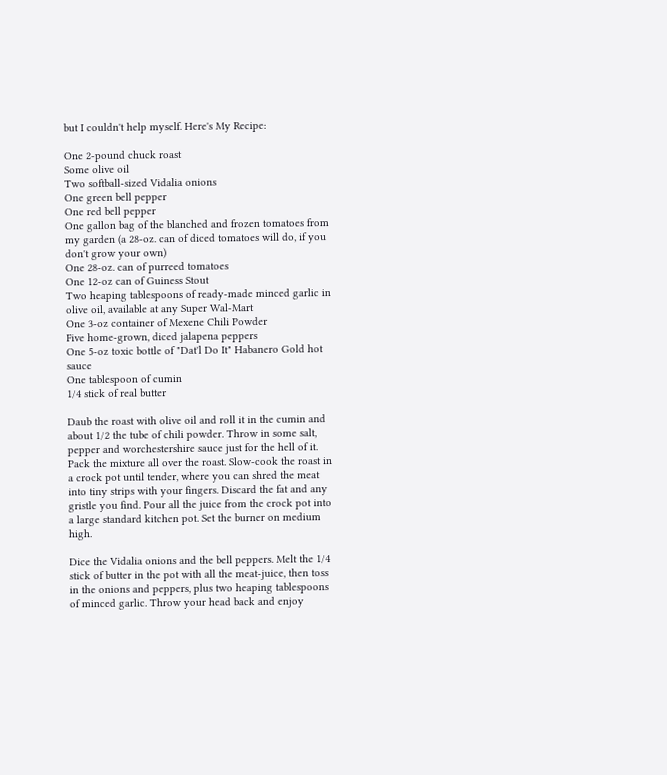but I couldn't help myself. Here's My Recipe:

One 2-pound chuck roast
Some olive oil
Two softball-sized Vidalia onions
One green bell pepper
One red bell pepper
One gallon bag of the blanched and frozen tomatoes from my garden (a 28-oz. can of diced tomatoes will do, if you don't grow your own)
One 28-oz. can of purreed tomatoes
One 12-oz can of Guiness Stout
Two heaping tablespoons of ready-made minced garlic in olive oil, available at any Super Wal-Mart
One 3-oz container of Mexene Chili Powder
Five home-grown, diced jalapena peppers
One 5-oz toxic bottle of "Dat'l Do It" Habanero Gold hot sauce
One tablespoon of cumin
1/4 stick of real butter

Daub the roast with olive oil and roll it in the cumin and about 1/2 the tube of chili powder. Throw in some salt, pepper and worchestershire sauce just for the hell of it. Pack the mixture all over the roast. Slow-cook the roast in a crock pot until tender, where you can shred the meat into tiny strips with your fingers. Discard the fat and any gristle you find. Pour all the juice from the crock pot into a large standard kitchen pot. Set the burner on medium high.

Dice the Vidalia onions and the bell peppers. Melt the 1/4 stick of butter in the pot with all the meat-juice, then toss in the onions and peppers, plus two heaping tablespoons of minced garlic. Throw your head back and enjoy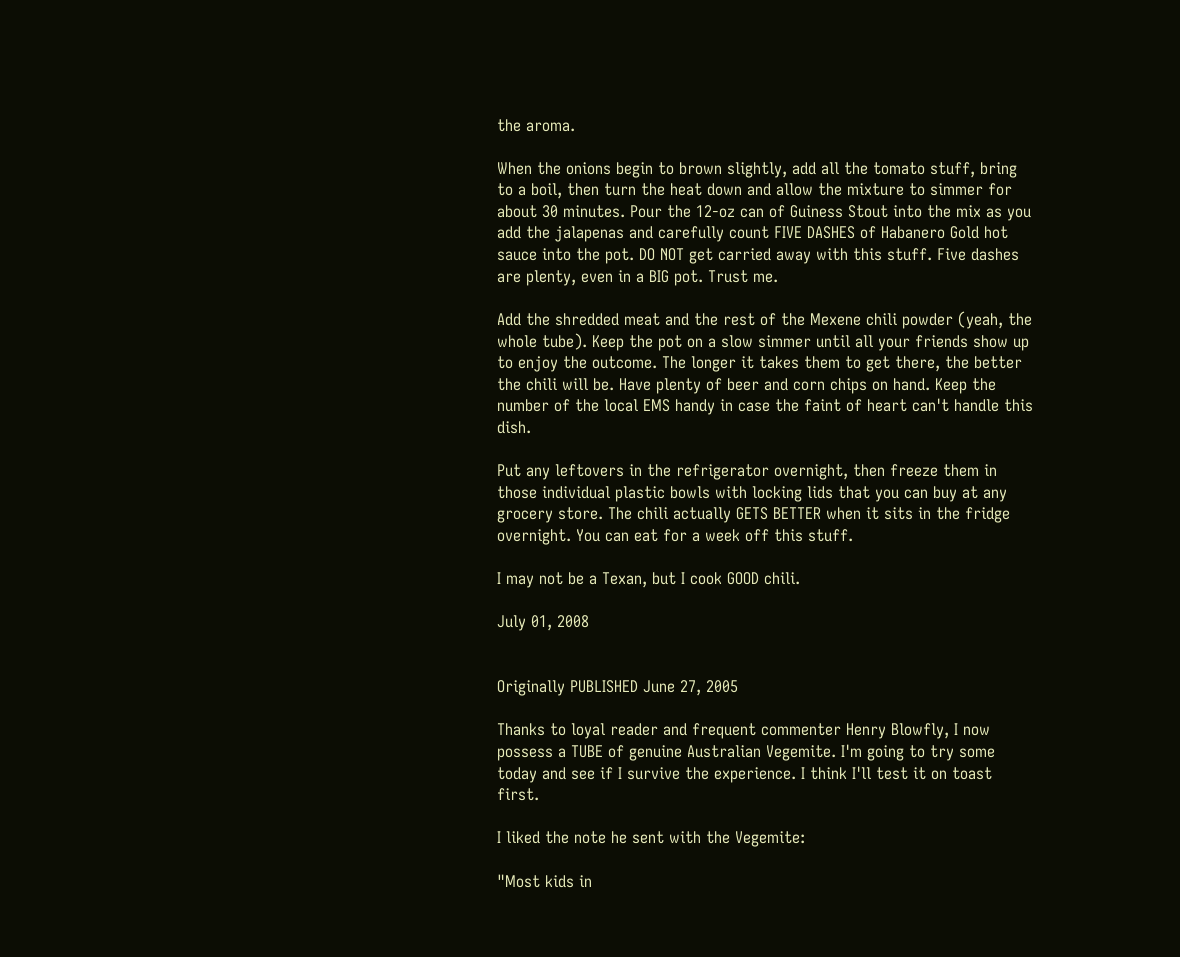the aroma.

When the onions begin to brown slightly, add all the tomato stuff, bring to a boil, then turn the heat down and allow the mixture to simmer for about 30 minutes. Pour the 12-oz can of Guiness Stout into the mix as you add the jalapenas and carefully count FIVE DASHES of Habanero Gold hot sauce into the pot. DO NOT get carried away with this stuff. Five dashes are plenty, even in a BIG pot. Trust me.

Add the shredded meat and the rest of the Mexene chili powder (yeah, the whole tube). Keep the pot on a slow simmer until all your friends show up to enjoy the outcome. The longer it takes them to get there, the better the chili will be. Have plenty of beer and corn chips on hand. Keep the number of the local EMS handy in case the faint of heart can't handle this dish.

Put any leftovers in the refrigerator overnight, then freeze them in those individual plastic bowls with locking lids that you can buy at any grocery store. The chili actually GETS BETTER when it sits in the fridge overnight. You can eat for a week off this stuff.

I may not be a Texan, but I cook GOOD chili.

July 01, 2008


Originally PUBLISHED June 27, 2005

Thanks to loyal reader and frequent commenter Henry Blowfly, I now possess a TUBE of genuine Australian Vegemite. I'm going to try some today and see if I survive the experience. I think I'll test it on toast first.

I liked the note he sent with the Vegemite:

"Most kids in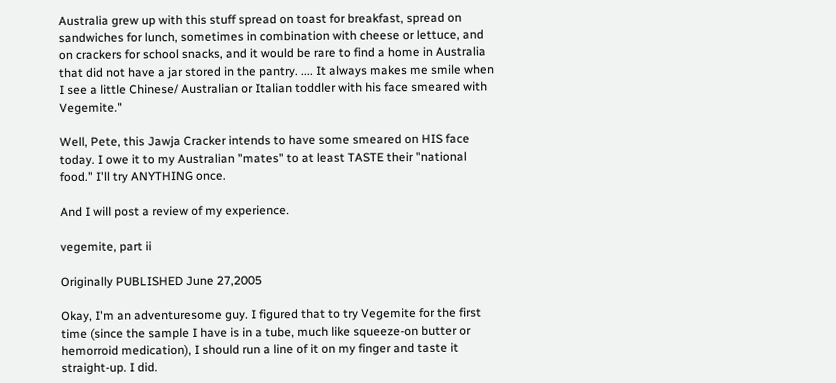Australia grew up with this stuff spread on toast for breakfast, spread on sandwiches for lunch, sometimes in combination with cheese or lettuce, and on crackers for school snacks, and it would be rare to find a home in Australia that did not have a jar stored in the pantry. .... It always makes me smile when I see a little Chinese/ Australian or Italian toddler with his face smeared with Vegemite."

Well, Pete, this Jawja Cracker intends to have some smeared on HIS face today. I owe it to my Australian "mates" to at least TASTE their "national food." I'll try ANYTHING once.

And I will post a review of my experience.

vegemite, part ii

Originally PUBLISHED June 27,2005

Okay, I'm an adventuresome guy. I figured that to try Vegemite for the first time (since the sample I have is in a tube, much like squeeze-on butter or hemorroid medication), I should run a line of it on my finger and taste it straight-up. I did.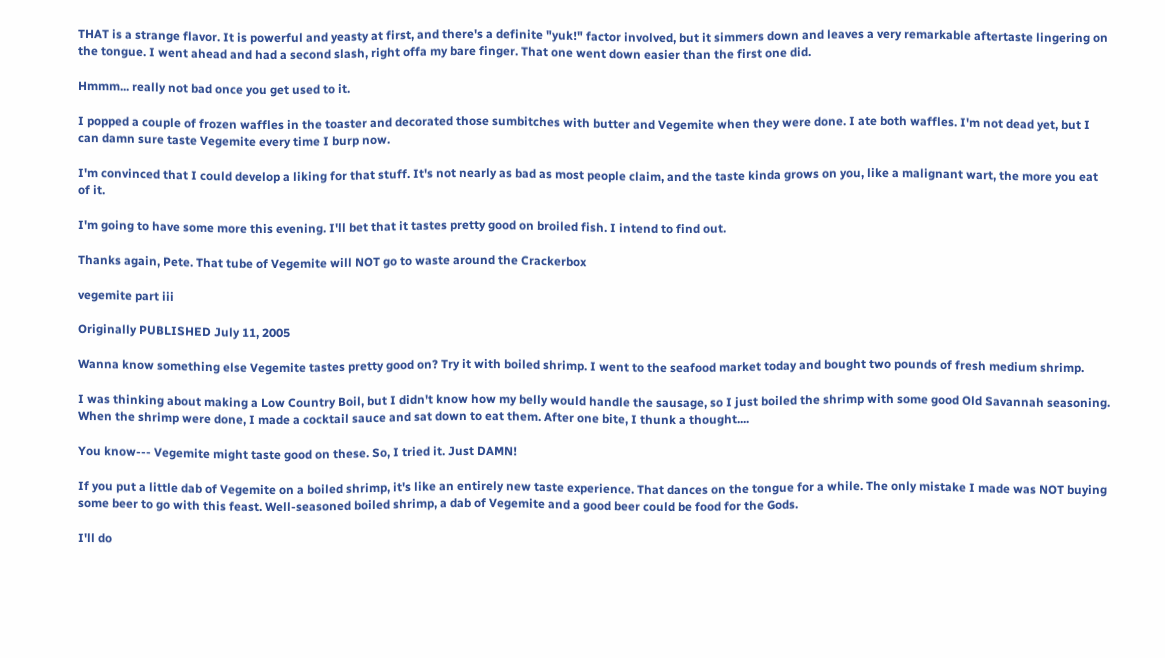THAT is a strange flavor. It is powerful and yeasty at first, and there's a definite "yuk!" factor involved, but it simmers down and leaves a very remarkable aftertaste lingering on the tongue. I went ahead and had a second slash, right offa my bare finger. That one went down easier than the first one did.

Hmmm... really not bad once you get used to it.

I popped a couple of frozen waffles in the toaster and decorated those sumbitches with butter and Vegemite when they were done. I ate both waffles. I'm not dead yet, but I can damn sure taste Vegemite every time I burp now.

I'm convinced that I could develop a liking for that stuff. It's not nearly as bad as most people claim, and the taste kinda grows on you, like a malignant wart, the more you eat of it.

I'm going to have some more this evening. I'll bet that it tastes pretty good on broiled fish. I intend to find out.

Thanks again, Pete. That tube of Vegemite will NOT go to waste around the Crackerbox

vegemite part iii

Originally PUBLISHED July 11, 2005

Wanna know something else Vegemite tastes pretty good on? Try it with boiled shrimp. I went to the seafood market today and bought two pounds of fresh medium shrimp.

I was thinking about making a Low Country Boil, but I didn't know how my belly would handle the sausage, so I just boiled the shrimp with some good Old Savannah seasoning. When the shrimp were done, I made a cocktail sauce and sat down to eat them. After one bite, I thunk a thought....

You know--- Vegemite might taste good on these. So, I tried it. Just DAMN!

If you put a little dab of Vegemite on a boiled shrimp, it's like an entirely new taste experience. That dances on the tongue for a while. The only mistake I made was NOT buying some beer to go with this feast. Well-seasoned boiled shrimp, a dab of Vegemite and a good beer could be food for the Gods.

I'll do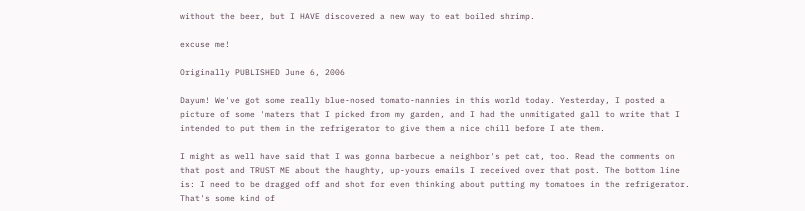without the beer, but I HAVE discovered a new way to eat boiled shrimp.

excuse me!

Originally PUBLISHED June 6, 2006

Dayum! We've got some really blue-nosed tomato-nannies in this world today. Yesterday, I posted a picture of some 'maters that I picked from my garden, and I had the unmitigated gall to write that I intended to put them in the refrigerator to give them a nice chill before I ate them.

I might as well have said that I was gonna barbecue a neighbor's pet cat, too. Read the comments on that post and TRUST ME about the haughty, up-yours emails I received over that post. The bottom line is: I need to be dragged off and shot for even thinking about putting my tomatoes in the refrigerator. That's some kind of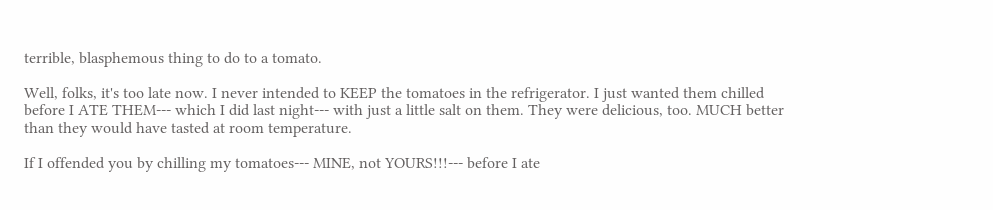terrible, blasphemous thing to do to a tomato.

Well, folks, it's too late now. I never intended to KEEP the tomatoes in the refrigerator. I just wanted them chilled before I ATE THEM--- which I did last night--- with just a little salt on them. They were delicious, too. MUCH better than they would have tasted at room temperature.

If I offended you by chilling my tomatoes--- MINE, not YOURS!!!--- before I ate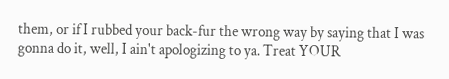them, or if I rubbed your back-fur the wrong way by saying that I was gonna do it, well, I ain't apologizing to ya. Treat YOUR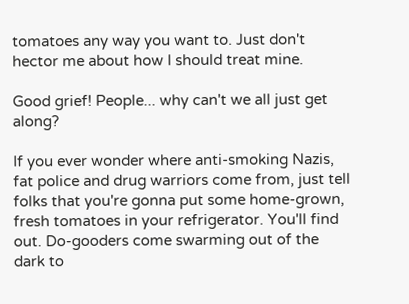tomatoes any way you want to. Just don't hector me about how I should treat mine.

Good grief! People... why can't we all just get along?

If you ever wonder where anti-smoking Nazis, fat police and drug warriors come from, just tell folks that you're gonna put some home-grown, fresh tomatoes in your refrigerator. You'll find out. Do-gooders come swarming out of the dark to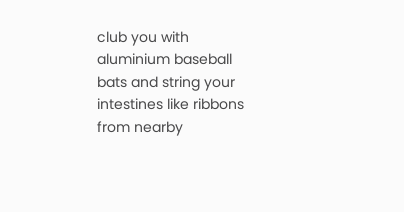club you with aluminium baseball bats and string your intestines like ribbons from nearby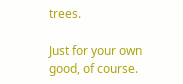trees.

Just for your own good, of course.